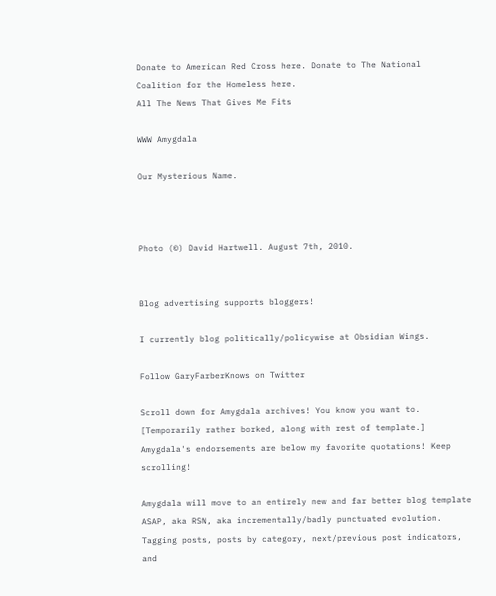Donate to American Red Cross here. Donate to The National Coalition for the Homeless here.
All The News That Gives Me Fits

WWW Amygdala

Our Mysterious Name.



Photo (©) David Hartwell. August 7th, 2010.


Blog advertising supports bloggers!

I currently blog politically/policywise at Obsidian Wings.

Follow GaryFarberKnows on Twitter

Scroll down for Amygdala archives! You know you want to. [Temporarily rather borked, along with rest of template.]
Amygdala's endorsements are below my favorite quotations! Keep scrolling!

Amygdala will move to an entirely new and far better blog template ASAP, aka RSN, aka incrementally/badly punctuated evolution.
Tagging posts, posts by category, next/previous post indicators, and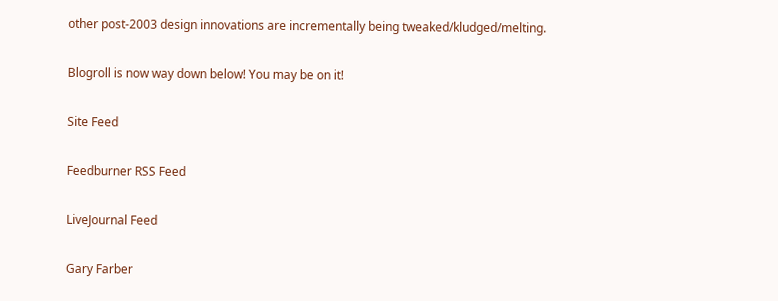other post-2003 design innovations are incrementally being tweaked/kludged/melting.

Blogroll is now way down below! You may be on it!

Site Feed

Feedburner RSS Feed

LiveJournal Feed

Gary Farber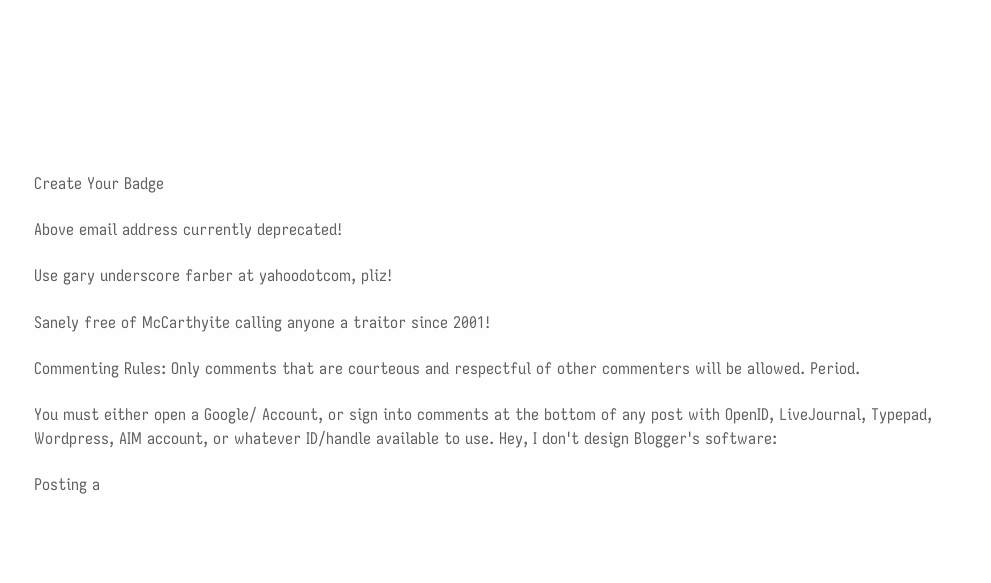Create Your Badge

Above email address currently deprecated!

Use gary underscore farber at yahoodotcom, pliz!

Sanely free of McCarthyite calling anyone a traitor since 2001!

Commenting Rules: Only comments that are courteous and respectful of other commenters will be allowed. Period.

You must either open a Google/ Account, or sign into comments at the bottom of any post with OpenID, LiveJournal, Typepad, Wordpress, AIM account, or whatever ID/handle available to use. Hey, I don't design Blogger's software:

Posting a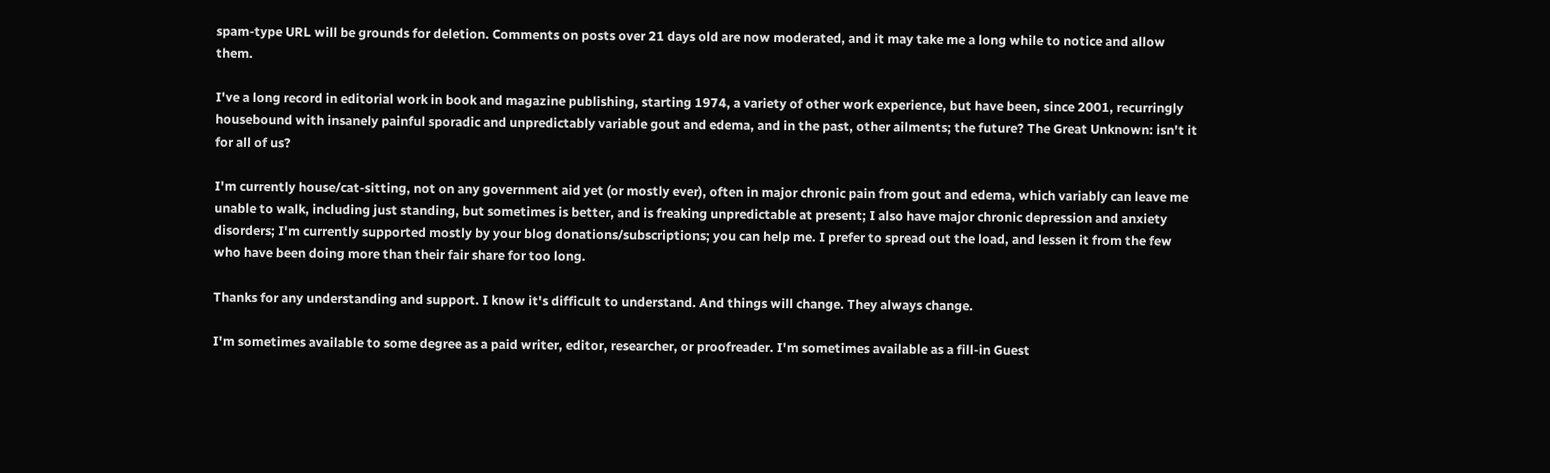spam-type URL will be grounds for deletion. Comments on posts over 21 days old are now moderated, and it may take me a long while to notice and allow them.

I've a long record in editorial work in book and magazine publishing, starting 1974, a variety of other work experience, but have been, since 2001, recurringly housebound with insanely painful sporadic and unpredictably variable gout and edema, and in the past, other ailments; the future? The Great Unknown: isn't it for all of us?

I'm currently house/cat-sitting, not on any government aid yet (or mostly ever), often in major chronic pain from gout and edema, which variably can leave me unable to walk, including just standing, but sometimes is better, and is freaking unpredictable at present; I also have major chronic depression and anxiety disorders; I'm currently supported mostly by your blog donations/subscriptions; you can help me. I prefer to spread out the load, and lessen it from the few who have been doing more than their fair share for too long.

Thanks for any understanding and support. I know it's difficult to understand. And things will change. They always change.

I'm sometimes available to some degree as a paid writer, editor, researcher, or proofreader. I'm sometimes available as a fill-in Guest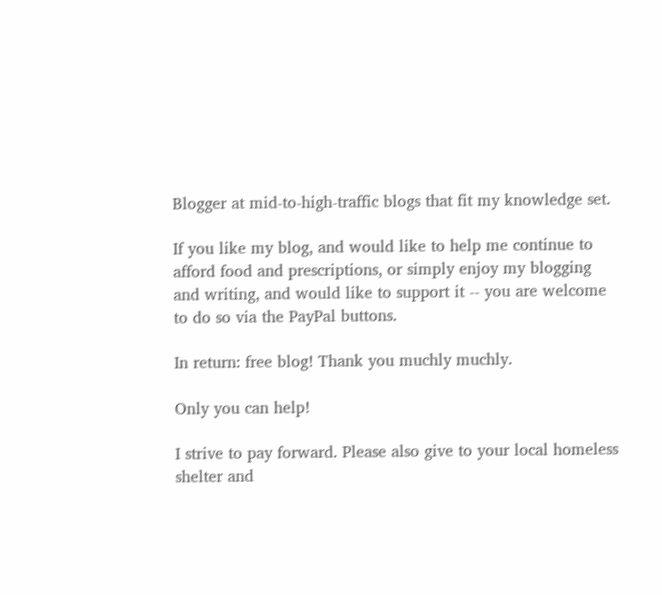Blogger at mid-to-high-traffic blogs that fit my knowledge set.

If you like my blog, and would like to help me continue to afford food and prescriptions, or simply enjoy my blogging and writing, and would like to support it -- you are welcome to do so via the PayPal buttons.

In return: free blog! Thank you muchly muchly.

Only you can help!

I strive to pay forward. Please also give to your local homeless shelter and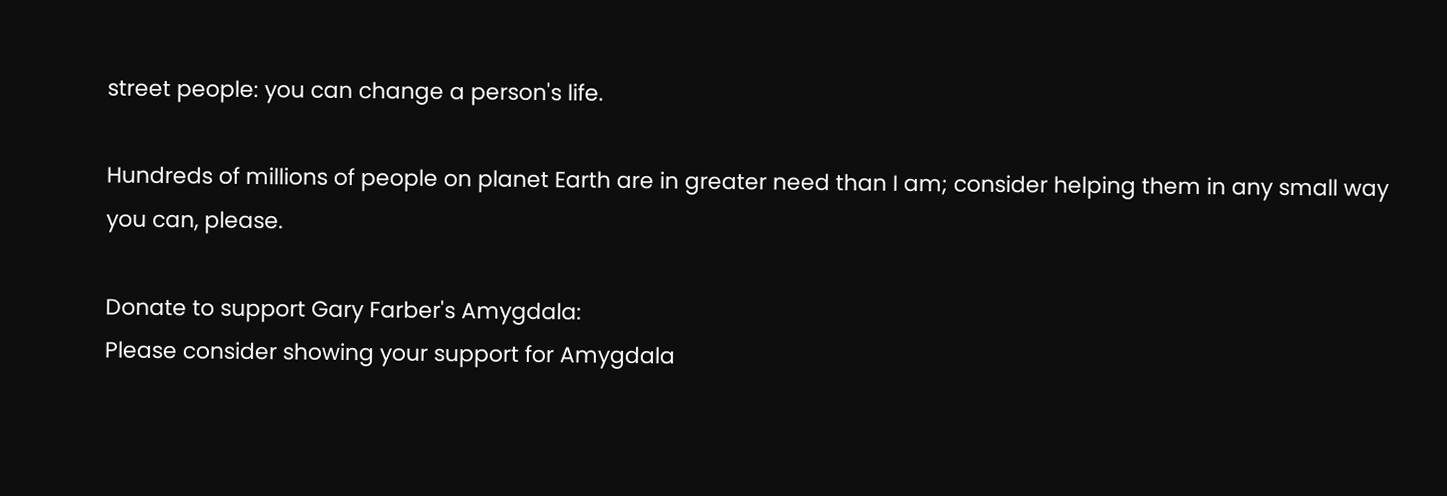street people: you can change a person's life.

Hundreds of millions of people on planet Earth are in greater need than I am; consider helping them in any small way you can, please.

Donate to support Gary Farber's Amygdala:
Please consider showing your support for Amygdala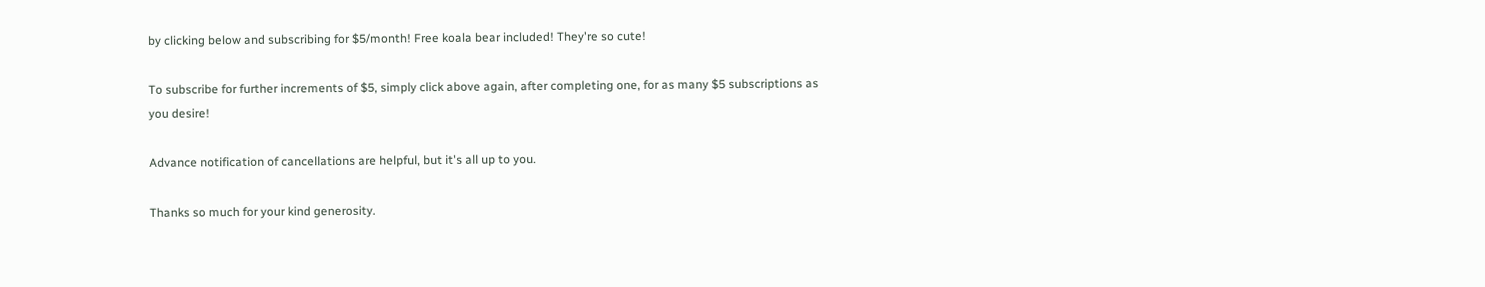by clicking below and subscribing for $5/month! Free koala bear included! They're so cute!

To subscribe for further increments of $5, simply click above again, after completing one, for as many $5 subscriptions as you desire!

Advance notification of cancellations are helpful, but it's all up to you.

Thanks so much for your kind generosity.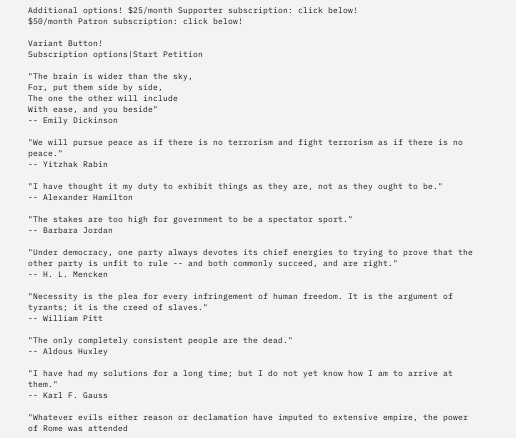Additional options! $25/month Supporter subscription: click below!
$50/month Patron subscription: click below!

Variant Button!
Subscription options|Start Petition

"The brain is wider than the sky,
For, put them side by side,
The one the other will include
With ease, and you beside"
-- Emily Dickinson

"We will pursue peace as if there is no terrorism and fight terrorism as if there is no peace."
-- Yitzhak Rabin

"I have thought it my duty to exhibit things as they are, not as they ought to be."
-- Alexander Hamilton

"The stakes are too high for government to be a spectator sport."
-- Barbara Jordan

"Under democracy, one party always devotes its chief energies to trying to prove that the other party is unfit to rule -- and both commonly succeed, and are right."
-- H. L. Mencken

"Necessity is the plea for every infringement of human freedom. It is the argument of tyrants; it is the creed of slaves."
-- William Pitt

"The only completely consistent people are the dead."
-- Aldous Huxley

"I have had my solutions for a long time; but I do not yet know how I am to arrive at them."
-- Karl F. Gauss

"Whatever evils either reason or declamation have imputed to extensive empire, the power of Rome was attended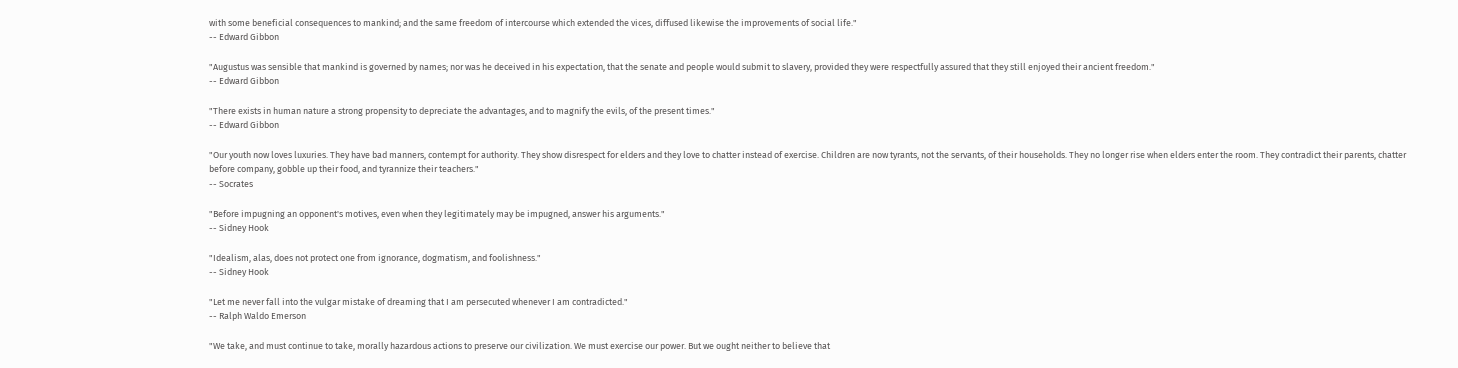with some beneficial consequences to mankind; and the same freedom of intercourse which extended the vices, diffused likewise the improvements of social life."
-- Edward Gibbon

"Augustus was sensible that mankind is governed by names; nor was he deceived in his expectation, that the senate and people would submit to slavery, provided they were respectfully assured that they still enjoyed their ancient freedom."
-- Edward Gibbon

"There exists in human nature a strong propensity to depreciate the advantages, and to magnify the evils, of the present times."
-- Edward Gibbon

"Our youth now loves luxuries. They have bad manners, contempt for authority. They show disrespect for elders and they love to chatter instead of exercise. Children are now tyrants, not the servants, of their households. They no longer rise when elders enter the room. They contradict their parents, chatter before company, gobble up their food, and tyrannize their teachers."
-- Socrates

"Before impugning an opponent's motives, even when they legitimately may be impugned, answer his arguments."
-- Sidney Hook

"Idealism, alas, does not protect one from ignorance, dogmatism, and foolishness."
-- Sidney Hook

"Let me never fall into the vulgar mistake of dreaming that I am persecuted whenever I am contradicted."
-- Ralph Waldo Emerson

"We take, and must continue to take, morally hazardous actions to preserve our civilization. We must exercise our power. But we ought neither to believe that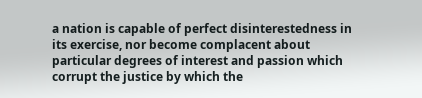a nation is capable of perfect disinterestedness in its exercise, nor become complacent about particular degrees of interest and passion which corrupt the justice by which the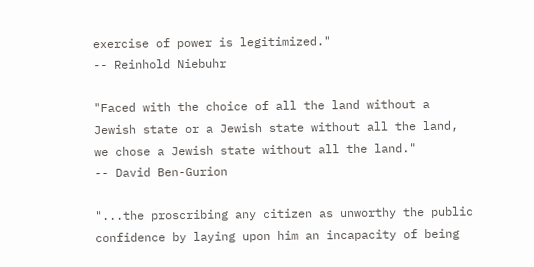exercise of power is legitimized."
-- Reinhold Niebuhr

"Faced with the choice of all the land without a Jewish state or a Jewish state without all the land, we chose a Jewish state without all the land."
-- David Ben-Gurion

"...the proscribing any citizen as unworthy the public confidence by laying upon him an incapacity of being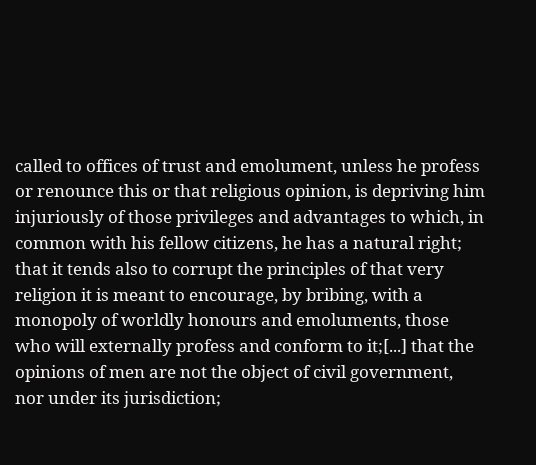called to offices of trust and emolument, unless he profess or renounce this or that religious opinion, is depriving him injuriously of those privileges and advantages to which, in common with his fellow citizens, he has a natural right; that it tends also to corrupt the principles of that very religion it is meant to encourage, by bribing, with a monopoly of worldly honours and emoluments, those who will externally profess and conform to it;[...] that the opinions of men are not the object of civil government, nor under its jurisdiction;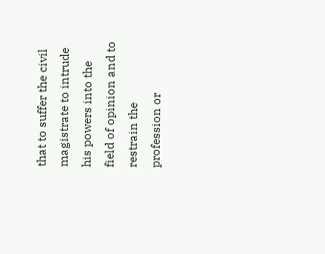that to suffer the civil magistrate to intrude his powers into the field of opinion and to restrain the profession or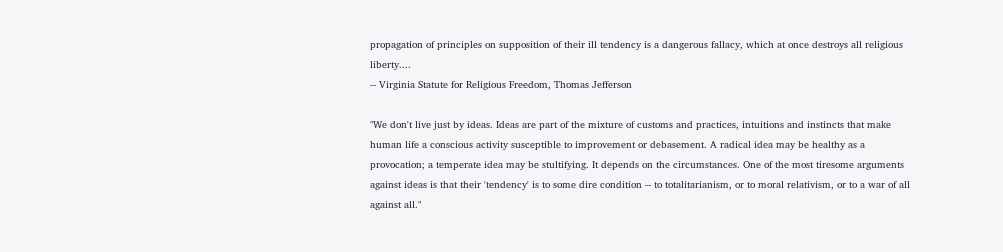propagation of principles on supposition of their ill tendency is a dangerous fallacy, which at once destroys all religious liberty....
-- Virginia Statute for Religious Freedom, Thomas Jefferson

"We don't live just by ideas. Ideas are part of the mixture of customs and practices, intuitions and instincts that make human life a conscious activity susceptible to improvement or debasement. A radical idea may be healthy as a provocation; a temperate idea may be stultifying. It depends on the circumstances. One of the most tiresome arguments against ideas is that their 'tendency' is to some dire condition -- to totalitarianism, or to moral relativism, or to a war of all against all."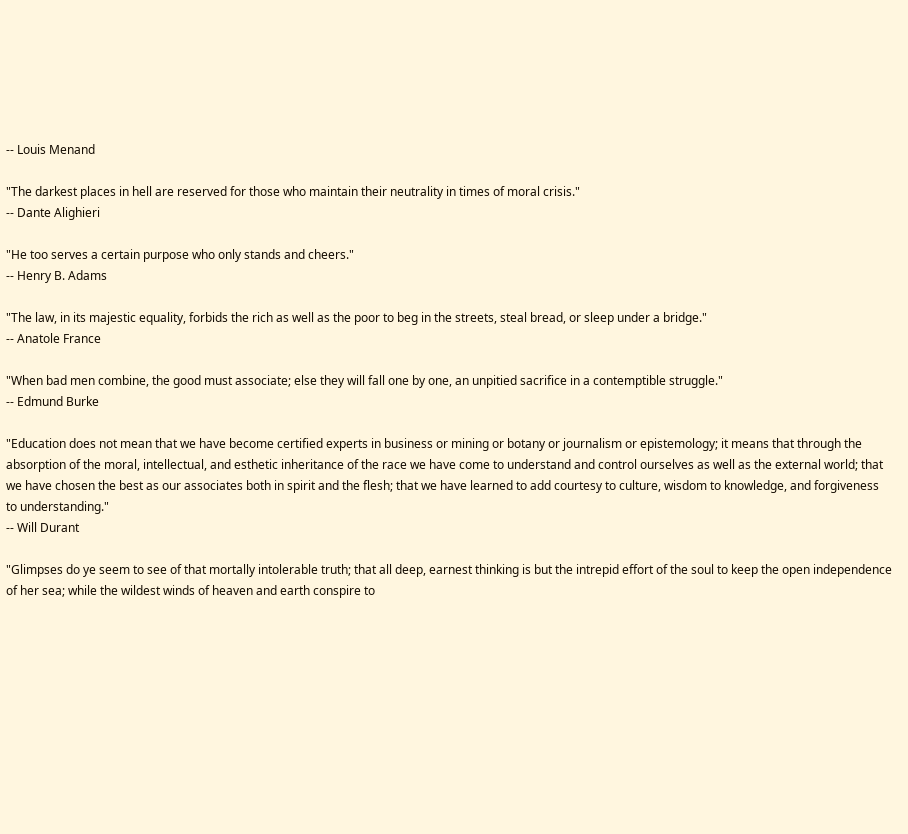-- Louis Menand

"The darkest places in hell are reserved for those who maintain their neutrality in times of moral crisis."
-- Dante Alighieri

"He too serves a certain purpose who only stands and cheers."
-- Henry B. Adams

"The law, in its majestic equality, forbids the rich as well as the poor to beg in the streets, steal bread, or sleep under a bridge."
-- Anatole France

"When bad men combine, the good must associate; else they will fall one by one, an unpitied sacrifice in a contemptible struggle."
-- Edmund Burke

"Education does not mean that we have become certified experts in business or mining or botany or journalism or epistemology; it means that through the absorption of the moral, intellectual, and esthetic inheritance of the race we have come to understand and control ourselves as well as the external world; that we have chosen the best as our associates both in spirit and the flesh; that we have learned to add courtesy to culture, wisdom to knowledge, and forgiveness to understanding."
-- Will Durant

"Glimpses do ye seem to see of that mortally intolerable truth; that all deep, earnest thinking is but the intrepid effort of the soul to keep the open independence of her sea; while the wildest winds of heaven and earth conspire to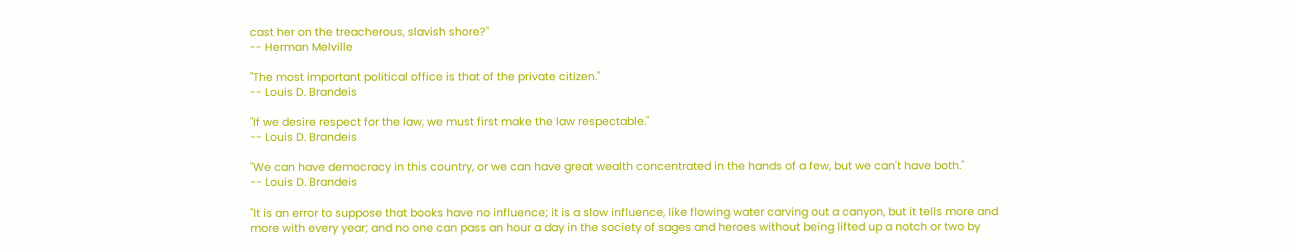cast her on the treacherous, slavish shore?"
-- Herman Melville

"The most important political office is that of the private citizen."
-- Louis D. Brandeis

"If we desire respect for the law, we must first make the law respectable."
-- Louis D. Brandeis

"We can have democracy in this country, or we can have great wealth concentrated in the hands of a few, but we can't have both."
-- Louis D. Brandeis

"It is an error to suppose that books have no influence; it is a slow influence, like flowing water carving out a canyon, but it tells more and more with every year; and no one can pass an hour a day in the society of sages and heroes without being lifted up a notch or two by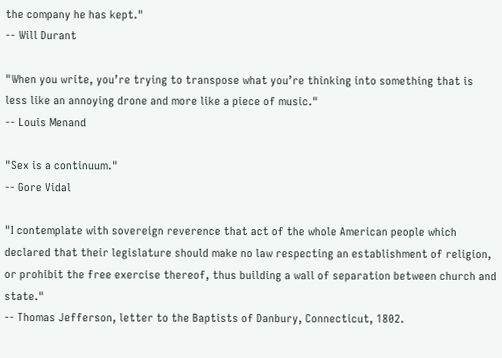the company he has kept."
-- Will Durant

"When you write, you’re trying to transpose what you’re thinking into something that is less like an annoying drone and more like a piece of music."
-- Louis Menand

"Sex is a continuum."
-- Gore Vidal

"I contemplate with sovereign reverence that act of the whole American people which declared that their legislature should make no law respecting an establishment of religion, or prohibit the free exercise thereof, thus building a wall of separation between church and state."
-- Thomas Jefferson, letter to the Baptists of Danbury, Connecticut, 1802.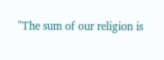"The sum of our religion is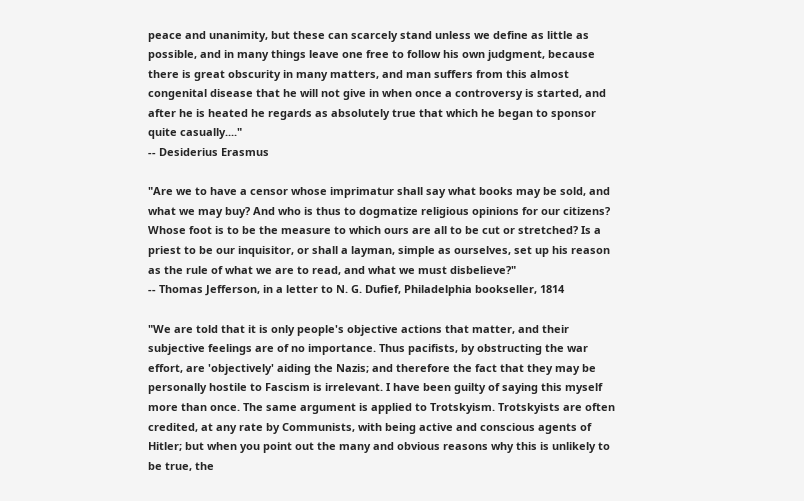peace and unanimity, but these can scarcely stand unless we define as little as possible, and in many things leave one free to follow his own judgment, because there is great obscurity in many matters, and man suffers from this almost congenital disease that he will not give in when once a controversy is started, and after he is heated he regards as absolutely true that which he began to sponsor quite casually...."
-- Desiderius Erasmus

"Are we to have a censor whose imprimatur shall say what books may be sold, and what we may buy? And who is thus to dogmatize religious opinions for our citizens? Whose foot is to be the measure to which ours are all to be cut or stretched? Is a priest to be our inquisitor, or shall a layman, simple as ourselves, set up his reason as the rule of what we are to read, and what we must disbelieve?"
-- Thomas Jefferson, in a letter to N. G. Dufief, Philadelphia bookseller, 1814

"We are told that it is only people's objective actions that matter, and their subjective feelings are of no importance. Thus pacifists, by obstructing the war effort, are 'objectively' aiding the Nazis; and therefore the fact that they may be personally hostile to Fascism is irrelevant. I have been guilty of saying this myself more than once. The same argument is applied to Trotskyism. Trotskyists are often credited, at any rate by Communists, with being active and conscious agents of Hitler; but when you point out the many and obvious reasons why this is unlikely to be true, the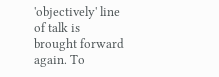'objectively' line of talk is brought forward again. To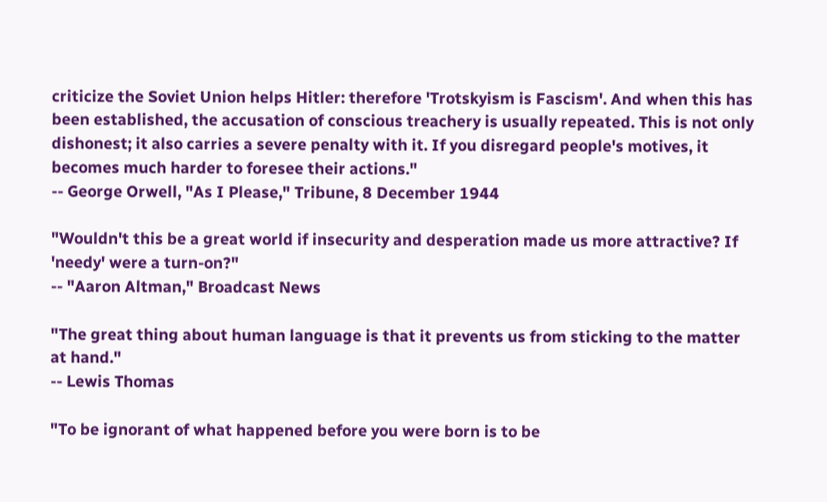criticize the Soviet Union helps Hitler: therefore 'Trotskyism is Fascism'. And when this has been established, the accusation of conscious treachery is usually repeated. This is not only dishonest; it also carries a severe penalty with it. If you disregard people's motives, it becomes much harder to foresee their actions."
-- George Orwell, "As I Please," Tribune, 8 December 1944

"Wouldn't this be a great world if insecurity and desperation made us more attractive? If 'needy' were a turn-on?"
-- "Aaron Altman," Broadcast News

"The great thing about human language is that it prevents us from sticking to the matter at hand."
-- Lewis Thomas

"To be ignorant of what happened before you were born is to be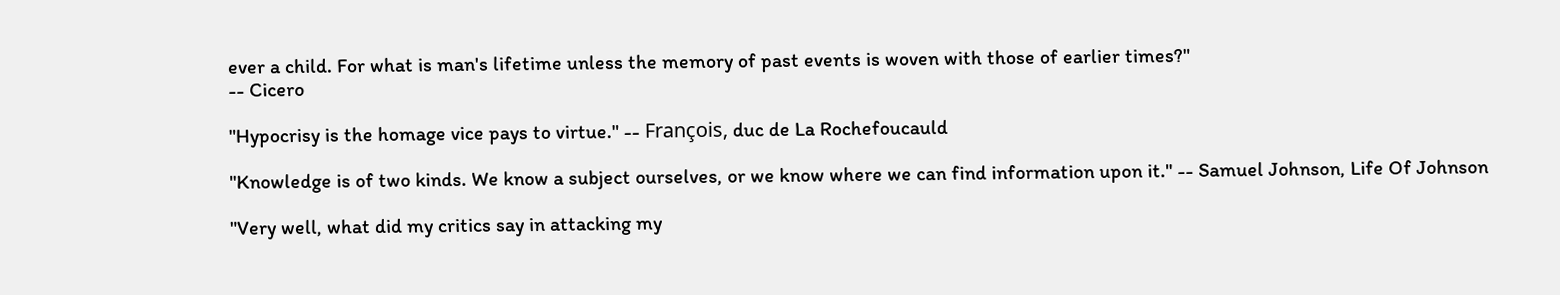ever a child. For what is man's lifetime unless the memory of past events is woven with those of earlier times?"
-- Cicero

"Hypocrisy is the homage vice pays to virtue." -- François, duc de La Rochefoucauld

"Knowledge is of two kinds. We know a subject ourselves, or we know where we can find information upon it." -- Samuel Johnson, Life Of Johnson

"Very well, what did my critics say in attacking my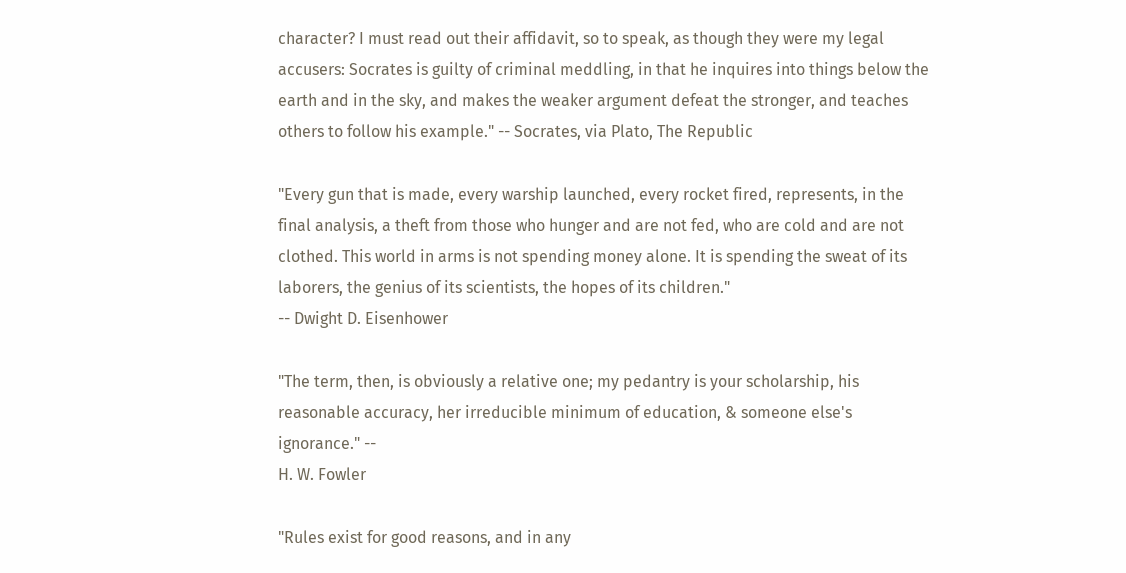character? I must read out their affidavit, so to speak, as though they were my legal accusers: Socrates is guilty of criminal meddling, in that he inquires into things below the earth and in the sky, and makes the weaker argument defeat the stronger, and teaches others to follow his example." -- Socrates, via Plato, The Republic

"Every gun that is made, every warship launched, every rocket fired, represents, in the final analysis, a theft from those who hunger and are not fed, who are cold and are not clothed. This world in arms is not spending money alone. It is spending the sweat of its laborers, the genius of its scientists, the hopes of its children."
-- Dwight D. Eisenhower

"The term, then, is obviously a relative one; my pedantry is your scholarship, his reasonable accuracy, her irreducible minimum of education, & someone else's ignorance." --
H. W. Fowler

"Rules exist for good reasons, and in any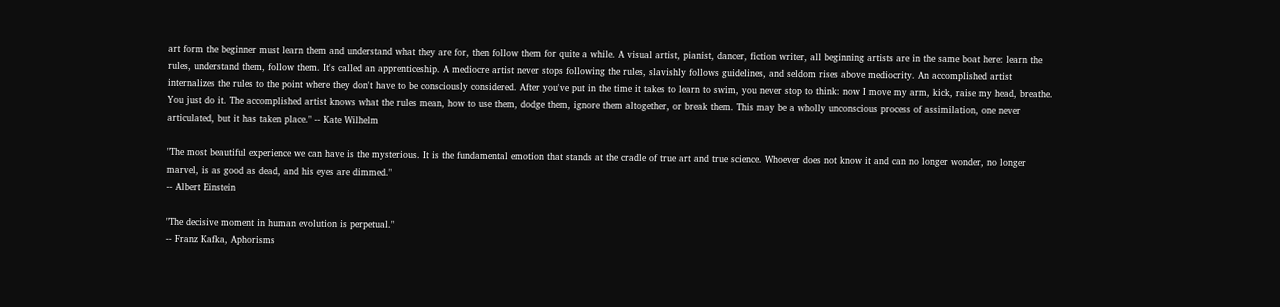art form the beginner must learn them and understand what they are for, then follow them for quite a while. A visual artist, pianist, dancer, fiction writer, all beginning artists are in the same boat here: learn the rules, understand them, follow them. It's called an apprenticeship. A mediocre artist never stops following the rules, slavishly follows guidelines, and seldom rises above mediocrity. An accomplished artist internalizes the rules to the point where they don't have to be consciously considered. After you've put in the time it takes to learn to swim, you never stop to think: now I move my arm, kick, raise my head, breathe. You just do it. The accomplished artist knows what the rules mean, how to use them, dodge them, ignore them altogether, or break them. This may be a wholly unconscious process of assimilation, one never articulated, but it has taken place." -- Kate Wilhelm

"The most beautiful experience we can have is the mysterious. It is the fundamental emotion that stands at the cradle of true art and true science. Whoever does not know it and can no longer wonder, no longer marvel, is as good as dead, and his eyes are dimmed."
-- Albert Einstein

"The decisive moment in human evolution is perpetual."
-- Franz Kafka, Aphorisms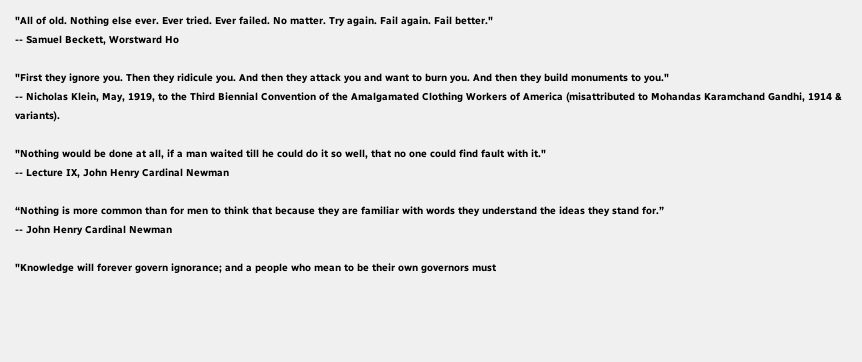"All of old. Nothing else ever. Ever tried. Ever failed. No matter. Try again. Fail again. Fail better."
-- Samuel Beckett, Worstward Ho

"First they ignore you. Then they ridicule you. And then they attack you and want to burn you. And then they build monuments to you."
-- Nicholas Klein, May, 1919, to the Third Biennial Convention of the Amalgamated Clothing Workers of America (misattributed to Mohandas Karamchand Gandhi, 1914 & variants).

"Nothing would be done at all, if a man waited till he could do it so well, that no one could find fault with it."
-- Lecture IX, John Henry Cardinal Newman

“Nothing is more common than for men to think that because they are familiar with words they understand the ideas they stand for.”
-- John Henry Cardinal Newman

"Knowledge will forever govern ignorance; and a people who mean to be their own governors must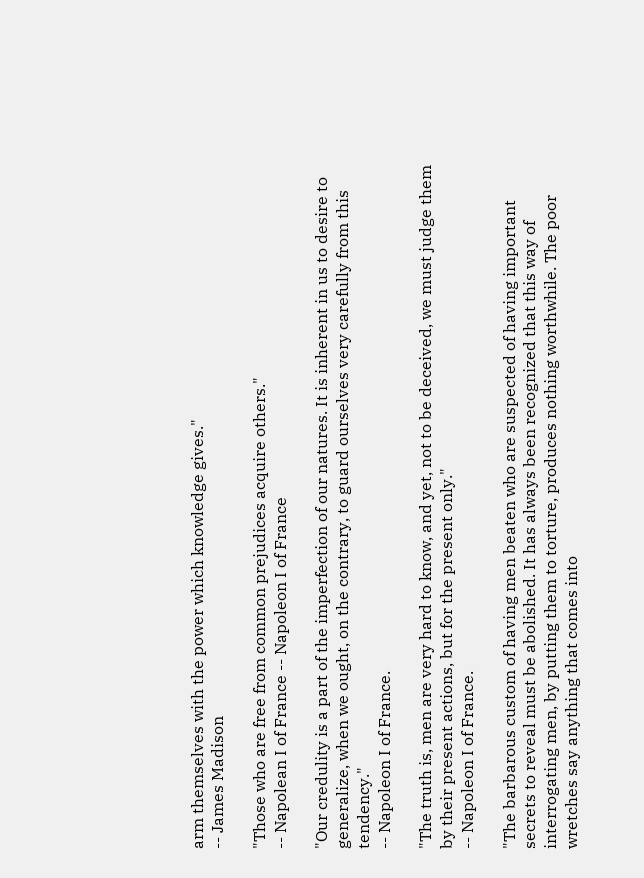arm themselves with the power which knowledge gives."
-- James Madison

"Those who are free from common prejudices acquire others."
-- Napolean I of France -- Napoleon I of France

"Our credulity is a part of the imperfection of our natures. It is inherent in us to desire to generalize, when we ought, on the contrary, to guard ourselves very carefully from this tendency."
-- Napoleon I of France.

"The truth is, men are very hard to know, and yet, not to be deceived, we must judge them by their present actions, but for the present only."
-- Napoleon I of France.

"The barbarous custom of having men beaten who are suspected of having important secrets to reveal must be abolished. It has always been recognized that this way of interrogating men, by putting them to torture, produces nothing worthwhile. The poor wretches say anything that comes into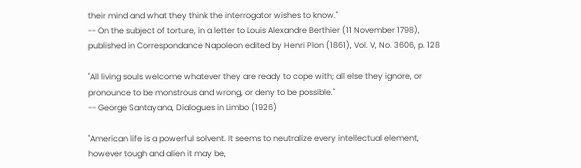their mind and what they think the interrogator wishes to know."
-- On the subject of torture, in a letter to Louis Alexandre Berthier (11 November 1798), published in Correspondance Napoleon edited by Henri Plon (1861), Vol. V, No. 3606, p. 128

"All living souls welcome whatever they are ready to cope with; all else they ignore, or pronounce to be monstrous and wrong, or deny to be possible."
-- George Santayana, Dialogues in Limbo (1926)

"American life is a powerful solvent. It seems to neutralize every intellectual element, however tough and alien it may be,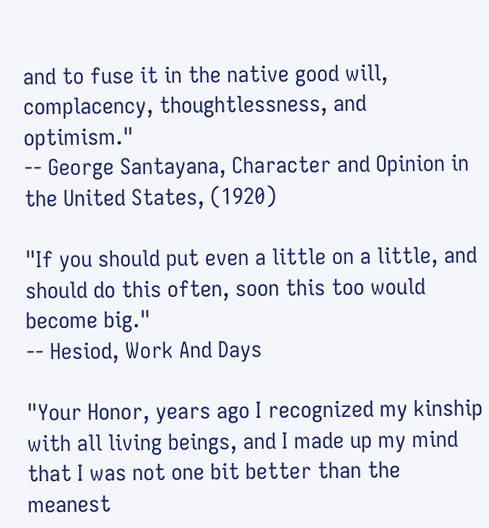and to fuse it in the native good will, complacency, thoughtlessness, and optimism."
-- George Santayana, Character and Opinion in the United States, (1920)

"If you should put even a little on a little, and should do this often, soon this too would become big."
-- Hesiod, Work And Days

"Your Honor, years ago I recognized my kinship with all living beings, and I made up my mind that I was not one bit better than the meanest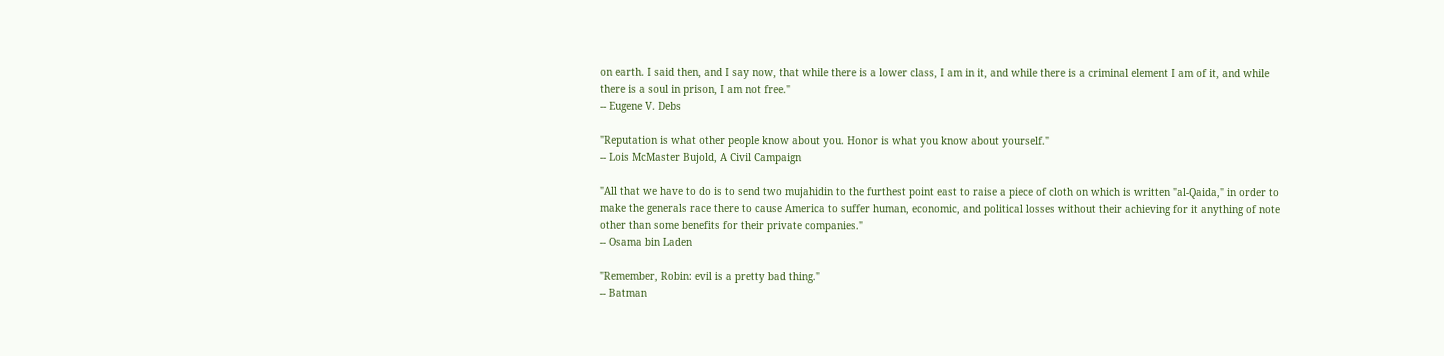on earth. I said then, and I say now, that while there is a lower class, I am in it, and while there is a criminal element I am of it, and while there is a soul in prison, I am not free."
-- Eugene V. Debs

"Reputation is what other people know about you. Honor is what you know about yourself."
-- Lois McMaster Bujold, A Civil Campaign

"All that we have to do is to send two mujahidin to the furthest point east to raise a piece of cloth on which is written "al-Qaida," in order to make the generals race there to cause America to suffer human, economic, and political losses without their achieving for it anything of note other than some benefits for their private companies."
-- Osama bin Laden

"Remember, Robin: evil is a pretty bad thing."
-- Batman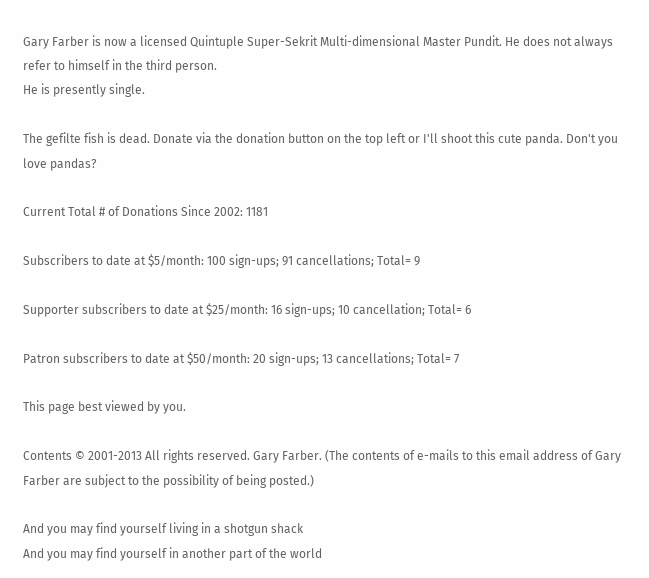Gary Farber is now a licensed Quintuple Super-Sekrit Multi-dimensional Master Pundit. He does not always refer to himself in the third person.
He is presently single.

The gefilte fish is dead. Donate via the donation button on the top left or I'll shoot this cute panda. Don't you love pandas?

Current Total # of Donations Since 2002: 1181

Subscribers to date at $5/month: 100 sign-ups; 91 cancellations; Total= 9

Supporter subscribers to date at $25/month: 16 sign-ups; 10 cancellation; Total= 6

Patron subscribers to date at $50/month: 20 sign-ups; 13 cancellations; Total= 7

This page best viewed by you.

Contents © 2001-2013 All rights reserved. Gary Farber. (The contents of e-mails to this email address of Gary Farber are subject to the possibility of being posted.)

And you may find yourself living in a shotgun shack
And you may find yourself in another part of the world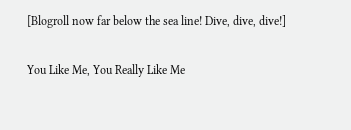[Blogroll now far below the sea line! Dive, dive, dive!]

You Like Me, You Really Like Me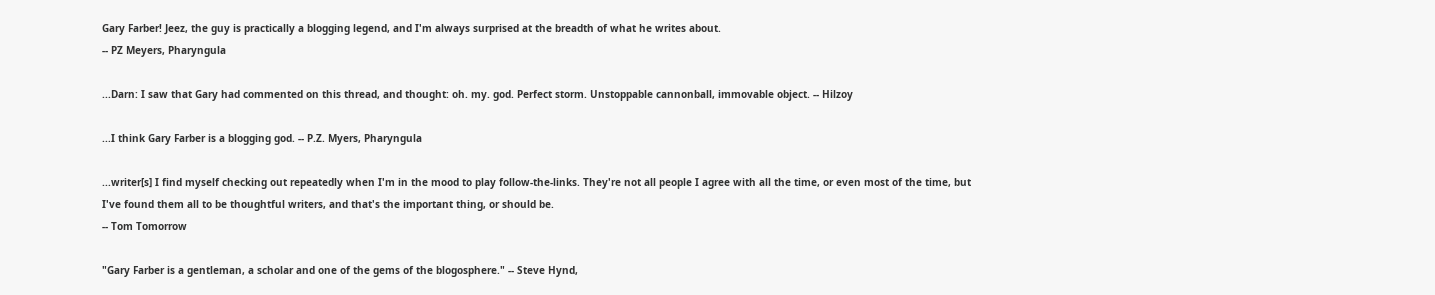Gary Farber! Jeez, the guy is practically a blogging legend, and I'm always surprised at the breadth of what he writes about.
-- PZ Meyers, Pharyngula

...Darn: I saw that Gary had commented on this thread, and thought: oh. my. god. Perfect storm. Unstoppable cannonball, immovable object. -- Hilzoy

...I think Gary Farber is a blogging god. -- P.Z. Myers, Pharyngula

...writer[s] I find myself checking out repeatedly when I'm in the mood to play follow-the-links. They're not all people I agree with all the time, or even most of the time, but I've found them all to be thoughtful writers, and that's the important thing, or should be.
-- Tom Tomorrow

"Gary Farber is a gentleman, a scholar and one of the gems of the blogosphere." -- Steve Hynd,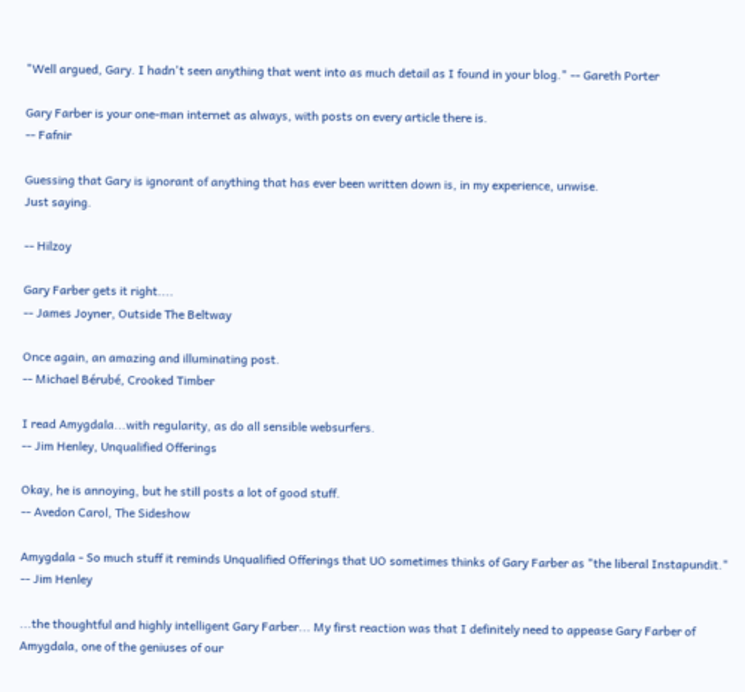"Well argued, Gary. I hadn't seen anything that went into as much detail as I found in your blog." -- Gareth Porter

Gary Farber is your one-man internet as always, with posts on every article there is.
-- Fafnir

Guessing that Gary is ignorant of anything that has ever been written down is, in my experience, unwise.
Just saying.

-- Hilzoy

Gary Farber gets it right....
-- James Joyner, Outside The Beltway

Once again, an amazing and illuminating post.
-- Michael Bérubé, Crooked Timber

I read Amygdala...with regularity, as do all sensible websurfers.
-- Jim Henley, Unqualified Offerings

Okay, he is annoying, but he still posts a lot of good stuff.
-- Avedon Carol, The Sideshow

Amygdala - So much stuff it reminds Unqualified Offerings that UO sometimes thinks of Gary Farber as "the liberal Instapundit."
-- Jim Henley

...the thoughtful and highly intelligent Gary Farber... My first reaction was that I definitely need to appease Gary Farber of Amygdala, one of the geniuses of our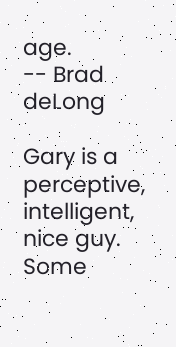age.
-- Brad deLong

Gary is a perceptive, intelligent, nice guy. Some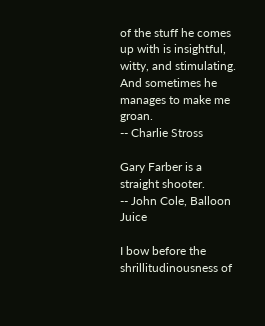of the stuff he comes up with is insightful, witty, and stimulating. And sometimes he manages to make me groan.
-- Charlie Stross

Gary Farber is a straight shooter.
-- John Cole, Balloon Juice

I bow before the shrillitudinousness of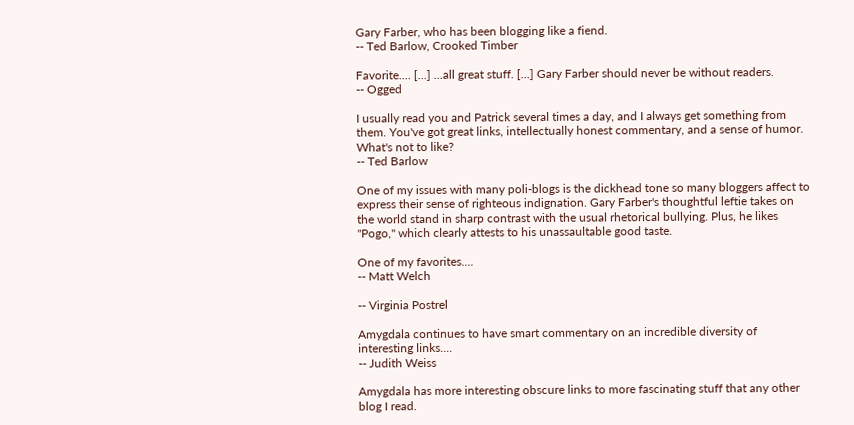Gary Farber, who has been blogging like a fiend.
-- Ted Barlow, Crooked Timber

Favorite.... [...] ...all great stuff. [...] Gary Farber should never be without readers.
-- Ogged

I usually read you and Patrick several times a day, and I always get something from them. You've got great links, intellectually honest commentary, and a sense of humor. What's not to like?
-- Ted Barlow

One of my issues with many poli-blogs is the dickhead tone so many bloggers affect to express their sense of righteous indignation. Gary Farber's thoughtful leftie takes on the world stand in sharp contrast with the usual rhetorical bullying. Plus, he likes "Pogo," which clearly attests to his unassaultable good taste.

One of my favorites....
-- Matt Welch

-- Virginia Postrel

Amygdala continues to have smart commentary on an incredible diversity of interesting links....
-- Judith Weiss

Amygdala has more interesting obscure links to more fascinating stuff that any other blog I read.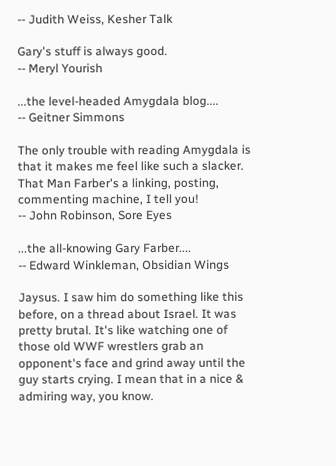-- Judith Weiss, Kesher Talk

Gary's stuff is always good.
-- Meryl Yourish

...the level-headed Amygdala blog....
-- Geitner Simmons

The only trouble with reading Amygdala is that it makes me feel like such a slacker. That Man Farber's a linking, posting, commenting machine, I tell you!
-- John Robinson, Sore Eyes

...the all-knowing Gary Farber....
-- Edward Winkleman, Obsidian Wings

Jaysus. I saw him do something like this before, on a thread about Israel. It was pretty brutal. It's like watching one of those old WWF wrestlers grab an opponent's face and grind away until the guy starts crying. I mean that in a nice & admiring way, you know.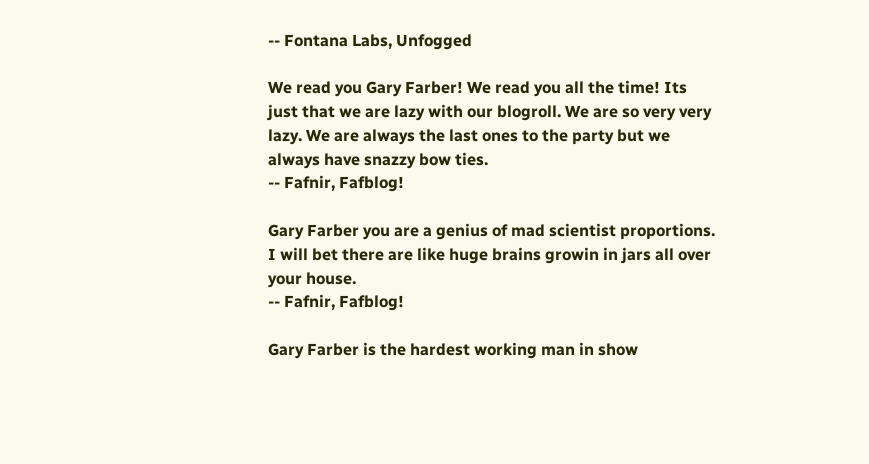-- Fontana Labs, Unfogged

We read you Gary Farber! We read you all the time! Its just that we are lazy with our blogroll. We are so very very lazy. We are always the last ones to the party but we always have snazzy bow ties.
-- Fafnir, Fafblog!

Gary Farber you are a genius of mad scientist proportions. I will bet there are like huge brains growin in jars all over your house.
-- Fafnir, Fafblog!

Gary Farber is the hardest working man in show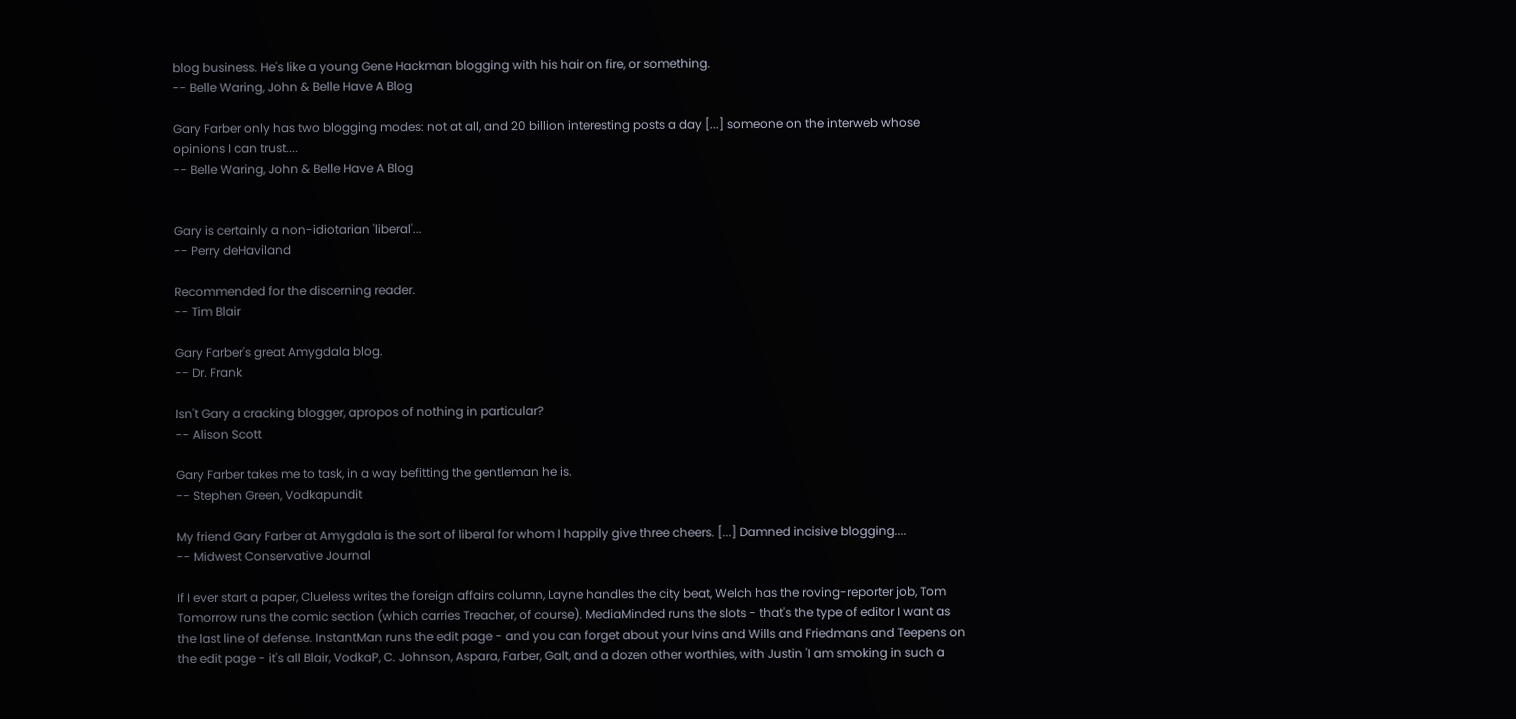blog business. He's like a young Gene Hackman blogging with his hair on fire, or something.
-- Belle Waring, John & Belle Have A Blog

Gary Farber only has two blogging modes: not at all, and 20 billion interesting posts a day [...] someone on the interweb whose opinions I can trust....
-- Belle Waring, John & Belle Have A Blog


Gary is certainly a non-idiotarian 'liberal'...
-- Perry deHaviland

Recommended for the discerning reader.
-- Tim Blair

Gary Farber's great Amygdala blog.
-- Dr. Frank

Isn't Gary a cracking blogger, apropos of nothing in particular?
-- Alison Scott

Gary Farber takes me to task, in a way befitting the gentleman he is.
-- Stephen Green, Vodkapundit

My friend Gary Farber at Amygdala is the sort of liberal for whom I happily give three cheers. [...] Damned incisive blogging....
-- Midwest Conservative Journal

If I ever start a paper, Clueless writes the foreign affairs column, Layne handles the city beat, Welch has the roving-reporter job, Tom Tomorrow runs the comic section (which carries Treacher, of course). MediaMinded runs the slots - that's the type of editor I want as the last line of defense. InstantMan runs the edit page - and you can forget about your Ivins and Wills and Friedmans and Teepens on the edit page - it's all Blair, VodkaP, C. Johnson, Aspara, Farber, Galt, and a dozen other worthies, with Justin 'I am smoking in such a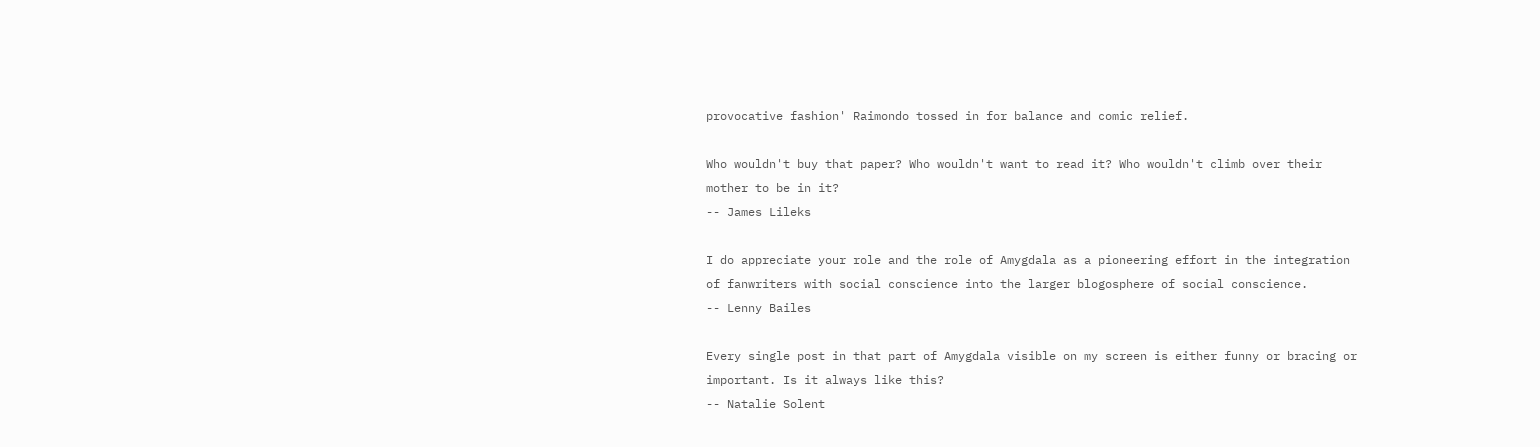provocative fashion' Raimondo tossed in for balance and comic relief.

Who wouldn't buy that paper? Who wouldn't want to read it? Who wouldn't climb over their mother to be in it?
-- James Lileks

I do appreciate your role and the role of Amygdala as a pioneering effort in the integration of fanwriters with social conscience into the larger blogosphere of social conscience.
-- Lenny Bailes

Every single post in that part of Amygdala visible on my screen is either funny or bracing or important. Is it always like this?
-- Natalie Solent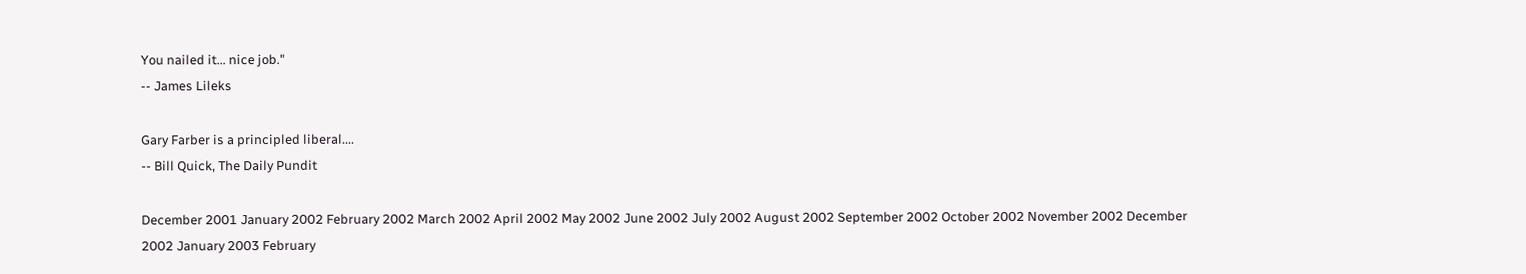You nailed it... nice job."
-- James Lileks

Gary Farber is a principled liberal....
-- Bill Quick, The Daily Pundit

December 2001 January 2002 February 2002 March 2002 April 2002 May 2002 June 2002 July 2002 August 2002 September 2002 October 2002 November 2002 December 2002 January 2003 February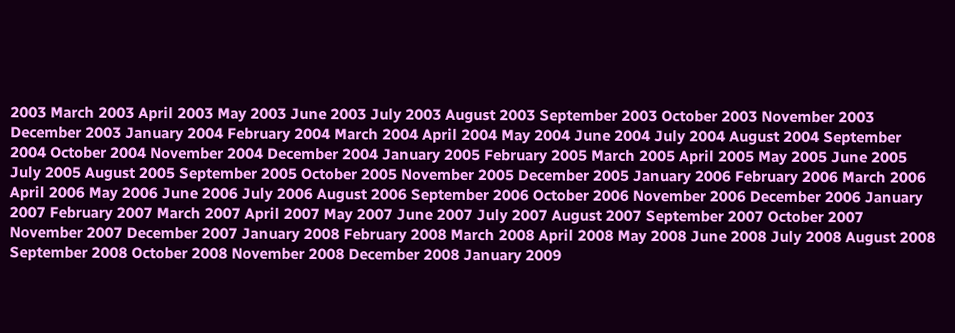2003 March 2003 April 2003 May 2003 June 2003 July 2003 August 2003 September 2003 October 2003 November 2003 December 2003 January 2004 February 2004 March 2004 April 2004 May 2004 June 2004 July 2004 August 2004 September 2004 October 2004 November 2004 December 2004 January 2005 February 2005 March 2005 April 2005 May 2005 June 2005 July 2005 August 2005 September 2005 October 2005 November 2005 December 2005 January 2006 February 2006 March 2006 April 2006 May 2006 June 2006 July 2006 August 2006 September 2006 October 2006 November 2006 December 2006 January 2007 February 2007 March 2007 April 2007 May 2007 June 2007 July 2007 August 2007 September 2007 October 2007 November 2007 December 2007 January 2008 February 2008 March 2008 April 2008 May 2008 June 2008 July 2008 August 2008 September 2008 October 2008 November 2008 December 2008 January 2009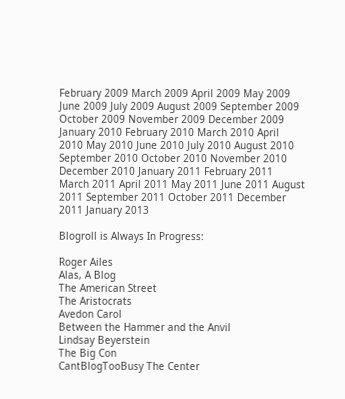February 2009 March 2009 April 2009 May 2009 June 2009 July 2009 August 2009 September 2009 October 2009 November 2009 December 2009 January 2010 February 2010 March 2010 April 2010 May 2010 June 2010 July 2010 August 2010 September 2010 October 2010 November 2010 December 2010 January 2011 February 2011 March 2011 April 2011 May 2011 June 2011 August 2011 September 2011 October 2011 December 2011 January 2013

Blogroll is Always In Progress:

Roger Ailes
Alas, A Blog
The American Street
The Aristocrats
Avedon Carol
Between the Hammer and the Anvil
Lindsay Beyerstein
The Big Con
CantBlogTooBusy The Center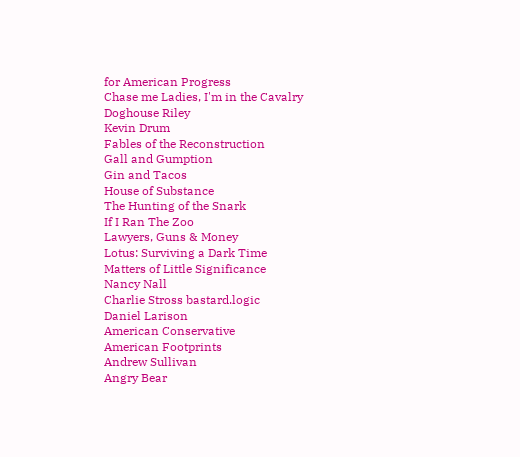for American Progress
Chase me Ladies, I'm in the Cavalry
Doghouse Riley
Kevin Drum
Fables of the Reconstruction
Gall and Gumption
Gin and Tacos
House of Substance
The Hunting of the Snark
If I Ran The Zoo
Lawyers, Guns & Money
Lotus: Surviving a Dark Time
Matters of Little Significance
Nancy Nall
Charlie Stross bastard.logic
Daniel Larison
American Conservative
American Footprints
Andrew Sullivan
Angry Bear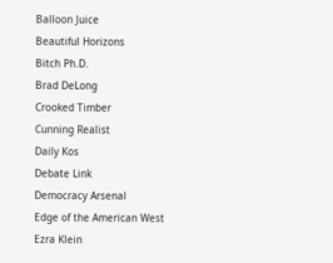Balloon Juice
Beautiful Horizons
Bitch Ph.D.
Brad DeLong
Crooked Timber
Cunning Realist
Daily Kos
Debate Link
Democracy Arsenal
Edge of the American West
Ezra Klein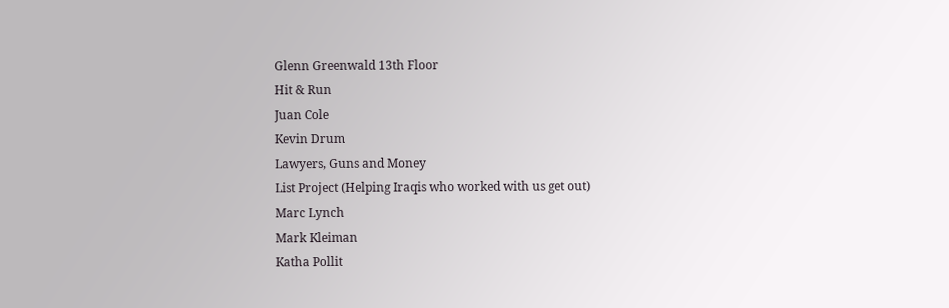Glenn Greenwald 13th Floor
Hit & Run
Juan Cole
Kevin Drum
Lawyers, Guns and Money
List Project (Helping Iraqis who worked with us get out)
Marc Lynch
Mark Kleiman
Katha Pollit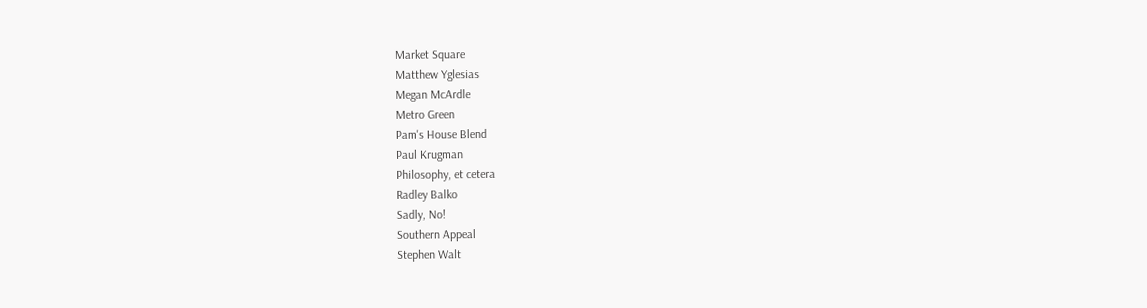Market Square
Matthew Yglesias
Megan McArdle
Metro Green
Pam's House Blend
Paul Krugman
Philosophy, et cetera
Radley Balko
Sadly, No!
Southern Appeal
Stephen Walt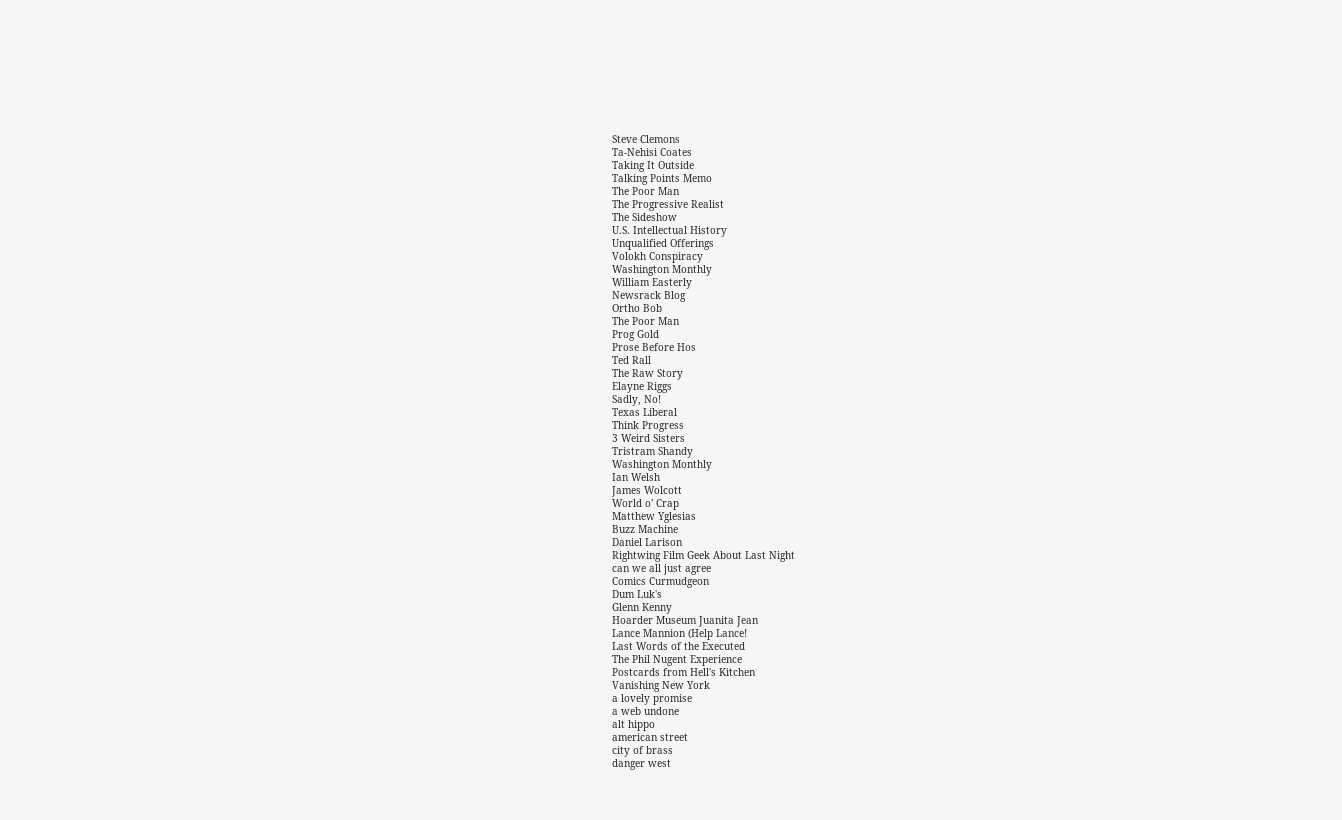Steve Clemons
Ta-Nehisi Coates
Taking It Outside
Talking Points Memo
The Poor Man
The Progressive Realist
The Sideshow
U.S. Intellectual History
Unqualified Offerings
Volokh Conspiracy
Washington Monthly
William Easterly
Newsrack Blog
Ortho Bob
The Poor Man
Prog Gold
Prose Before Hos
Ted Rall
The Raw Story
Elayne Riggs
Sadly, No!
Texas Liberal
Think Progress
3 Weird Sisters
Tristram Shandy
Washington Monthly
Ian Welsh
James Wolcott
World o' Crap
Matthew Yglesias
Buzz Machine
Daniel Larison
Rightwing Film Geek About Last Night
can we all just agree
Comics Curmudgeon
Dum Luk's
Glenn Kenny
Hoarder Museum Juanita Jean
Lance Mannion (Help Lance!
Last Words of the Executed
The Phil Nugent Experience
Postcards from Hell's Kitchen
Vanishing New York
a lovely promise
a web undone
alt hippo
american street
city of brass
danger west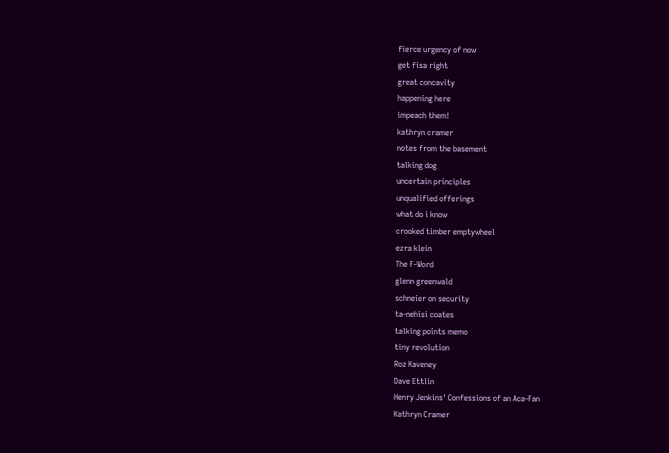fierce urgency of now
get fisa right
great concavity
happening here
impeach them!
kathryn cramer
notes from the basement
talking dog
uncertain principles
unqualified offerings
what do i know
crooked timber emptywheel
ezra klein
The F-Word
glenn greenwald
schneier on security
ta-nehisi coates
talking points memo
tiny revolution
Roz Kaveney
Dave Ettlin
Henry Jenkins' Confessions of an Aca-Fan
Kathryn Cramer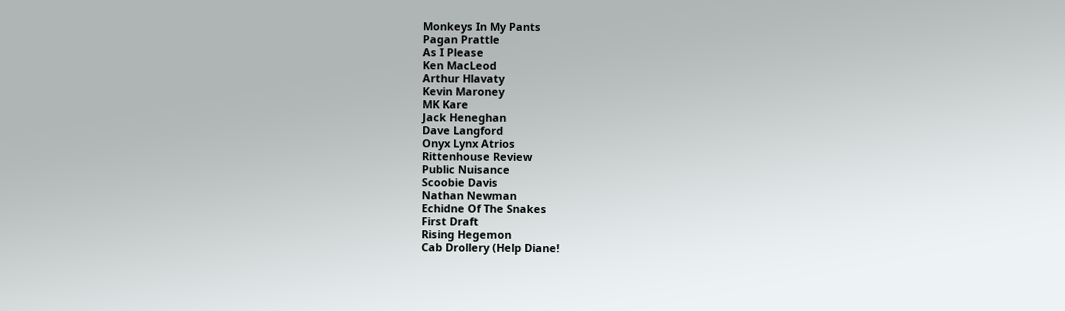Monkeys In My Pants
Pagan Prattle
As I Please
Ken MacLeod
Arthur Hlavaty
Kevin Maroney
MK Kare
Jack Heneghan
Dave Langford
Onyx Lynx Atrios
Rittenhouse Review
Public Nuisance
Scoobie Davis
Nathan Newman
Echidne Of The Snakes
First Draft
Rising Hegemon
Cab Drollery (Help Diane!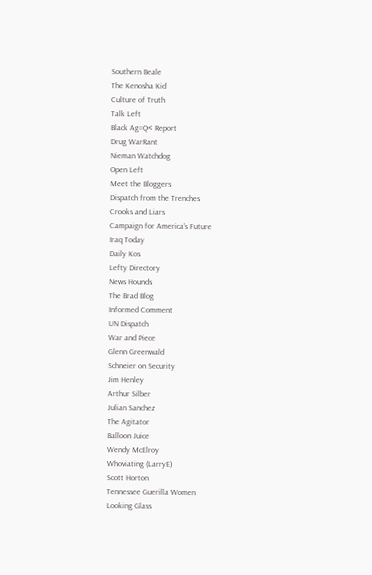Southern Beale
The Kenosha Kid
Culture of Truth
Talk Left
Black Ag=Q< Report
Drug WarRant
Nieman Watchdog
Open Left
Meet the Bloggers
Dispatch from the Trenches
Crooks and Liars
Campaign for America's Future
Iraq Today
Daily Kos
Lefty Directory
News Hounds
The Brad Blog
Informed Comment
UN Dispatch
War and Piece
Glenn Greenwald
Schneier on Security
Jim Henley
Arthur Silber
Julian Sanchez
The Agitator
Balloon Juice
Wendy McElroy
Whoviating (LarryE)
Scott Horton
Tennessee Guerilla Women
Looking Glass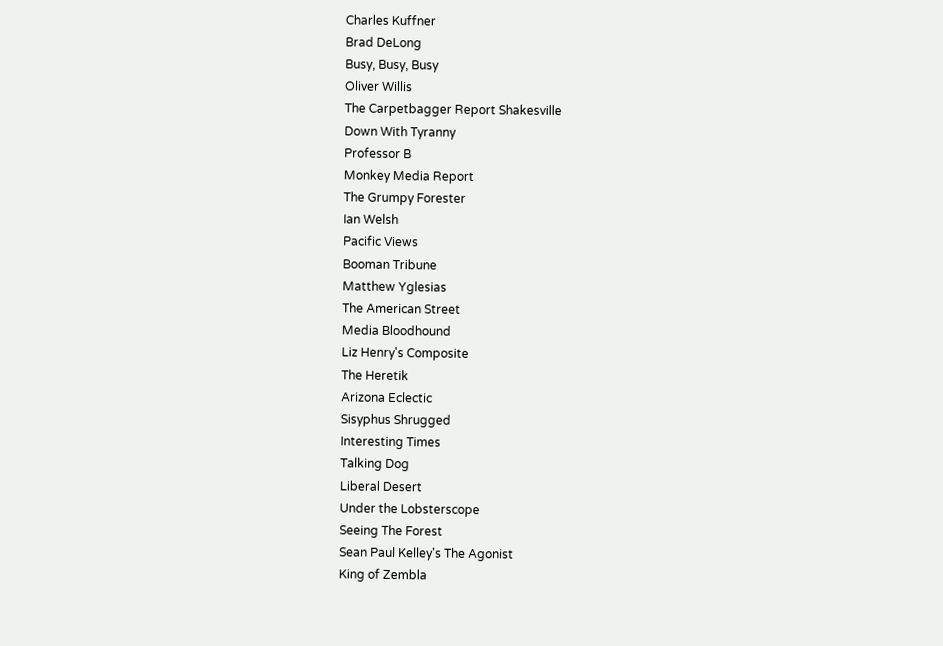Charles Kuffner
Brad DeLong
Busy, Busy, Busy
Oliver Willis
The Carpetbagger Report Shakesville
Down With Tyranny
Professor B
Monkey Media Report
The Grumpy Forester
Ian Welsh
Pacific Views
Booman Tribune
Matthew Yglesias
The American Street
Media Bloodhound
Liz Henry's Composite
The Heretik
Arizona Eclectic
Sisyphus Shrugged
Interesting Times
Talking Dog
Liberal Desert
Under the Lobsterscope
Seeing The Forest
Sean Paul Kelley's The Agonist
King of Zembla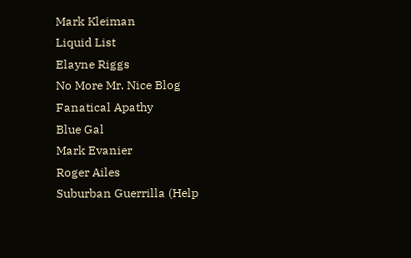Mark Kleiman
Liquid List
Elayne Riggs
No More Mr. Nice Blog
Fanatical Apathy
Blue Gal
Mark Evanier
Roger Ailes
Suburban Guerrilla (Help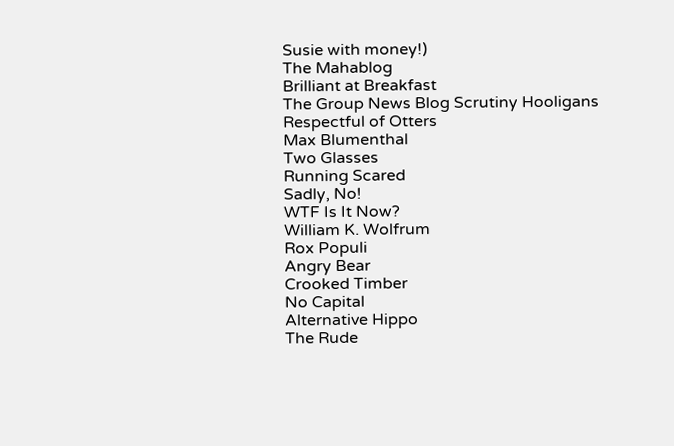Susie with money!)
The Mahablog
Brilliant at Breakfast
The Group News Blog Scrutiny Hooligans
Respectful of Otters
Max Blumenthal
Two Glasses
Running Scared
Sadly, No!
WTF Is It Now?
William K. Wolfrum
Rox Populi
Angry Bear
Crooked Timber
No Capital
Alternative Hippo
The Rude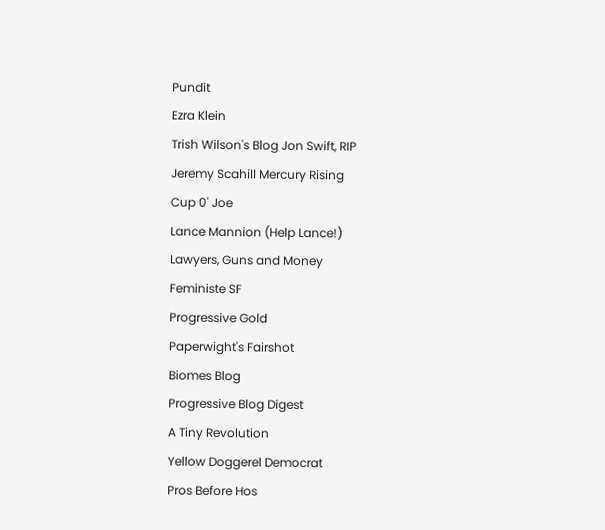Pundit
Ezra Klein
Trish Wilson's Blog Jon Swift, RIP
Jeremy Scahill Mercury Rising
Cup 0' Joe
Lance Mannion (Help Lance!)
Lawyers, Guns and Money
Feministe SF
Progressive Gold
Paperwight's Fairshot
Biomes Blog
Progressive Blog Digest
A Tiny Revolution
Yellow Doggerel Democrat
Pros Before Hos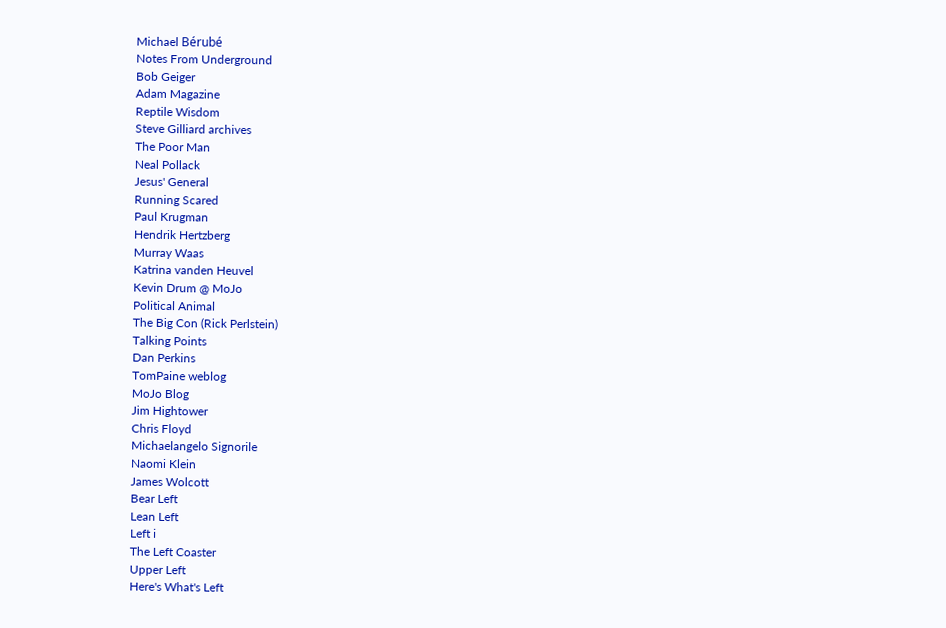Michael Bérubé
Notes From Underground
Bob Geiger
Adam Magazine
Reptile Wisdom
Steve Gilliard archives
The Poor Man
Neal Pollack
Jesus' General
Running Scared
Paul Krugman
Hendrik Hertzberg
Murray Waas
Katrina vanden Heuvel
Kevin Drum @ MoJo
Political Animal
The Big Con (Rick Perlstein)
Talking Points
Dan Perkins
TomPaine weblog
MoJo Blog
Jim Hightower
Chris Floyd
Michaelangelo Signorile
Naomi Klein
James Wolcott
Bear Left
Lean Left
Left i
The Left Coaster
Upper Left
Here's What's Left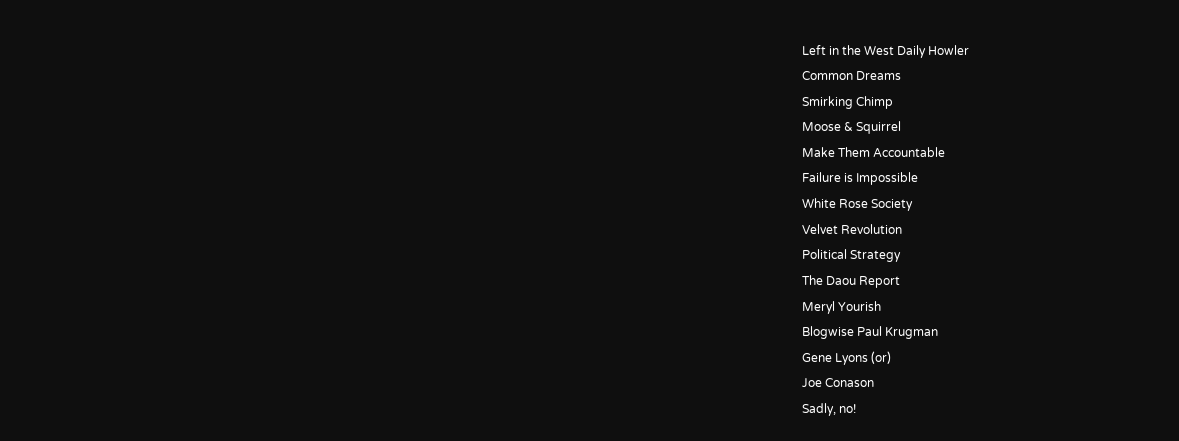Left in the West Daily Howler
Common Dreams
Smirking Chimp
Moose & Squirrel
Make Them Accountable
Failure is Impossible
White Rose Society
Velvet Revolution
Political Strategy
The Daou Report
Meryl Yourish
Blogwise Paul Krugman
Gene Lyons (or)
Joe Conason
Sadly, no!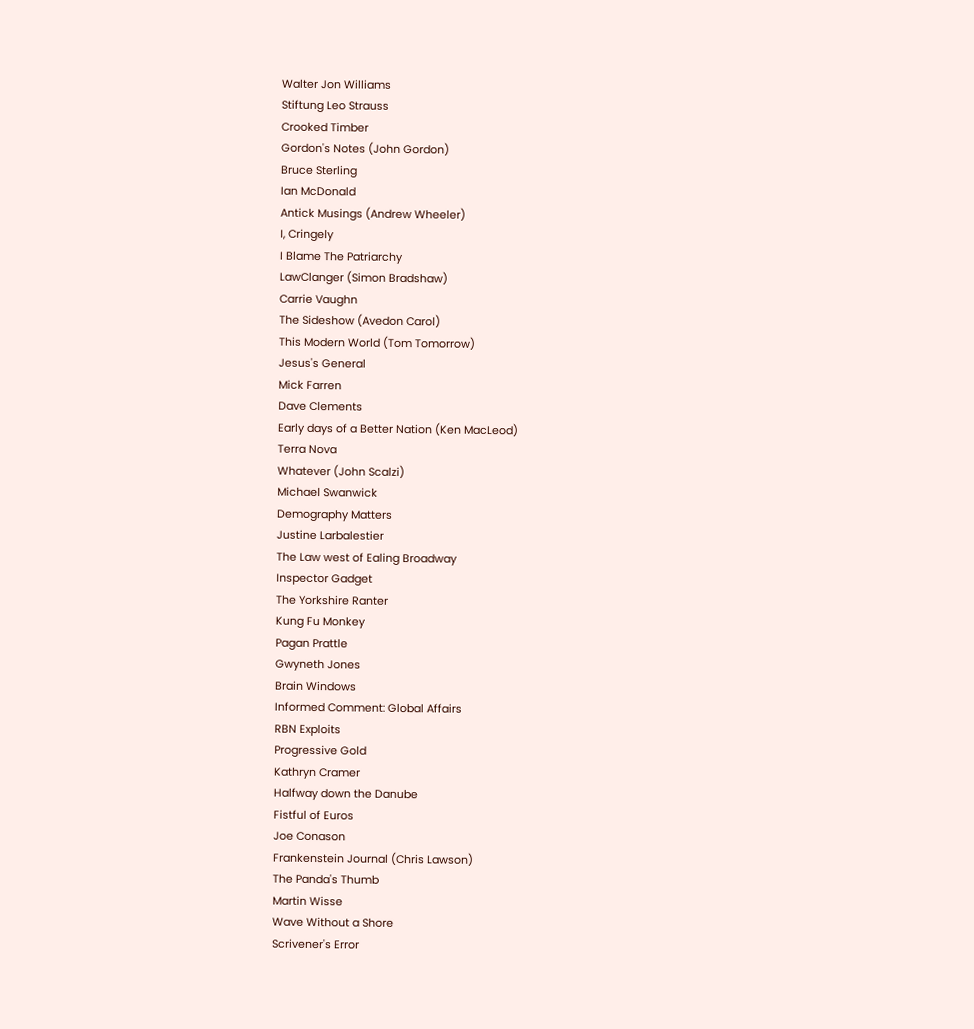Walter Jon Williams
Stiftung Leo Strauss
Crooked Timber
Gordon's Notes (John Gordon)
Bruce Sterling
Ian McDonald
Antick Musings (Andrew Wheeler)
I, Cringely
I Blame The Patriarchy
LawClanger (Simon Bradshaw)
Carrie Vaughn
The Sideshow (Avedon Carol)
This Modern World (Tom Tomorrow)
Jesus's General
Mick Farren
Dave Clements
Early days of a Better Nation (Ken MacLeod)
Terra Nova
Whatever (John Scalzi)
Michael Swanwick
Demography Matters
Justine Larbalestier
The Law west of Ealing Broadway
Inspector Gadget
The Yorkshire Ranter
Kung Fu Monkey
Pagan Prattle
Gwyneth Jones
Brain Windows
Informed Comment: Global Affairs
RBN Exploits
Progressive Gold
Kathryn Cramer
Halfway down the Danube
Fistful of Euros
Joe Conason
Frankenstein Journal (Chris Lawson)
The Panda's Thumb
Martin Wisse
Wave Without a Shore
Scrivener's Error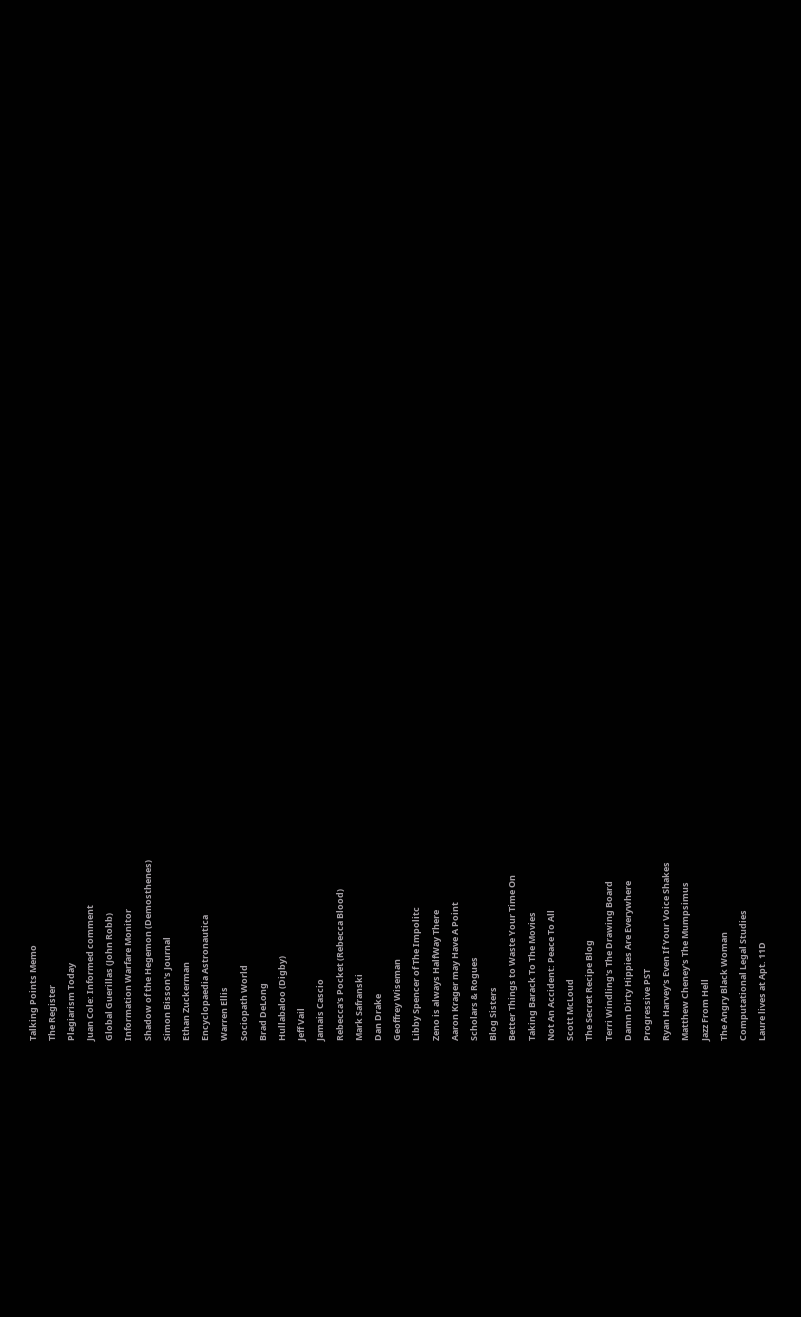Talking Points Memo
The Register
Plagiarism Today
Juan Cole: Informed comment
Global Guerillas (John Robb)
Information Warfare Monitor
Shadow of the Hegemon (Demosthenes)
Simon Bisson's Journal
Ethan Zuckerman
Encyclopaedia Astronautica
Warren Ellis
Sociopath World
Brad DeLong
Hullabaloo (Digby)
Jeff Vail
Jamais Cascio
Rebecca's Pocket (Rebecca Blood)
Mark Safranski
Dan Drake
Geoffrey Wiseman
Libby Spencer of The Impolitc
Zeno is always HalfWay There
Aaron Krager may Have A Point
Scholars & Rogues
Blog Sisters
Better Things to Waste Your Time On
Taking Barack To The Movies
Not An Accident: Peace To All
Scott McLoud
The Secret Recipe Blog
Terri Windling's The Drawing Board
Damn Dirty Hippies Are Everywhere
Progressive PST
Ryan Harvey's Even If Your Voice Shakes
Matthew Cheney's The Mumpsimus
Jazz From Hell
The Angry Black Woman
Computational Legal Studies
Laure lives at Apt. 11D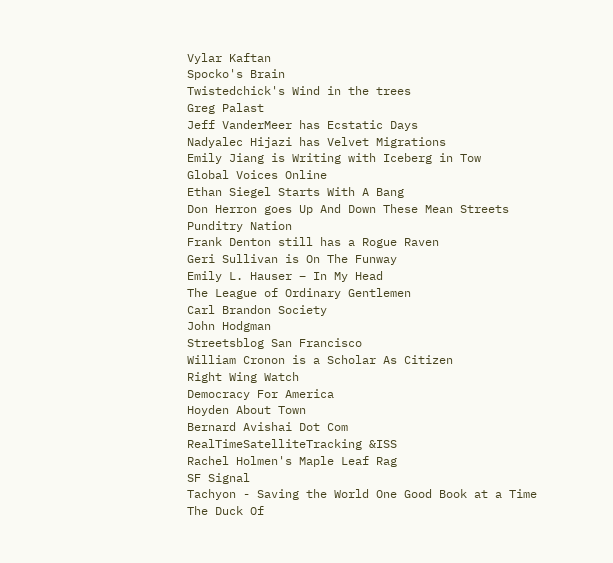Vylar Kaftan
Spocko's Brain
Twistedchick's Wind in the trees
Greg Palast
Jeff VanderMeer has Ecstatic Days
Nadyalec Hijazi has Velvet Migrations
Emily Jiang is Writing with Iceberg in Tow
Global Voices Online
Ethan Siegel Starts With A Bang
Don Herron goes Up And Down These Mean Streets
Punditry Nation
Frank Denton still has a Rogue Raven
Geri Sullivan is On The Funway
Emily L. Hauser – In My Head
The League of Ordinary Gentlemen
Carl Brandon Society
John Hodgman
Streetsblog San Francisco
William Cronon is a Scholar As Citizen
Right Wing Watch
Democracy For America
Hoyden About Town
Bernard Avishai Dot Com
RealTimeSatelliteTracking &ISS
Rachel Holmen's Maple Leaf Rag
SF Signal
Tachyon - Saving the World One Good Book at a Time
The Duck Of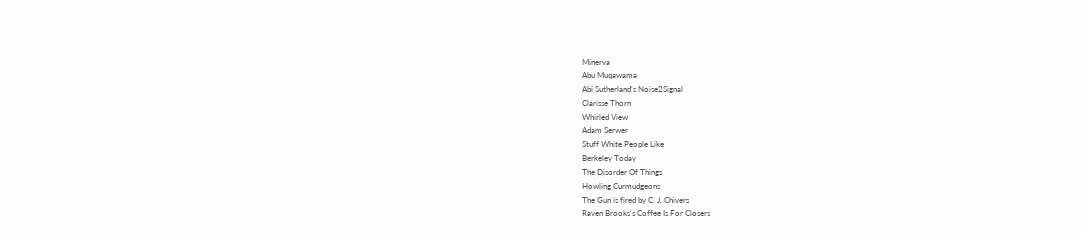Minerva
Abu Muqawama
Abi Sutherland's Noise2Signal
Clarisse Thorn
Whirled View
Adam Serwer
Stuff White People Like
Berkeley Today
The Disorder Of Things
Howling Curmudgeons
The Gun is fired by C. J. Chivers
Raven Brooks's Coffee Is For Closers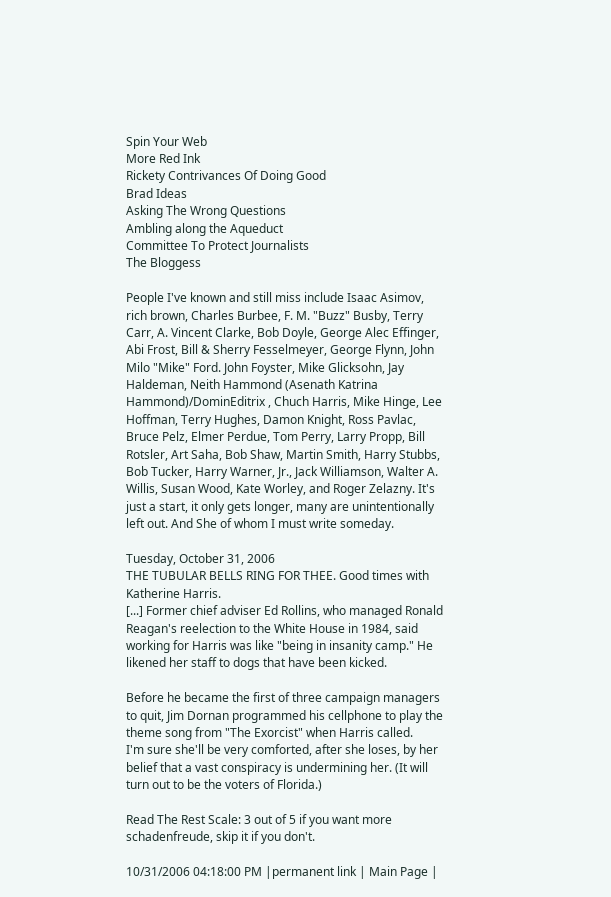Spin Your Web
More Red Ink
Rickety Contrivances Of Doing Good
Brad Ideas
Asking The Wrong Questions
Ambling along the Aqueduct
Committee To Protect Journalists
The Bloggess

People I've known and still miss include Isaac Asimov, rich brown, Charles Burbee, F. M. "Buzz" Busby, Terry Carr, A. Vincent Clarke, Bob Doyle, George Alec Effinger, Abi Frost, Bill & Sherry Fesselmeyer, George Flynn, John Milo "Mike" Ford. John Foyster, Mike Glicksohn, Jay Haldeman, Neith Hammond (Asenath Katrina Hammond)/DominEditrix , Chuch Harris, Mike Hinge, Lee Hoffman, Terry Hughes, Damon Knight, Ross Pavlac, Bruce Pelz, Elmer Perdue, Tom Perry, Larry Propp, Bill Rotsler, Art Saha, Bob Shaw, Martin Smith, Harry Stubbs, Bob Tucker, Harry Warner, Jr., Jack Williamson, Walter A. Willis, Susan Wood, Kate Worley, and Roger Zelazny. It's just a start, it only gets longer, many are unintentionally left out. And She of whom I must write someday.

Tuesday, October 31, 2006
THE TUBULAR BELLS RING FOR THEE. Good times with Katherine Harris.
[...] Former chief adviser Ed Rollins, who managed Ronald Reagan's reelection to the White House in 1984, said working for Harris was like "being in insanity camp." He likened her staff to dogs that have been kicked.

Before he became the first of three campaign managers to quit, Jim Dornan programmed his cellphone to play the theme song from "The Exorcist" when Harris called.
I'm sure she'll be very comforted, after she loses, by her belief that a vast conspiracy is undermining her. (It will turn out to be the voters of Florida.)

Read The Rest Scale: 3 out of 5 if you want more schadenfreude, skip it if you don't.

10/31/2006 04:18:00 PM |permanent link | Main Page |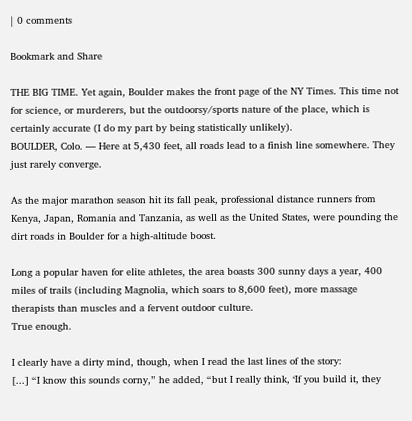| 0 comments

Bookmark and Share

THE BIG TIME. Yet again, Boulder makes the front page of the NY Times. This time not for science, or murderers, but the outdoorsy/sports nature of the place, which is certainly accurate (I do my part by being statistically unlikely).
BOULDER, Colo. — Here at 5,430 feet, all roads lead to a finish line somewhere. They just rarely converge.

As the major marathon season hit its fall peak, professional distance runners from Kenya, Japan, Romania and Tanzania, as well as the United States, were pounding the dirt roads in Boulder for a high-altitude boost.

Long a popular haven for elite athletes, the area boasts 300 sunny days a year, 400 miles of trails (including Magnolia, which soars to 8,600 feet), more massage therapists than muscles and a fervent outdoor culture.
True enough.

I clearly have a dirty mind, though, when I read the last lines of the story:
[...] “I know this sounds corny,” he added, “but I really think, ‘If you build it, they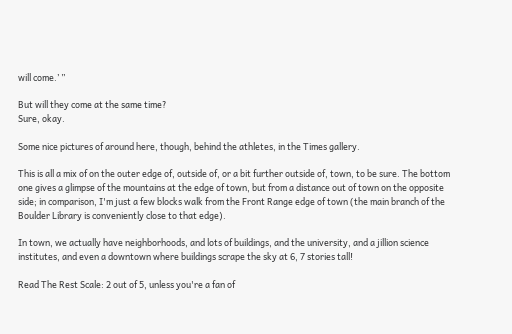will come.’ ”

But will they come at the same time?
Sure, okay.

Some nice pictures of around here, though, behind the athletes, in the Times gallery.

This is all a mix of on the outer edge of, outside of, or a bit further outside of, town, to be sure. The bottom one gives a glimpse of the mountains at the edge of town, but from a distance out of town on the opposite side; in comparison, I'm just a few blocks walk from the Front Range edge of town (the main branch of the Boulder Library is conveniently close to that edge).

In town, we actually have neighborhoods, and lots of buildings, and the university, and a jillion science institutes, and even a downtown where buildings scrape the sky at 6, 7 stories tall!

Read The Rest Scale: 2 out of 5, unless you're a fan of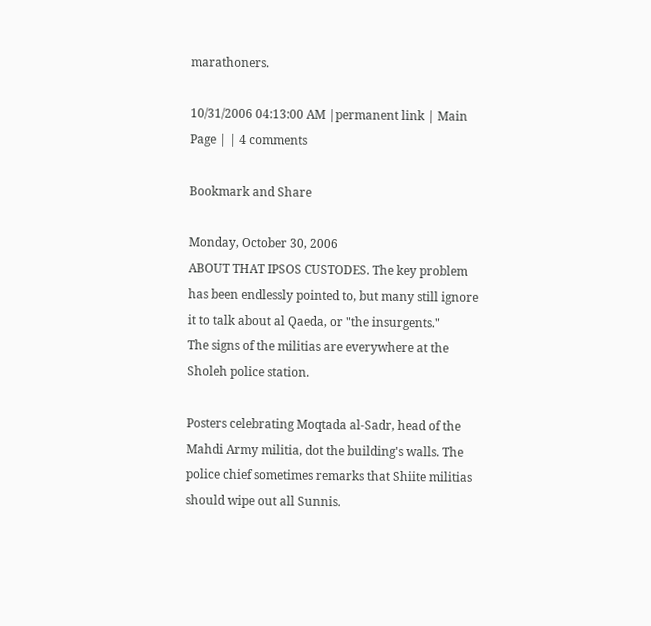marathoners.

10/31/2006 04:13:00 AM |permanent link | Main Page | | 4 comments

Bookmark and Share

Monday, October 30, 2006
ABOUT THAT IPSOS CUSTODES. The key problem has been endlessly pointed to, but many still ignore it to talk about al Qaeda, or "the insurgents."
The signs of the militias are everywhere at the Sholeh police station.

Posters celebrating Moqtada al-Sadr, head of the Mahdi Army militia, dot the building's walls. The police chief sometimes remarks that Shiite militias should wipe out all Sunnis.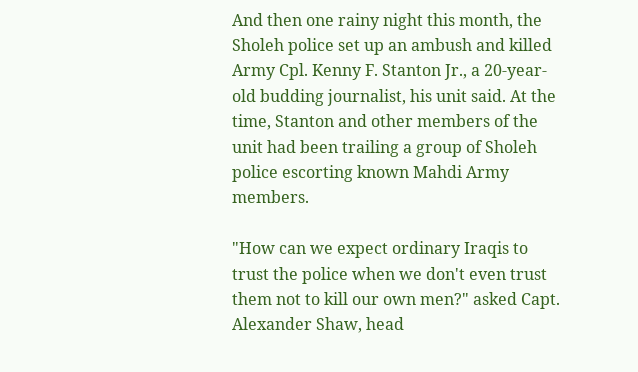And then one rainy night this month, the Sholeh police set up an ambush and killed Army Cpl. Kenny F. Stanton Jr., a 20-year-old budding journalist, his unit said. At the time, Stanton and other members of the unit had been trailing a group of Sholeh police escorting known Mahdi Army members.

"How can we expect ordinary Iraqis to trust the police when we don't even trust them not to kill our own men?" asked Capt. Alexander Shaw, head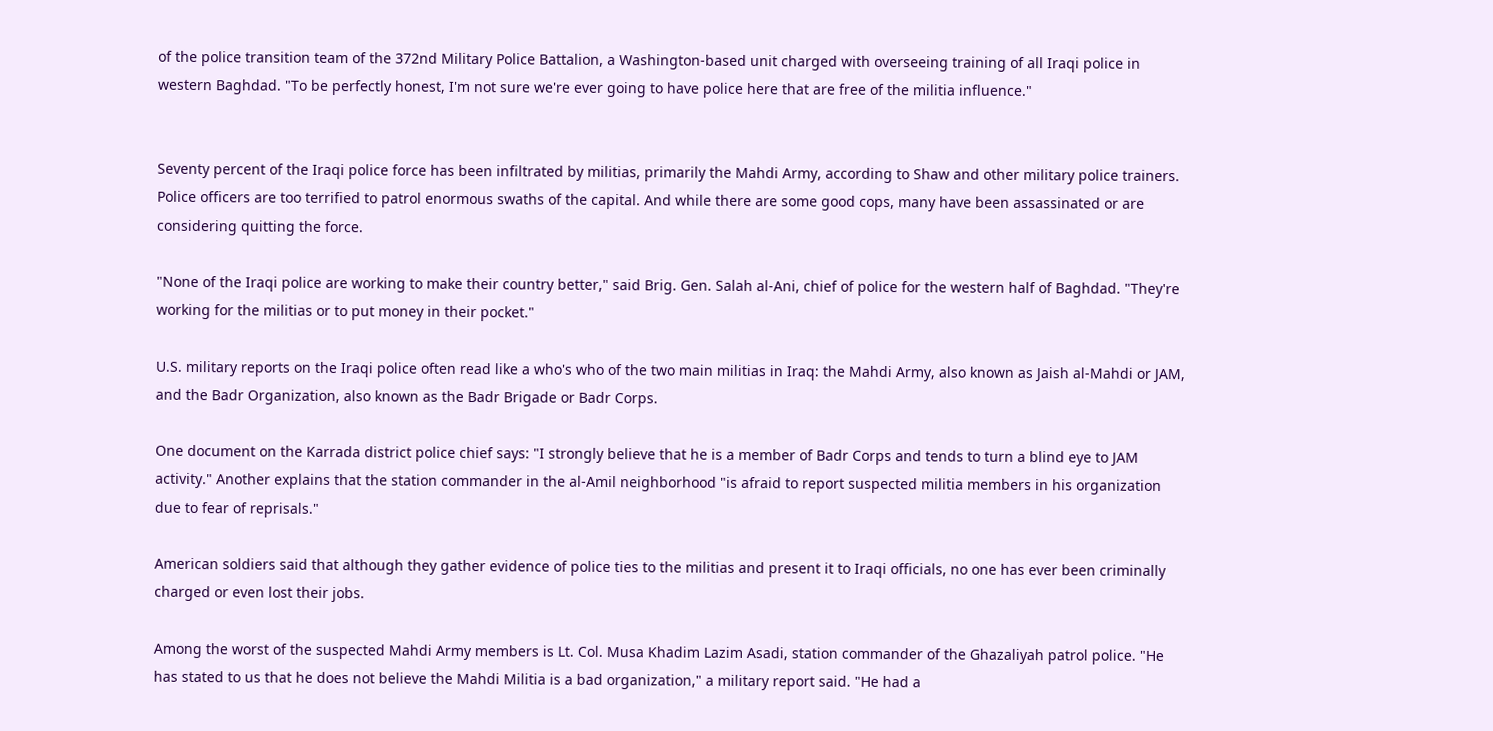of the police transition team of the 372nd Military Police Battalion, a Washington-based unit charged with overseeing training of all Iraqi police in western Baghdad. "To be perfectly honest, I'm not sure we're ever going to have police here that are free of the militia influence."


Seventy percent of the Iraqi police force has been infiltrated by militias, primarily the Mahdi Army, according to Shaw and other military police trainers. Police officers are too terrified to patrol enormous swaths of the capital. And while there are some good cops, many have been assassinated or are considering quitting the force.

"None of the Iraqi police are working to make their country better," said Brig. Gen. Salah al-Ani, chief of police for the western half of Baghdad. "They're working for the militias or to put money in their pocket."

U.S. military reports on the Iraqi police often read like a who's who of the two main militias in Iraq: the Mahdi Army, also known as Jaish al-Mahdi or JAM, and the Badr Organization, also known as the Badr Brigade or Badr Corps.

One document on the Karrada district police chief says: "I strongly believe that he is a member of Badr Corps and tends to turn a blind eye to JAM activity." Another explains that the station commander in the al-Amil neighborhood "is afraid to report suspected militia members in his organization due to fear of reprisals."

American soldiers said that although they gather evidence of police ties to the militias and present it to Iraqi officials, no one has ever been criminally charged or even lost their jobs.

Among the worst of the suspected Mahdi Army members is Lt. Col. Musa Khadim Lazim Asadi, station commander of the Ghazaliyah patrol police. "He has stated to us that he does not believe the Mahdi Militia is a bad organization," a military report said. "He had a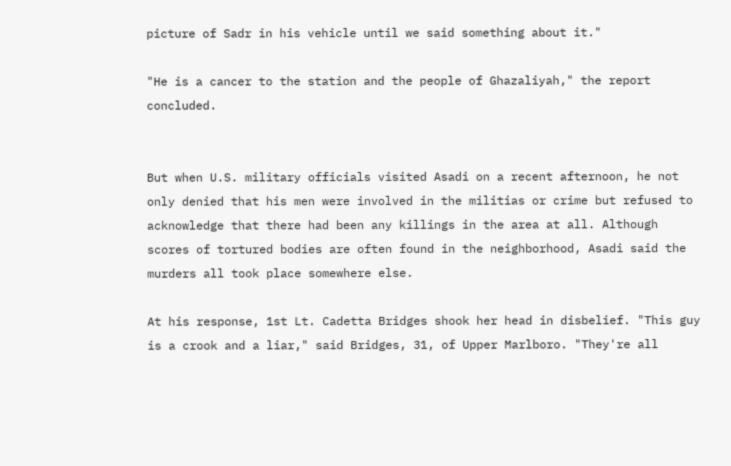picture of Sadr in his vehicle until we said something about it."

"He is a cancer to the station and the people of Ghazaliyah," the report concluded.


But when U.S. military officials visited Asadi on a recent afternoon, he not only denied that his men were involved in the militias or crime but refused to acknowledge that there had been any killings in the area at all. Although scores of tortured bodies are often found in the neighborhood, Asadi said the murders all took place somewhere else.

At his response, 1st Lt. Cadetta Bridges shook her head in disbelief. "This guy is a crook and a liar," said Bridges, 31, of Upper Marlboro. "They're all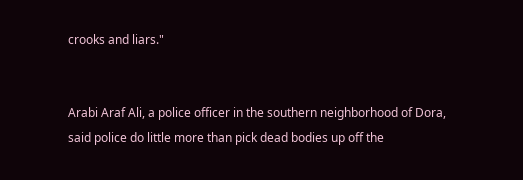crooks and liars."


Arabi Araf Ali, a police officer in the southern neighborhood of Dora, said police do little more than pick dead bodies up off the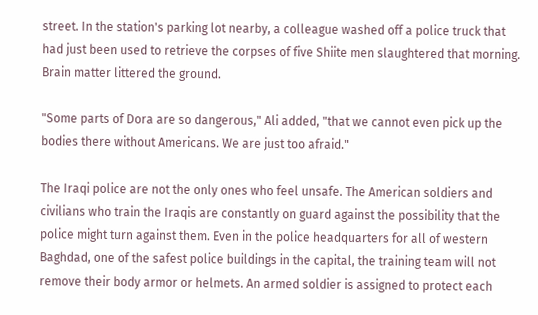street. In the station's parking lot nearby, a colleague washed off a police truck that had just been used to retrieve the corpses of five Shiite men slaughtered that morning. Brain matter littered the ground.

"Some parts of Dora are so dangerous," Ali added, "that we cannot even pick up the bodies there without Americans. We are just too afraid."

The Iraqi police are not the only ones who feel unsafe. The American soldiers and civilians who train the Iraqis are constantly on guard against the possibility that the police might turn against them. Even in the police headquarters for all of western Baghdad, one of the safest police buildings in the capital, the training team will not remove their body armor or helmets. An armed soldier is assigned to protect each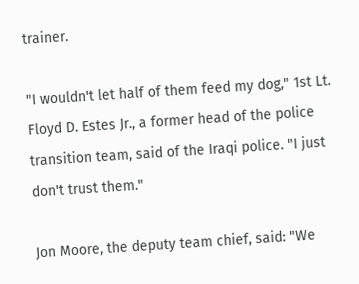trainer.

"I wouldn't let half of them feed my dog," 1st Lt. Floyd D. Estes Jr., a former head of the police transition team, said of the Iraqi police. "I just don't trust them."

Jon Moore, the deputy team chief, said: "We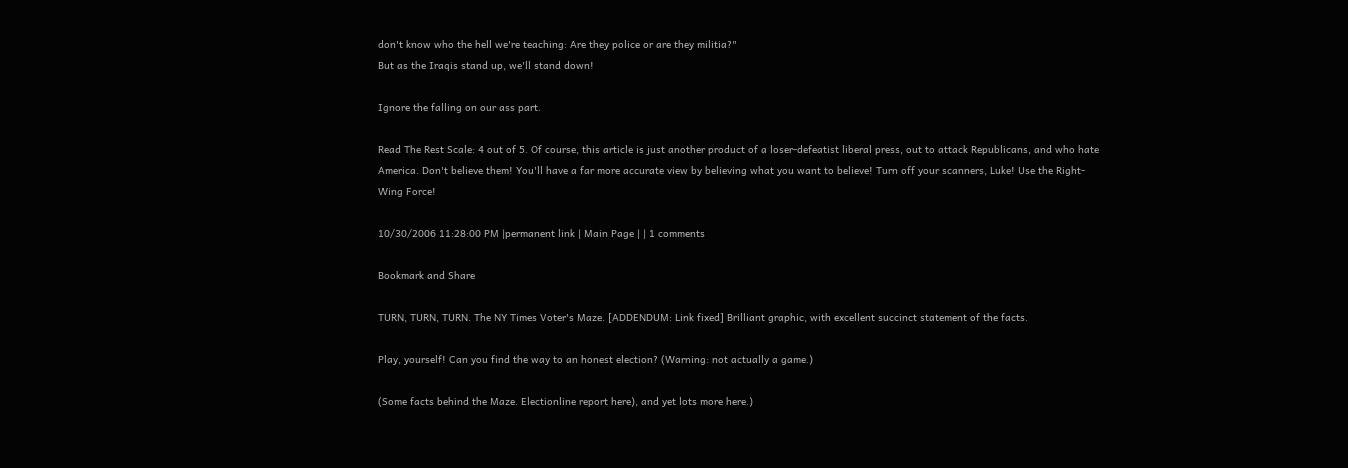don't know who the hell we're teaching: Are they police or are they militia?"
But as the Iraqis stand up, we'll stand down!

Ignore the falling on our ass part.

Read The Rest Scale: 4 out of 5. Of course, this article is just another product of a loser-defeatist liberal press, out to attack Republicans, and who hate America. Don't believe them! You'll have a far more accurate view by believing what you want to believe! Turn off your scanners, Luke! Use the Right-Wing Force!

10/30/2006 11:28:00 PM |permanent link | Main Page | | 1 comments

Bookmark and Share

TURN, TURN, TURN. The NY Times Voter's Maze. [ADDENDUM: Link fixed] Brilliant graphic, with excellent succinct statement of the facts.

Play, yourself! Can you find the way to an honest election? (Warning: not actually a game.)

(Some facts behind the Maze. Electionline report here), and yet lots more here.)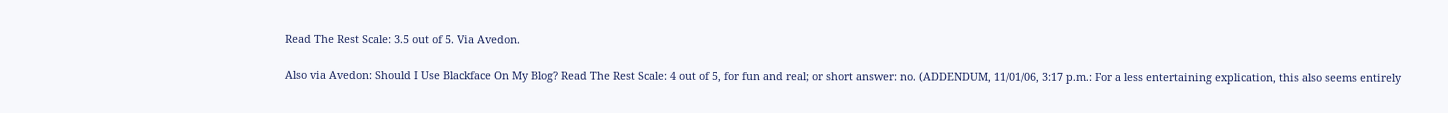Read The Rest Scale: 3.5 out of 5. Via Avedon.

Also via Avedon: Should I Use Blackface On My Blog? Read The Rest Scale: 4 out of 5, for fun and real; or short answer: no. (ADDENDUM, 11/01/06, 3:17 p.m.: For a less entertaining explication, this also seems entirely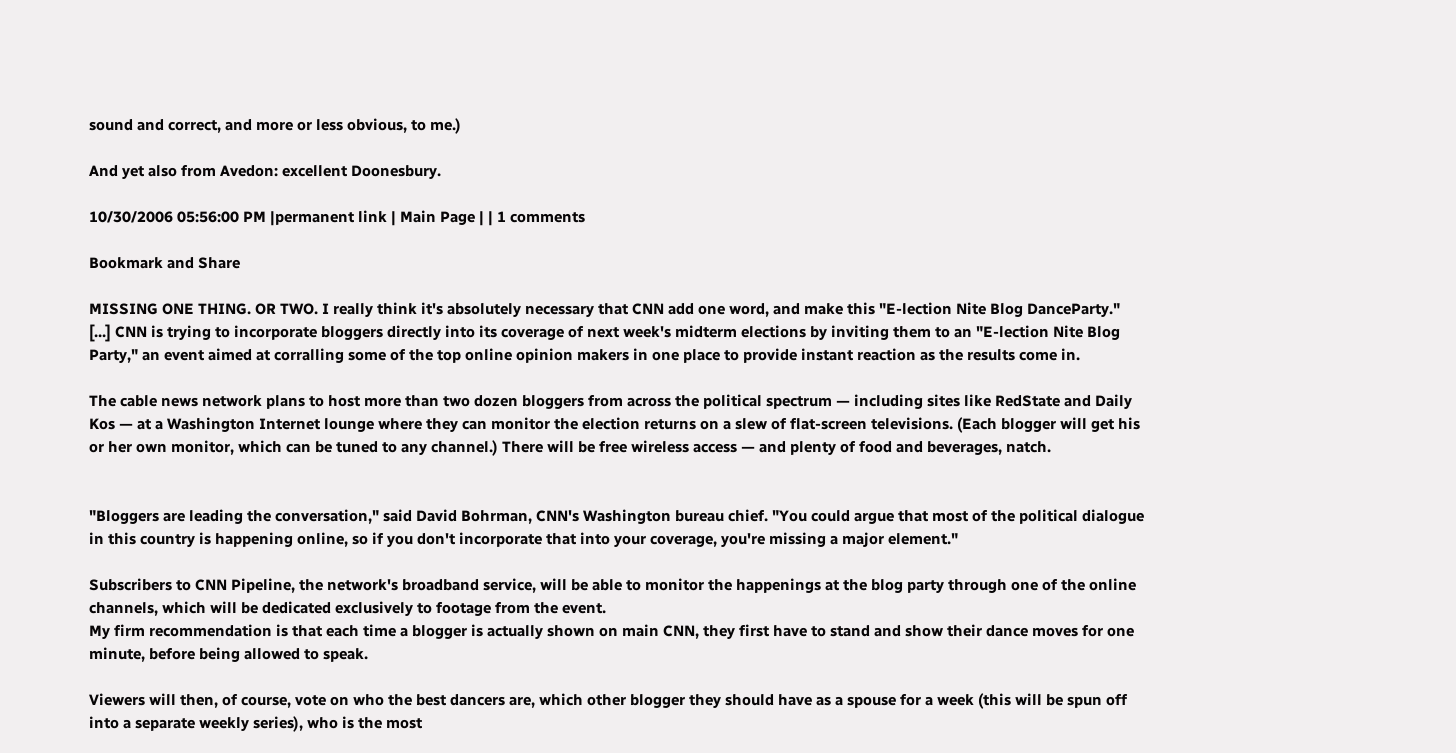sound and correct, and more or less obvious, to me.)

And yet also from Avedon: excellent Doonesbury.

10/30/2006 05:56:00 PM |permanent link | Main Page | | 1 comments

Bookmark and Share

MISSING ONE THING. OR TWO. I really think it's absolutely necessary that CNN add one word, and make this "E-lection Nite Blog DanceParty."
[...] CNN is trying to incorporate bloggers directly into its coverage of next week's midterm elections by inviting them to an "E-lection Nite Blog Party," an event aimed at corralling some of the top online opinion makers in one place to provide instant reaction as the results come in.

The cable news network plans to host more than two dozen bloggers from across the political spectrum — including sites like RedState and Daily Kos — at a Washington Internet lounge where they can monitor the election returns on a slew of flat-screen televisions. (Each blogger will get his or her own monitor, which can be tuned to any channel.) There will be free wireless access — and plenty of food and beverages, natch.


"Bloggers are leading the conversation," said David Bohrman, CNN's Washington bureau chief. "You could argue that most of the political dialogue in this country is happening online, so if you don't incorporate that into your coverage, you're missing a major element."

Subscribers to CNN Pipeline, the network's broadband service, will be able to monitor the happenings at the blog party through one of the online channels, which will be dedicated exclusively to footage from the event.
My firm recommendation is that each time a blogger is actually shown on main CNN, they first have to stand and show their dance moves for one minute, before being allowed to speak.

Viewers will then, of course, vote on who the best dancers are, which other blogger they should have as a spouse for a week (this will be spun off into a separate weekly series), who is the most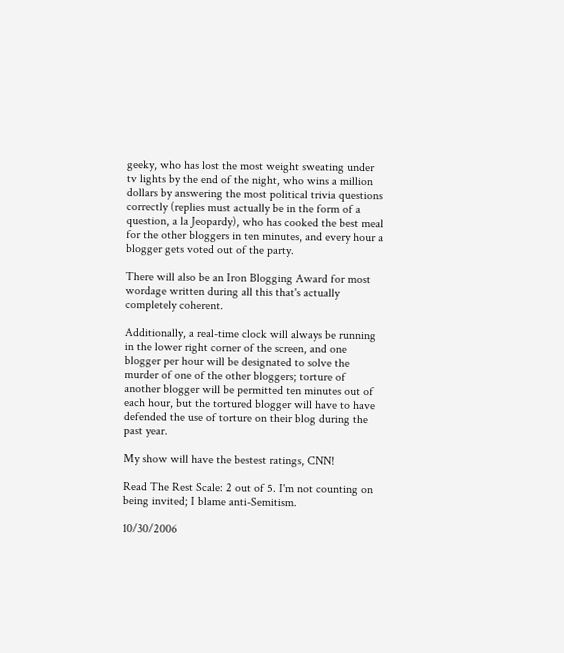geeky, who has lost the most weight sweating under tv lights by the end of the night, who wins a million dollars by answering the most political trivia questions correctly (replies must actually be in the form of a question, a la Jeopardy), who has cooked the best meal for the other bloggers in ten minutes, and every hour a blogger gets voted out of the party.

There will also be an Iron Blogging Award for most wordage written during all this that's actually completely coherent.

Additionally, a real-time clock will always be running in the lower right corner of the screen, and one blogger per hour will be designated to solve the murder of one of the other bloggers; torture of another blogger will be permitted ten minutes out of each hour, but the tortured blogger will have to have defended the use of torture on their blog during the past year.

My show will have the bestest ratings, CNN!

Read The Rest Scale: 2 out of 5. I'm not counting on being invited; I blame anti-Semitism.

10/30/2006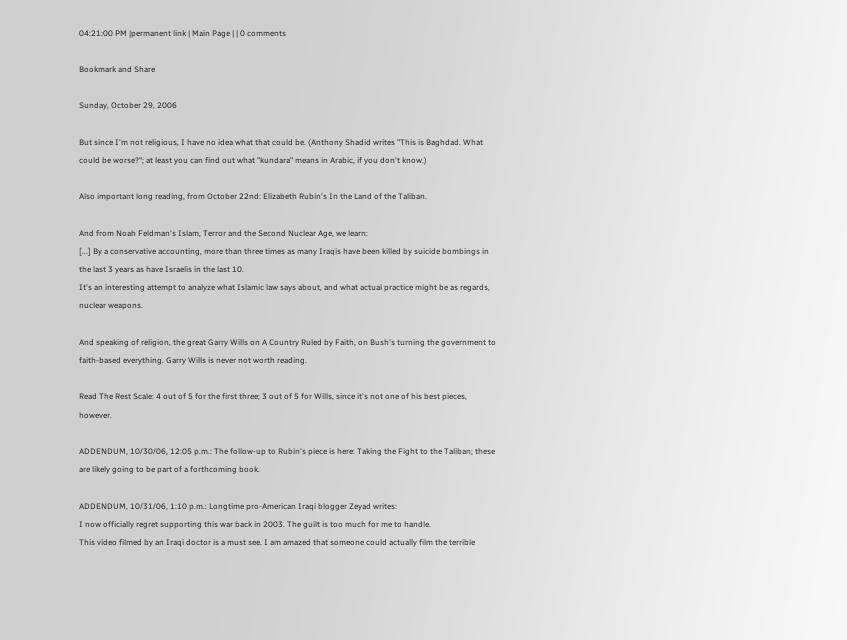04:21:00 PM |permanent link | Main Page | | 0 comments

Bookmark and Share

Sunday, October 29, 2006

But since I'm not religious, I have no idea what that could be. (Anthony Shadid writes "This is Baghdad. What could be worse?"; at least you can find out what "kundara" means in Arabic, if you don't know.)

Also important long reading, from October 22nd: Elizabeth Rubin's In the Land of the Taliban.

And from Noah Feldman's Islam, Terror and the Second Nuclear Age, we learn:
[...] By a conservative accounting, more than three times as many Iraqis have been killed by suicide bombings in the last 3 years as have Israelis in the last 10.
It's an interesting attempt to analyze what Islamic law says about, and what actual practice might be as regards, nuclear weapons.

And speaking of religion, the great Garry Wills on A Country Ruled by Faith, on Bush's turning the government to faith-based everything. Garry Wills is never not worth reading.

Read The Rest Scale: 4 out of 5 for the first three; 3 out of 5 for Wills, since it's not one of his best pieces, however.

ADDENDUM, 10/30/06, 12:05 p.m.: The follow-up to Rubin's piece is here: Taking the Fight to the Taliban; these are likely going to be part of a forthcoming book.

ADDENDUM, 10/31/06, 1:10 p.m.: Longtime pro-American Iraqi blogger Zeyad writes:
I now officially regret supporting this war back in 2003. The guilt is too much for me to handle.
This video filmed by an Iraqi doctor is a must see. I am amazed that someone could actually film the terrible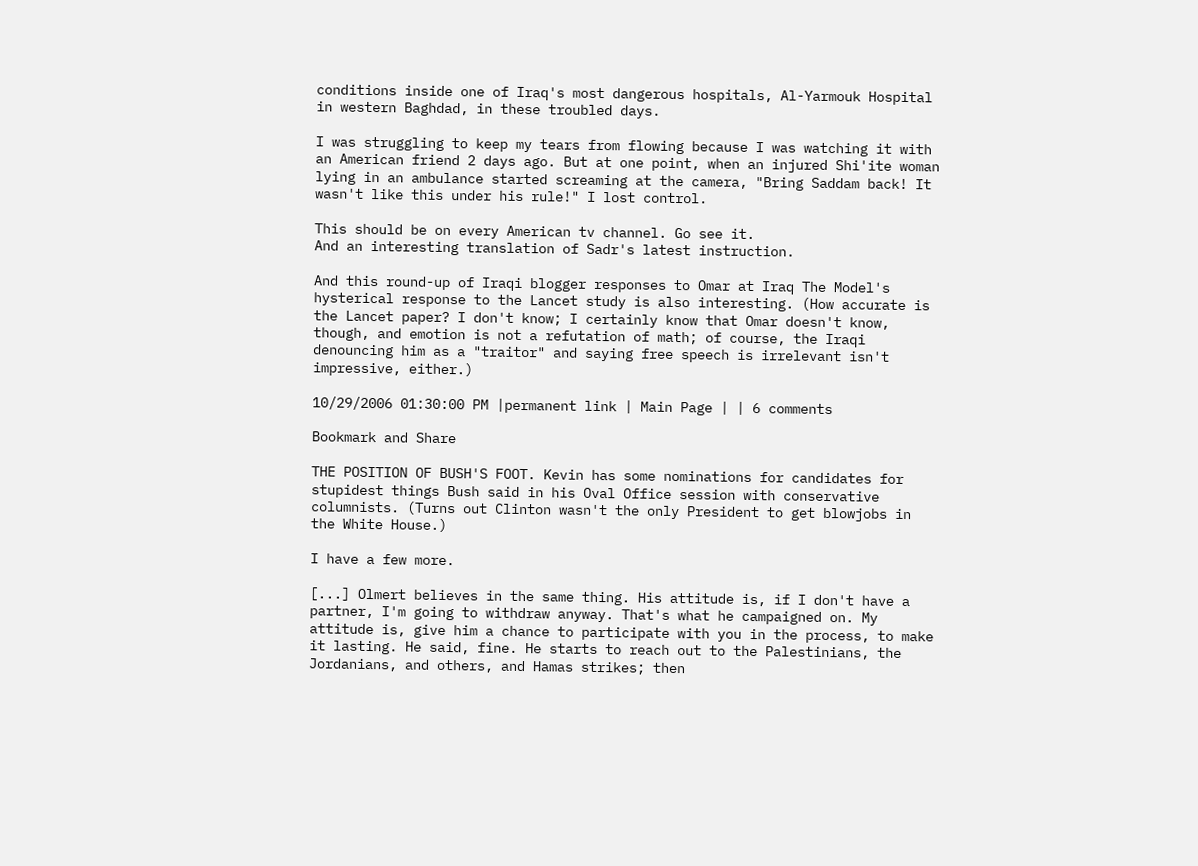conditions inside one of Iraq's most dangerous hospitals, Al-Yarmouk Hospital in western Baghdad, in these troubled days.

I was struggling to keep my tears from flowing because I was watching it with an American friend 2 days ago. But at one point, when an injured Shi'ite woman lying in an ambulance started screaming at the camera, "Bring Saddam back! It wasn't like this under his rule!" I lost control.

This should be on every American tv channel. Go see it.
And an interesting translation of Sadr's latest instruction.

And this round-up of Iraqi blogger responses to Omar at Iraq The Model's hysterical response to the Lancet study is also interesting. (How accurate is the Lancet paper? I don't know; I certainly know that Omar doesn't know, though, and emotion is not a refutation of math; of course, the Iraqi denouncing him as a "traitor" and saying free speech is irrelevant isn't impressive, either.)

10/29/2006 01:30:00 PM |permanent link | Main Page | | 6 comments

Bookmark and Share

THE POSITION OF BUSH'S FOOT. Kevin has some nominations for candidates for stupidest things Bush said in his Oval Office session with conservative columnists. (Turns out Clinton wasn't the only President to get blowjobs in the White House.)

I have a few more.

[...] Olmert believes in the same thing. His attitude is, if I don't have a partner, I'm going to withdraw anyway. That's what he campaigned on. My attitude is, give him a chance to participate with you in the process, to make it lasting. He said, fine. He starts to reach out to the Palestinians, the Jordanians, and others, and Hamas strikes; then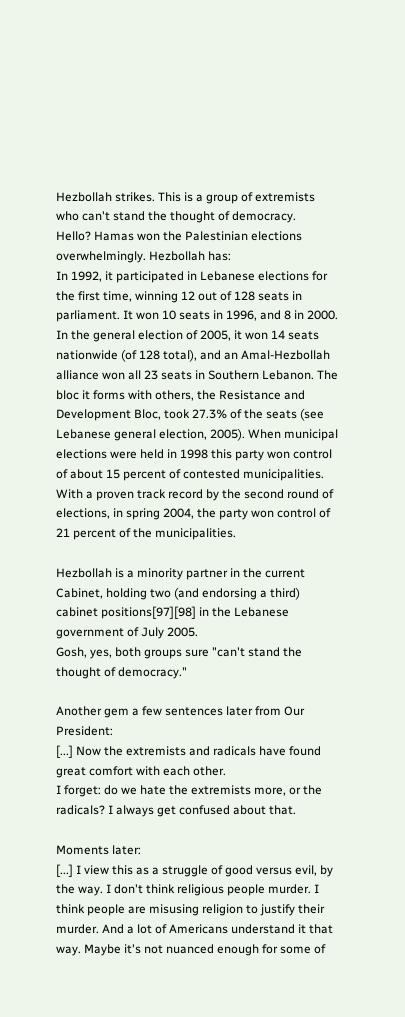Hezbollah strikes. This is a group of extremists who can't stand the thought of democracy.
Hello? Hamas won the Palestinian elections overwhelmingly. Hezbollah has:
In 1992, it participated in Lebanese elections for the first time, winning 12 out of 128 seats in parliament. It won 10 seats in 1996, and 8 in 2000. In the general election of 2005, it won 14 seats nationwide (of 128 total), and an Amal-Hezbollah alliance won all 23 seats in Southern Lebanon. The bloc it forms with others, the Resistance and Development Bloc, took 27.3% of the seats (see Lebanese general election, 2005). When municipal elections were held in 1998 this party won control of about 15 percent of contested municipalities. With a proven track record by the second round of elections, in spring 2004, the party won control of 21 percent of the municipalities.

Hezbollah is a minority partner in the current Cabinet, holding two (and endorsing a third) cabinet positions[97][98] in the Lebanese government of July 2005.
Gosh, yes, both groups sure "can't stand the thought of democracy."

Another gem a few sentences later from Our President:
[...] Now the extremists and radicals have found great comfort with each other.
I forget: do we hate the extremists more, or the radicals? I always get confused about that.

Moments later:
[...] I view this as a struggle of good versus evil, by the way. I don't think religious people murder. I think people are misusing religion to justify their murder. And a lot of Americans understand it that way. Maybe it's not nuanced enough for some of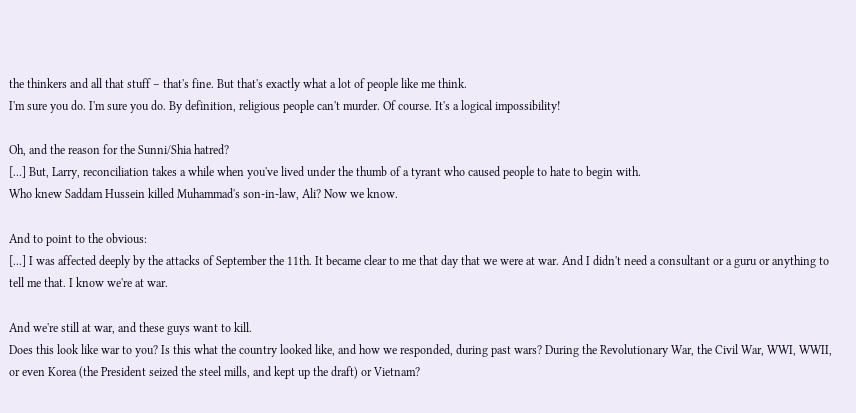the thinkers and all that stuff – that's fine. But that's exactly what a lot of people like me think.
I'm sure you do. I'm sure you do. By definition, religious people can't murder. Of course. It's a logical impossibility!

Oh, and the reason for the Sunni/Shia hatred?
[...] But, Larry, reconciliation takes a while when you've lived under the thumb of a tyrant who caused people to hate to begin with.
Who knew Saddam Hussein killed Muhammad's son-in-law, Ali? Now we know.

And to point to the obvious:
[...] I was affected deeply by the attacks of September the 11th. It became clear to me that day that we were at war. And I didn't need a consultant or a guru or anything to tell me that. I know we're at war.

And we're still at war, and these guys want to kill.
Does this look like war to you? Is this what the country looked like, and how we responded, during past wars? During the Revolutionary War, the Civil War, WWI, WWII, or even Korea (the President seized the steel mills, and kept up the draft) or Vietnam?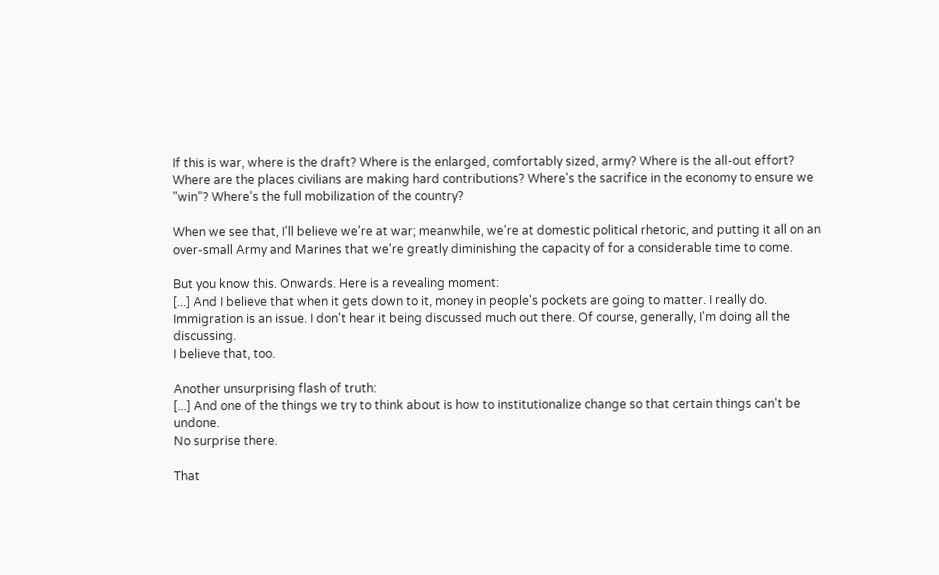If this is war, where is the draft? Where is the enlarged, comfortably sized, army? Where is the all-out effort? Where are the places civilians are making hard contributions? Where's the sacrifice in the economy to ensure we "win"? Where's the full mobilization of the country?

When we see that, I'll believe we're at war; meanwhile, we're at domestic political rhetoric, and putting it all on an over-small Army and Marines that we're greatly diminishing the capacity of for a considerable time to come.

But you know this. Onwards. Here is a revealing moment:
[...] And I believe that when it gets down to it, money in people's pockets are going to matter. I really do. Immigration is an issue. I don't hear it being discussed much out there. Of course, generally, I'm doing all the discussing.
I believe that, too.

Another unsurprising flash of truth:
[...] And one of the things we try to think about is how to institutionalize change so that certain things can't be undone.
No surprise there.

That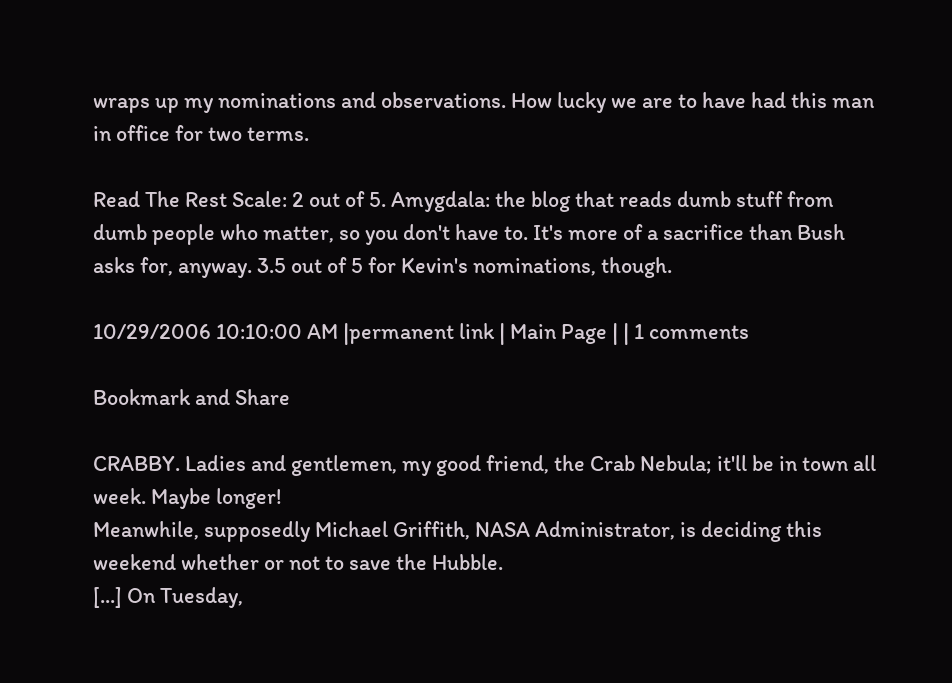wraps up my nominations and observations. How lucky we are to have had this man in office for two terms.

Read The Rest Scale: 2 out of 5. Amygdala: the blog that reads dumb stuff from dumb people who matter, so you don't have to. It's more of a sacrifice than Bush asks for, anyway. 3.5 out of 5 for Kevin's nominations, though.

10/29/2006 10:10:00 AM |permanent link | Main Page | | 1 comments

Bookmark and Share

CRABBY. Ladies and gentlemen, my good friend, the Crab Nebula; it'll be in town all week. Maybe longer!
Meanwhile, supposedly Michael Griffith, NASA Administrator, is deciding this weekend whether or not to save the Hubble.
[...] On Tuesday,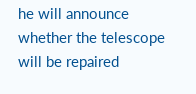he will announce whether the telescope will be repaired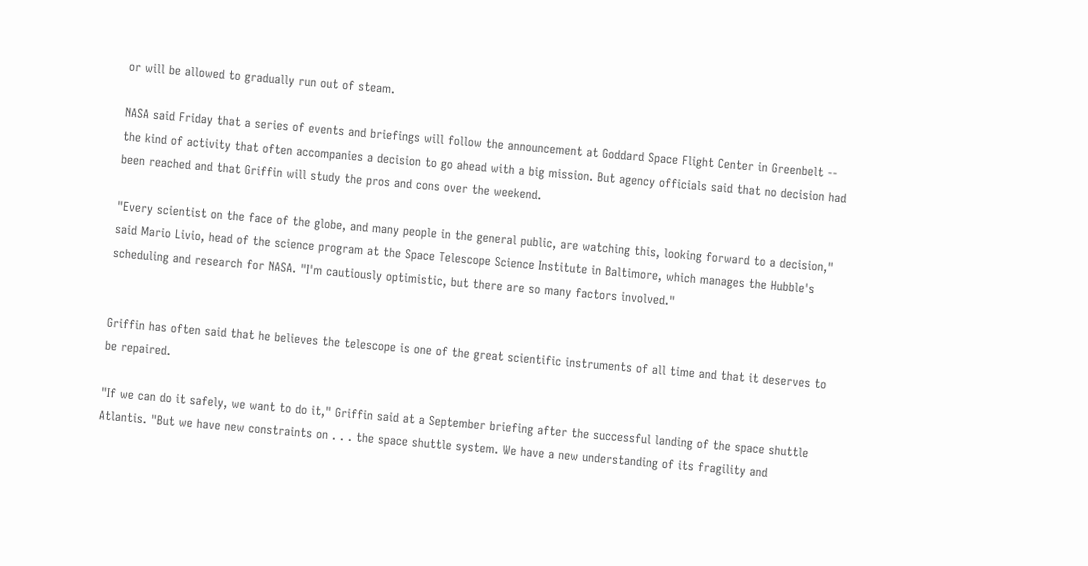or will be allowed to gradually run out of steam.

NASA said Friday that a series of events and briefings will follow the announcement at Goddard Space Flight Center in Greenbelt -- the kind of activity that often accompanies a decision to go ahead with a big mission. But agency officials said that no decision had been reached and that Griffin will study the pros and cons over the weekend.

"Every scientist on the face of the globe, and many people in the general public, are watching this, looking forward to a decision," said Mario Livio, head of the science program at the Space Telescope Science Institute in Baltimore, which manages the Hubble's scheduling and research for NASA. "I'm cautiously optimistic, but there are so many factors involved."


Griffin has often said that he believes the telescope is one of the great scientific instruments of all time and that it deserves to be repaired.

"If we can do it safely, we want to do it," Griffin said at a September briefing after the successful landing of the space shuttle Atlantis. "But we have new constraints on . . . the space shuttle system. We have a new understanding of its fragility and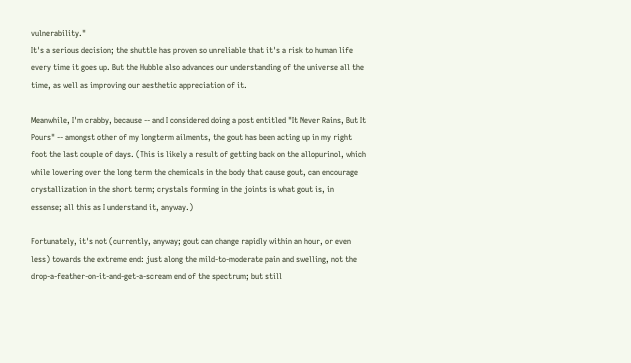vulnerability."
It's a serious decision; the shuttle has proven so unreliable that it's a risk to human life every time it goes up. But the Hubble also advances our understanding of the universe all the time, as well as improving our aesthetic appreciation of it.

Meanwhile, I'm crabby, because -- and I considered doing a post entitled "It Never Rains, But It Pours" -- amongst other of my longterm ailments, the gout has been acting up in my right foot the last couple of days. (This is likely a result of getting back on the allopurinol, which while lowering over the long term the chemicals in the body that cause gout, can encourage crystallization in the short term; crystals forming in the joints is what gout is, in essense; all this as I understand it, anyway.)

Fortunately, it's not (currently, anyway; gout can change rapidly within an hour, or even less) towards the extreme end: just along the mild-to-moderate pain and swelling, not the drop-a-feather-on-it-and-get-a-scream end of the spectrum; but still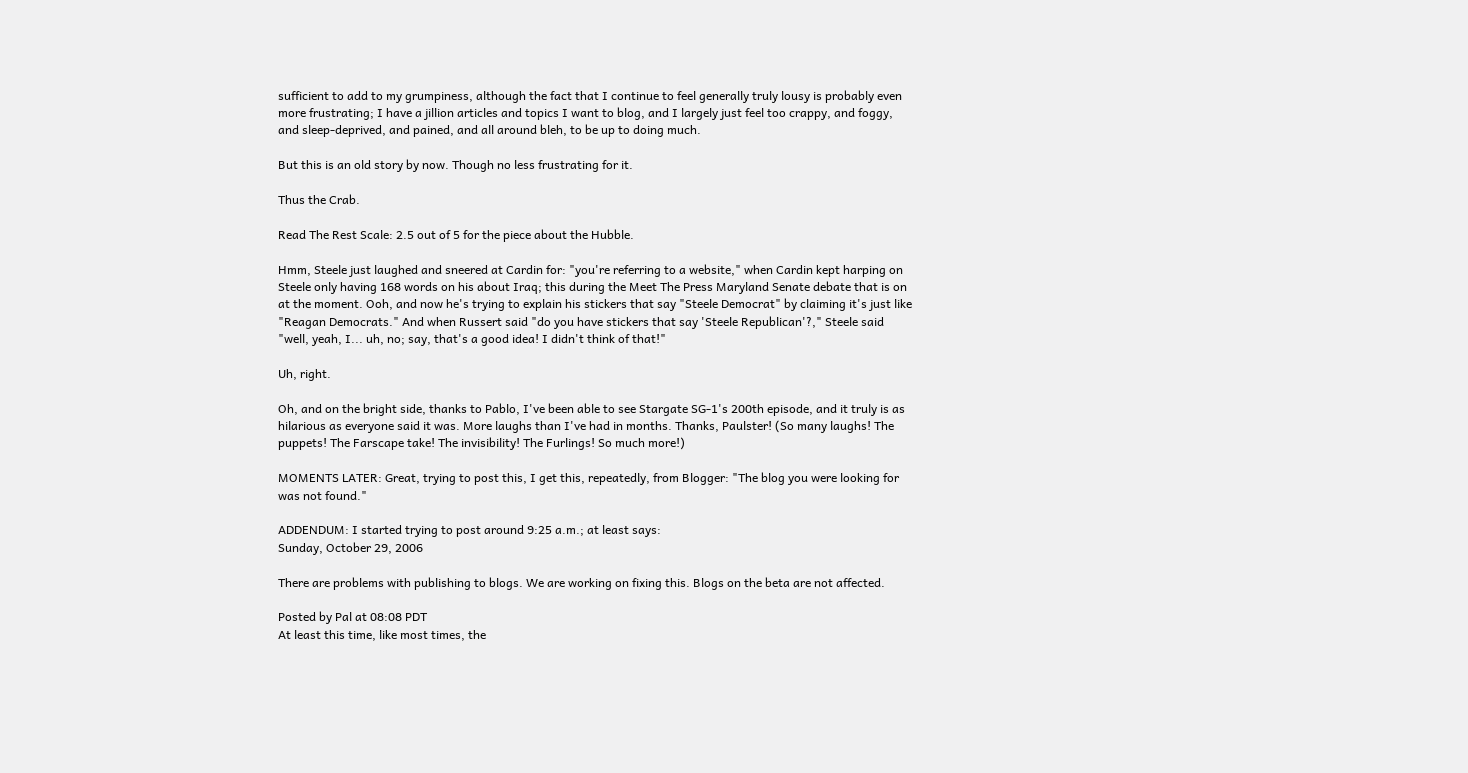sufficient to add to my grumpiness, although the fact that I continue to feel generally truly lousy is probably even more frustrating; I have a jillion articles and topics I want to blog, and I largely just feel too crappy, and foggy, and sleep-deprived, and pained, and all around bleh, to be up to doing much.

But this is an old story by now. Though no less frustrating for it.

Thus the Crab.

Read The Rest Scale: 2.5 out of 5 for the piece about the Hubble.

Hmm, Steele just laughed and sneered at Cardin for: "you're referring to a website," when Cardin kept harping on Steele only having 168 words on his about Iraq; this during the Meet The Press Maryland Senate debate that is on at the moment. Ooh, and now he's trying to explain his stickers that say "Steele Democrat" by claiming it's just like "Reagan Democrats." And when Russert said "do you have stickers that say 'Steele Republican'?," Steele said "well, yeah, I... uh, no; say, that's a good idea! I didn't think of that!"

Uh, right.

Oh, and on the bright side, thanks to Pablo, I've been able to see Stargate SG-1's 200th episode, and it truly is as hilarious as everyone said it was. More laughs than I've had in months. Thanks, Paulster! (So many laughs! The puppets! The Farscape take! The invisibility! The Furlings! So much more!)

MOMENTS LATER: Great, trying to post this, I get this, repeatedly, from Blogger: "The blog you were looking for was not found."

ADDENDUM: I started trying to post around 9:25 a.m.; at least says:
Sunday, October 29, 2006

There are problems with publishing to blogs. We are working on fixing this. Blogs on the beta are not affected.

Posted by Pal at 08:08 PDT
At least this time, like most times, the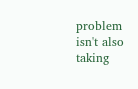problem isn't also taking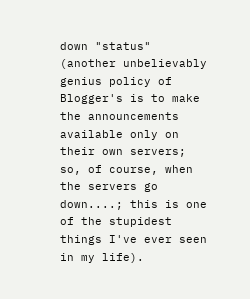down "status" (another unbelievably genius policy of Blogger's is to make the announcements available only on their own servers; so, of course, when the servers go down....; this is one of the stupidest things I've ever seen in my life).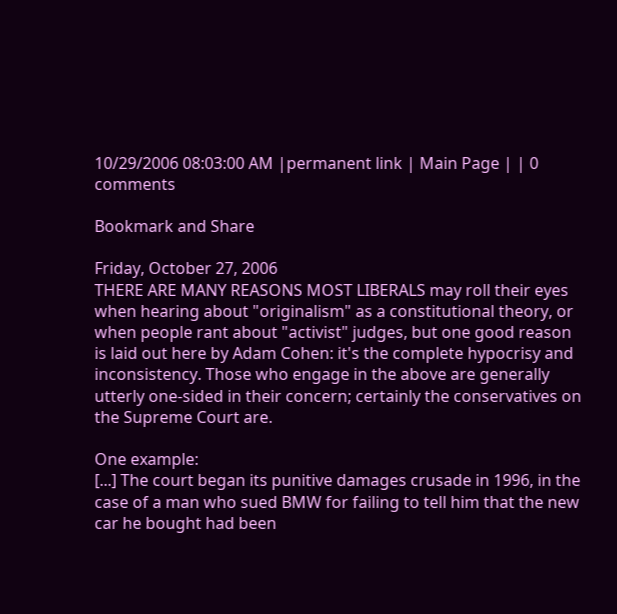10/29/2006 08:03:00 AM |permanent link | Main Page | | 0 comments

Bookmark and Share

Friday, October 27, 2006
THERE ARE MANY REASONS MOST LIBERALS may roll their eyes when hearing about "originalism" as a constitutional theory, or when people rant about "activist" judges, but one good reason is laid out here by Adam Cohen: it's the complete hypocrisy and inconsistency. Those who engage in the above are generally utterly one-sided in their concern; certainly the conservatives on the Supreme Court are.

One example:
[...] The court began its punitive damages crusade in 1996, in the case of a man who sued BMW for failing to tell him that the new car he bought had been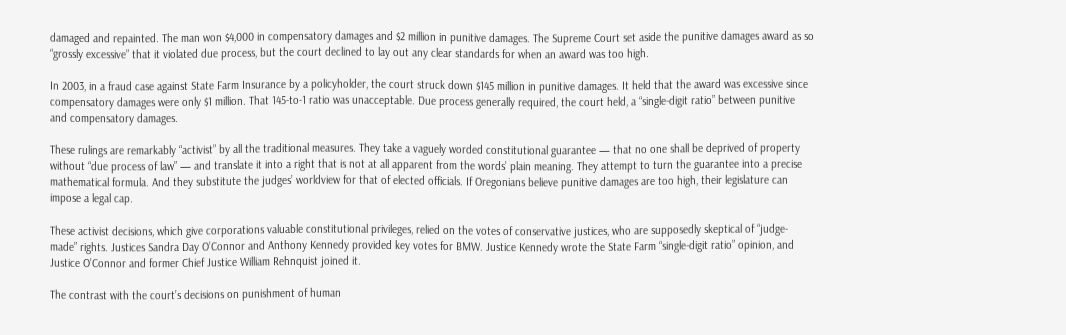damaged and repainted. The man won $4,000 in compensatory damages and $2 million in punitive damages. The Supreme Court set aside the punitive damages award as so “grossly excessive” that it violated due process, but the court declined to lay out any clear standards for when an award was too high.

In 2003, in a fraud case against State Farm Insurance by a policyholder, the court struck down $145 million in punitive damages. It held that the award was excessive since compensatory damages were only $1 million. That 145-to-1 ratio was unacceptable. Due process generally required, the court held, a “single-digit ratio” between punitive and compensatory damages.

These rulings are remarkably “activist” by all the traditional measures. They take a vaguely worded constitutional guarantee — that no one shall be deprived of property without “due process of law” — and translate it into a right that is not at all apparent from the words’ plain meaning. They attempt to turn the guarantee into a precise mathematical formula. And they substitute the judges’ worldview for that of elected officials. If Oregonians believe punitive damages are too high, their legislature can impose a legal cap.

These activist decisions, which give corporations valuable constitutional privileges, relied on the votes of conservative justices, who are supposedly skeptical of “judge-made” rights. Justices Sandra Day O’Connor and Anthony Kennedy provided key votes for BMW. Justice Kennedy wrote the State Farm “single-digit ratio” opinion, and Justice O’Connor and former Chief Justice William Rehnquist joined it.

The contrast with the court’s decisions on punishment of human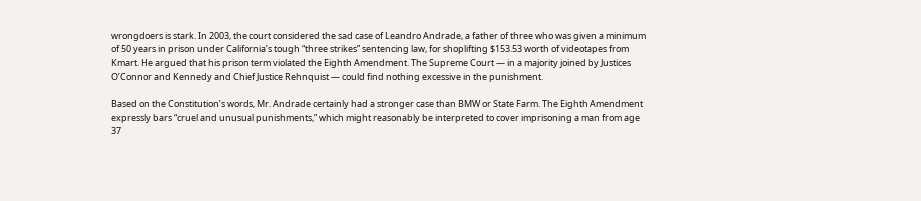wrongdoers is stark. In 2003, the court considered the sad case of Leandro Andrade, a father of three who was given a minimum of 50 years in prison under California’s tough “three strikes” sentencing law, for shoplifting $153.53 worth of videotapes from Kmart. He argued that his prison term violated the Eighth Amendment. The Supreme Court — in a majority joined by Justices O’Connor and Kennedy and Chief Justice Rehnquist — could find nothing excessive in the punishment.

Based on the Constitution’s words, Mr. Andrade certainly had a stronger case than BMW or State Farm. The Eighth Amendment expressly bars “cruel and unusual punishments,” which might reasonably be interpreted to cover imprisoning a man from age 37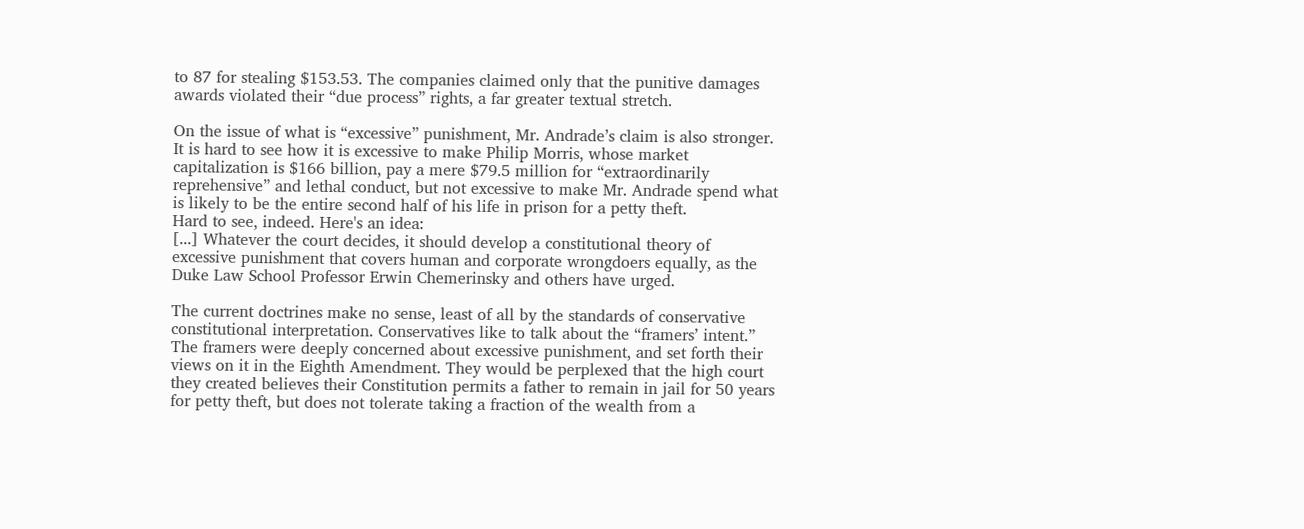to 87 for stealing $153.53. The companies claimed only that the punitive damages awards violated their “due process” rights, a far greater textual stretch.

On the issue of what is “excessive” punishment, Mr. Andrade’s claim is also stronger. It is hard to see how it is excessive to make Philip Morris, whose market capitalization is $166 billion, pay a mere $79.5 million for “extraordinarily reprehensive” and lethal conduct, but not excessive to make Mr. Andrade spend what is likely to be the entire second half of his life in prison for a petty theft.
Hard to see, indeed. Here's an idea:
[...] Whatever the court decides, it should develop a constitutional theory of excessive punishment that covers human and corporate wrongdoers equally, as the Duke Law School Professor Erwin Chemerinsky and others have urged.

The current doctrines make no sense, least of all by the standards of conservative constitutional interpretation. Conservatives like to talk about the “framers’ intent.” The framers were deeply concerned about excessive punishment, and set forth their views on it in the Eighth Amendment. They would be perplexed that the high court they created believes their Constitution permits a father to remain in jail for 50 years for petty theft, but does not tolerate taking a fraction of the wealth from a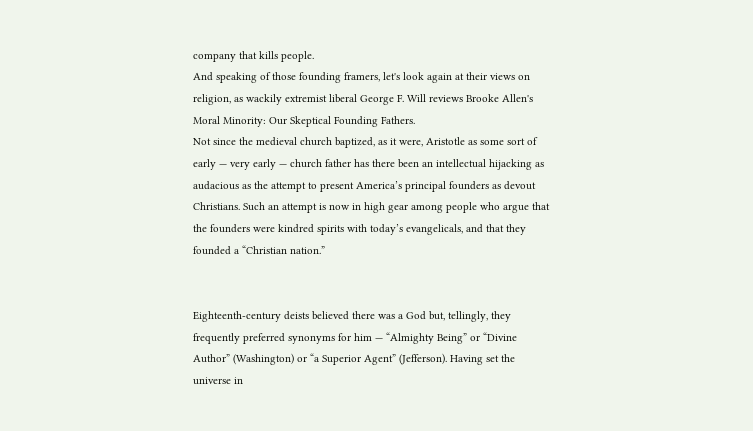company that kills people.
And speaking of those founding framers, let's look again at their views on religion, as wackily extremist liberal George F. Will reviews Brooke Allen's Moral Minority: Our Skeptical Founding Fathers.
Not since the medieval church baptized, as it were, Aristotle as some sort of early — very early — church father has there been an intellectual hijacking as audacious as the attempt to present America’s principal founders as devout Christians. Such an attempt is now in high gear among people who argue that the founders were kindred spirits with today’s evangelicals, and that they founded a “Christian nation.”


Eighteenth-century deists believed there was a God but, tellingly, they frequently preferred synonyms for him — “Almighty Being” or “Divine Author” (Washington) or “a Superior Agent” (Jefferson). Having set the universe in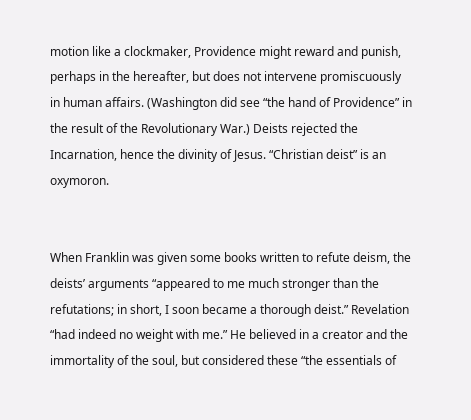motion like a clockmaker, Providence might reward and punish, perhaps in the hereafter, but does not intervene promiscuously in human affairs. (Washington did see “the hand of Providence” in the result of the Revolutionary War.) Deists rejected the Incarnation, hence the divinity of Jesus. “Christian deist” is an oxymoron.


When Franklin was given some books written to refute deism, the deists’ arguments “appeared to me much stronger than the refutations; in short, I soon became a thorough deist.” Revelation “had indeed no weight with me.” He believed in a creator and the immortality of the soul, but considered these “the essentials of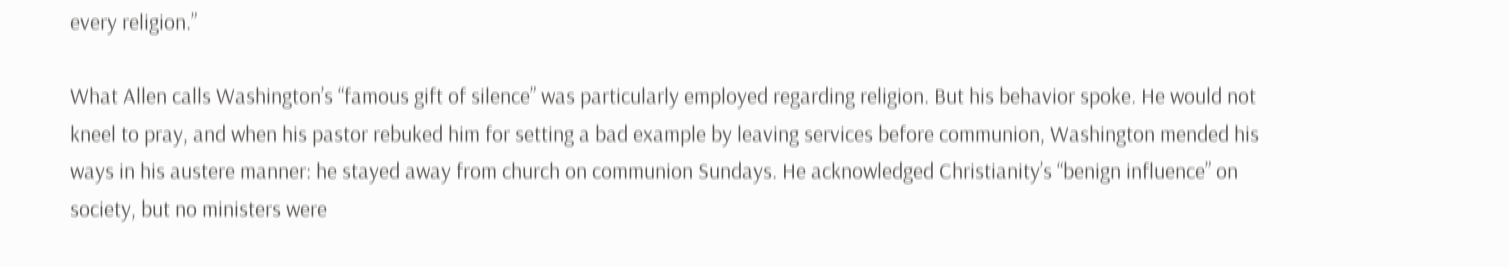every religion.”

What Allen calls Washington’s “famous gift of silence” was particularly employed regarding religion. But his behavior spoke. He would not kneel to pray, and when his pastor rebuked him for setting a bad example by leaving services before communion, Washington mended his ways in his austere manner: he stayed away from church on communion Sundays. He acknowledged Christianity’s “benign influence” on society, but no ministers were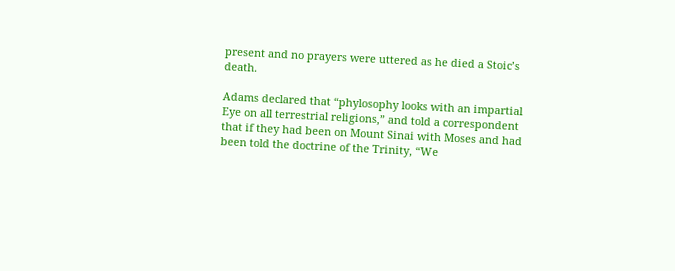present and no prayers were uttered as he died a Stoic’s death.

Adams declared that “phylosophy looks with an impartial Eye on all terrestrial religions,” and told a correspondent that if they had been on Mount Sinai with Moses and had been told the doctrine of the Trinity, “We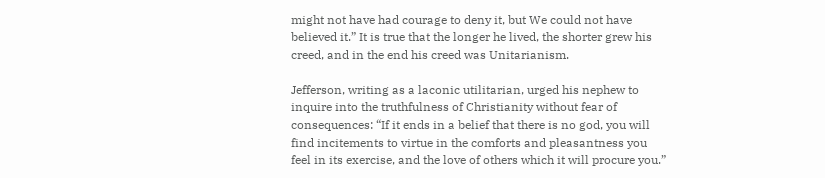might not have had courage to deny it, but We could not have believed it.” It is true that the longer he lived, the shorter grew his creed, and in the end his creed was Unitarianism.

Jefferson, writing as a laconic utilitarian, urged his nephew to inquire into the truthfulness of Christianity without fear of consequences: “If it ends in a belief that there is no god, you will find incitements to virtue in the comforts and pleasantness you feel in its exercise, and the love of others which it will procure you.”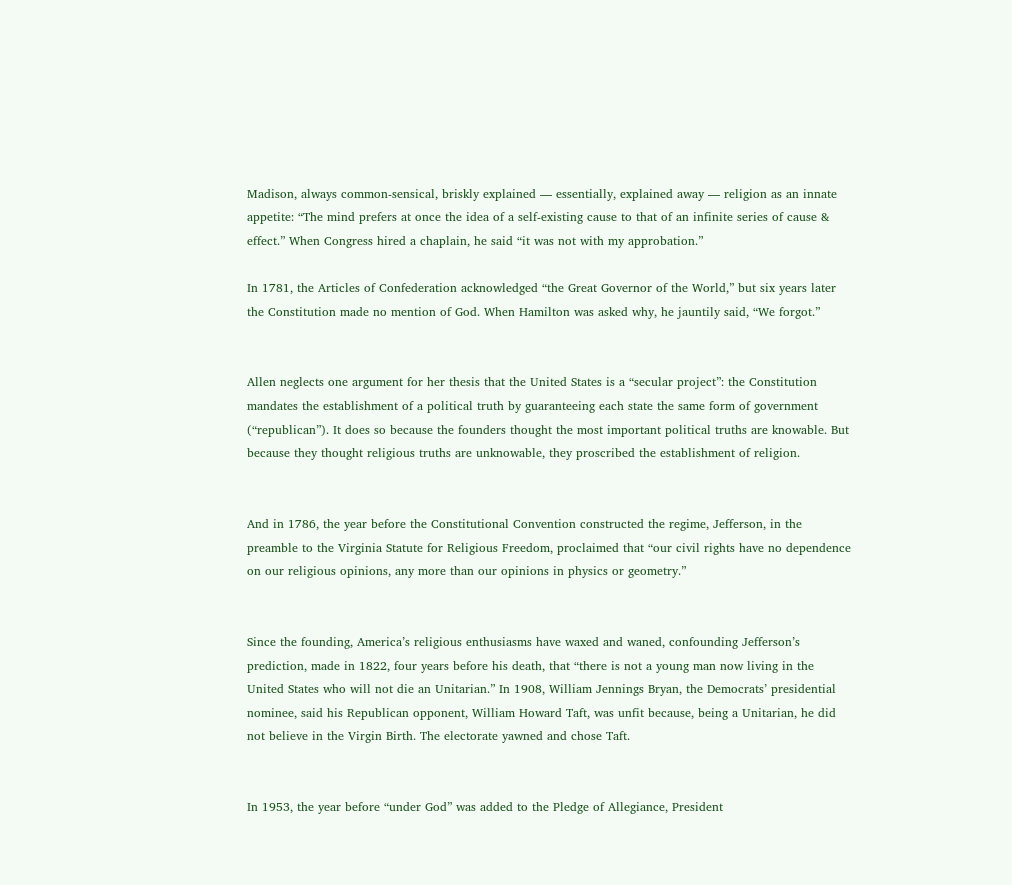Madison, always common-sensical, briskly explained — essentially, explained away — religion as an innate appetite: “The mind prefers at once the idea of a self-existing cause to that of an infinite series of cause & effect.” When Congress hired a chaplain, he said “it was not with my approbation.”

In 1781, the Articles of Confederation acknowledged “the Great Governor of the World,” but six years later the Constitution made no mention of God. When Hamilton was asked why, he jauntily said, “We forgot.”


Allen neglects one argument for her thesis that the United States is a “secular project”: the Constitution mandates the establishment of a political truth by guaranteeing each state the same form of government (“republican”). It does so because the founders thought the most important political truths are knowable. But because they thought religious truths are unknowable, they proscribed the establishment of religion.


And in 1786, the year before the Constitutional Convention constructed the regime, Jefferson, in the preamble to the Virginia Statute for Religious Freedom, proclaimed that “our civil rights have no dependence on our religious opinions, any more than our opinions in physics or geometry.”


Since the founding, America’s religious enthusiasms have waxed and waned, confounding Jefferson’s prediction, made in 1822, four years before his death, that “there is not a young man now living in the United States who will not die an Unitarian.” In 1908, William Jennings Bryan, the Democrats’ presidential nominee, said his Republican opponent, William Howard Taft, was unfit because, being a Unitarian, he did not believe in the Virgin Birth. The electorate yawned and chose Taft.


In 1953, the year before “under God” was added to the Pledge of Allegiance, President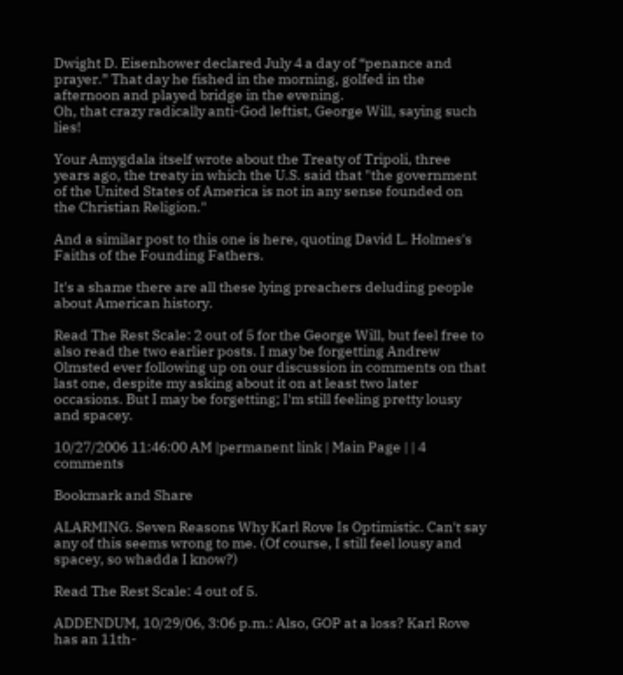Dwight D. Eisenhower declared July 4 a day of “penance and prayer.” That day he fished in the morning, golfed in the afternoon and played bridge in the evening.
Oh, that crazy radically anti-God leftist, George Will, saying such lies!

Your Amygdala itself wrote about the Treaty of Tripoli, three years ago, the treaty in which the U.S. said that "the government of the United States of America is not in any sense founded on the Christian Religion."

And a similar post to this one is here, quoting David L. Holmes's Faiths of the Founding Fathers.

It's a shame there are all these lying preachers deluding people about American history.

Read The Rest Scale: 2 out of 5 for the George Will, but feel free to also read the two earlier posts. I may be forgetting Andrew Olmsted ever following up on our discussion in comments on that last one, despite my asking about it on at least two later occasions. But I may be forgetting; I'm still feeling pretty lousy and spacey.

10/27/2006 11:46:00 AM |permanent link | Main Page | | 4 comments

Bookmark and Share

ALARMING. Seven Reasons Why Karl Rove Is Optimistic. Can't say any of this seems wrong to me. (Of course, I still feel lousy and spacey, so whadda I know?)

Read The Rest Scale: 4 out of 5.

ADDENDUM, 10/29/06, 3:06 p.m.: Also, GOP at a loss? Karl Rove has an 11th-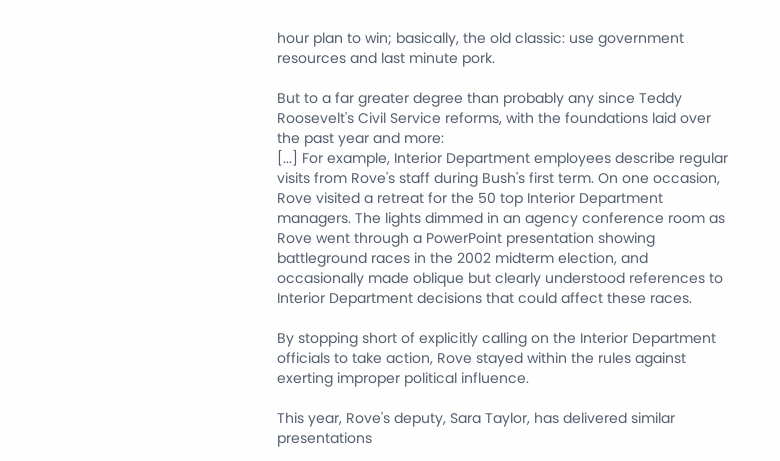hour plan to win; basically, the old classic: use government resources and last minute pork.

But to a far greater degree than probably any since Teddy Roosevelt's Civil Service reforms, with the foundations laid over the past year and more:
[...] For example, Interior Department employees describe regular visits from Rove's staff during Bush's first term. On one occasion, Rove visited a retreat for the 50 top Interior Department managers. The lights dimmed in an agency conference room as Rove went through a PowerPoint presentation showing battleground races in the 2002 midterm election, and occasionally made oblique but clearly understood references to Interior Department decisions that could affect these races.

By stopping short of explicitly calling on the Interior Department officials to take action, Rove stayed within the rules against exerting improper political influence.

This year, Rove's deputy, Sara Taylor, has delivered similar presentations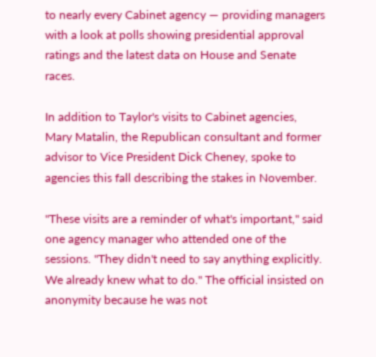to nearly every Cabinet agency — providing managers with a look at polls showing presidential approval ratings and the latest data on House and Senate races.

In addition to Taylor's visits to Cabinet agencies, Mary Matalin, the Republican consultant and former advisor to Vice President Dick Cheney, spoke to agencies this fall describing the stakes in November.

"These visits are a reminder of what's important," said one agency manager who attended one of the sessions. "They didn't need to say anything explicitly. We already knew what to do." The official insisted on anonymity because he was not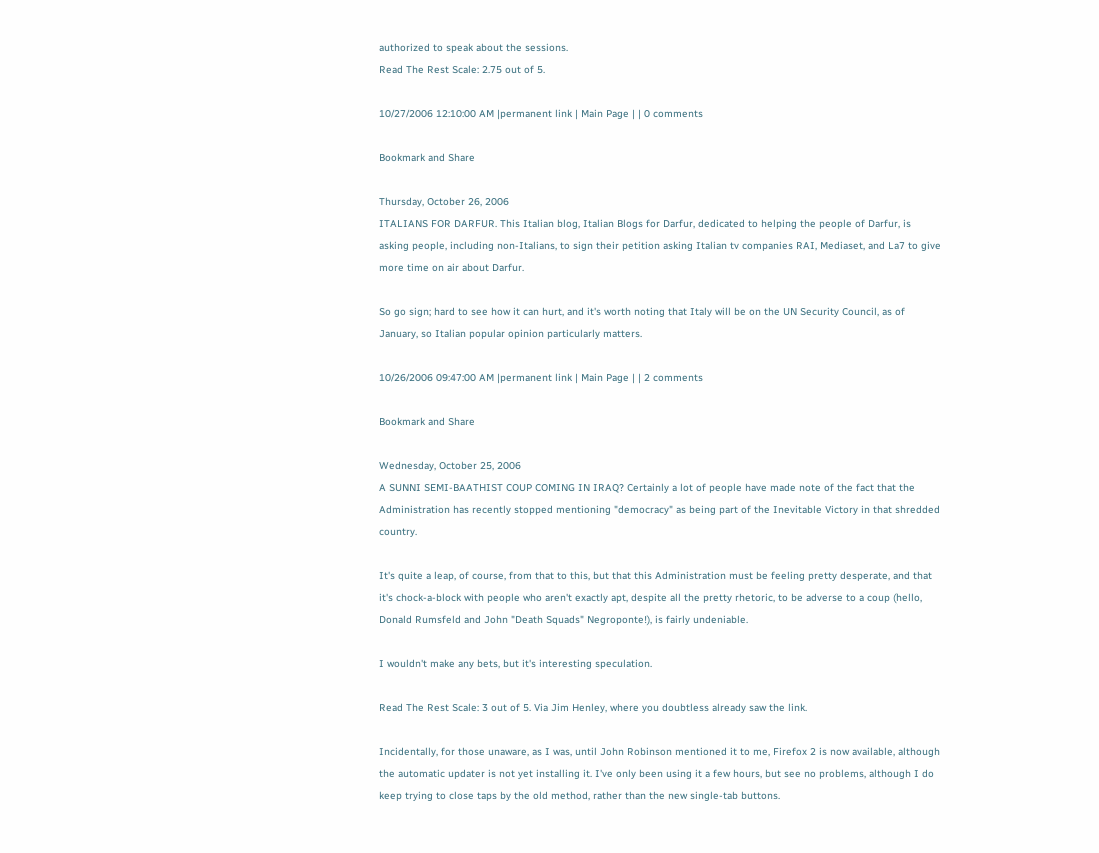authorized to speak about the sessions.
Read The Rest Scale: 2.75 out of 5.

10/27/2006 12:10:00 AM |permanent link | Main Page | | 0 comments

Bookmark and Share

Thursday, October 26, 2006
ITALIANS FOR DARFUR. This Italian blog, Italian Blogs for Darfur, dedicated to helping the people of Darfur, is asking people, including non-Italians, to sign their petition asking Italian tv companies RAI, Mediaset, and La7 to give more time on air about Darfur.

So go sign; hard to see how it can hurt, and it's worth noting that Italy will be on the UN Security Council, as of January, so Italian popular opinion particularly matters.

10/26/2006 09:47:00 AM |permanent link | Main Page | | 2 comments

Bookmark and Share

Wednesday, October 25, 2006
A SUNNI SEMI-BAATHIST COUP COMING IN IRAQ? Certainly a lot of people have made note of the fact that the Administration has recently stopped mentioning "democracy" as being part of the Inevitable Victory in that shredded country.

It's quite a leap, of course, from that to this, but that this Administration must be feeling pretty desperate, and that it's chock-a-block with people who aren't exactly apt, despite all the pretty rhetoric, to be adverse to a coup (hello, Donald Rumsfeld and John "Death Squads" Negroponte!), is fairly undeniable.

I wouldn't make any bets, but it's interesting speculation.

Read The Rest Scale: 3 out of 5. Via Jim Henley, where you doubtless already saw the link.

Incidentally, for those unaware, as I was, until John Robinson mentioned it to me, Firefox 2 is now available, although the automatic updater is not yet installing it. I've only been using it a few hours, but see no problems, although I do keep trying to close taps by the old method, rather than the new single-tab buttons.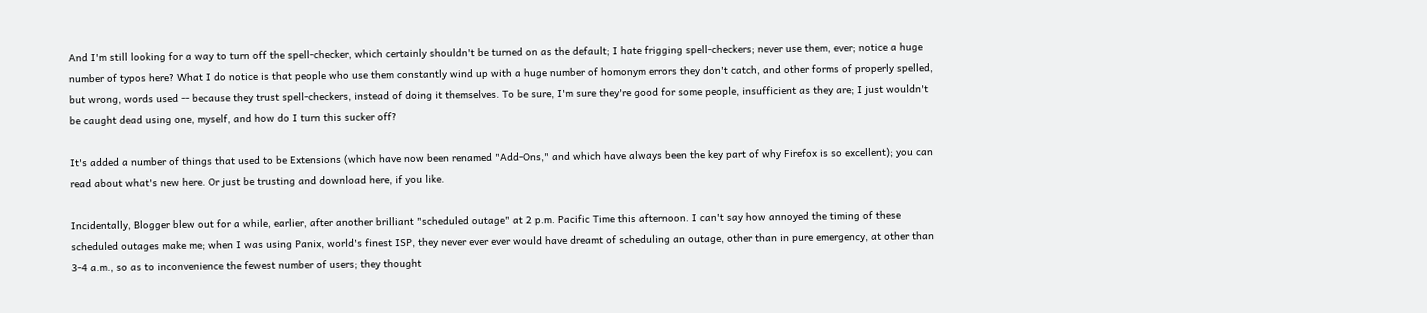And I'm still looking for a way to turn off the spell-checker, which certainly shouldn't be turned on as the default; I hate frigging spell-checkers; never use them, ever; notice a huge number of typos here? What I do notice is that people who use them constantly wind up with a huge number of homonym errors they don't catch, and other forms of properly spelled, but wrong, words used -- because they trust spell-checkers, instead of doing it themselves. To be sure, I'm sure they're good for some people, insufficient as they are; I just wouldn't be caught dead using one, myself, and how do I turn this sucker off?

It's added a number of things that used to be Extensions (which have now been renamed "Add-Ons," and which have always been the key part of why Firefox is so excellent); you can read about what's new here. Or just be trusting and download here, if you like.

Incidentally, Blogger blew out for a while, earlier, after another brilliant "scheduled outage" at 2 p.m. Pacific Time this afternoon. I can't say how annoyed the timing of these scheduled outages make me; when I was using Panix, world's finest ISP, they never ever ever would have dreamt of scheduling an outage, other than in pure emergency, at other than 3-4 a.m., so as to inconvenience the fewest number of users; they thought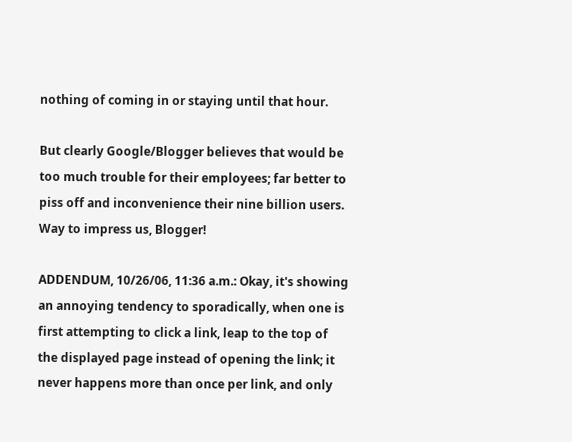nothing of coming in or staying until that hour.

But clearly Google/Blogger believes that would be too much trouble for their employees; far better to piss off and inconvenience their nine billion users. Way to impress us, Blogger!

ADDENDUM, 10/26/06, 11:36 a.m.: Okay, it's showing an annoying tendency to sporadically, when one is first attempting to click a link, leap to the top of the displayed page instead of opening the link; it never happens more than once per link, and only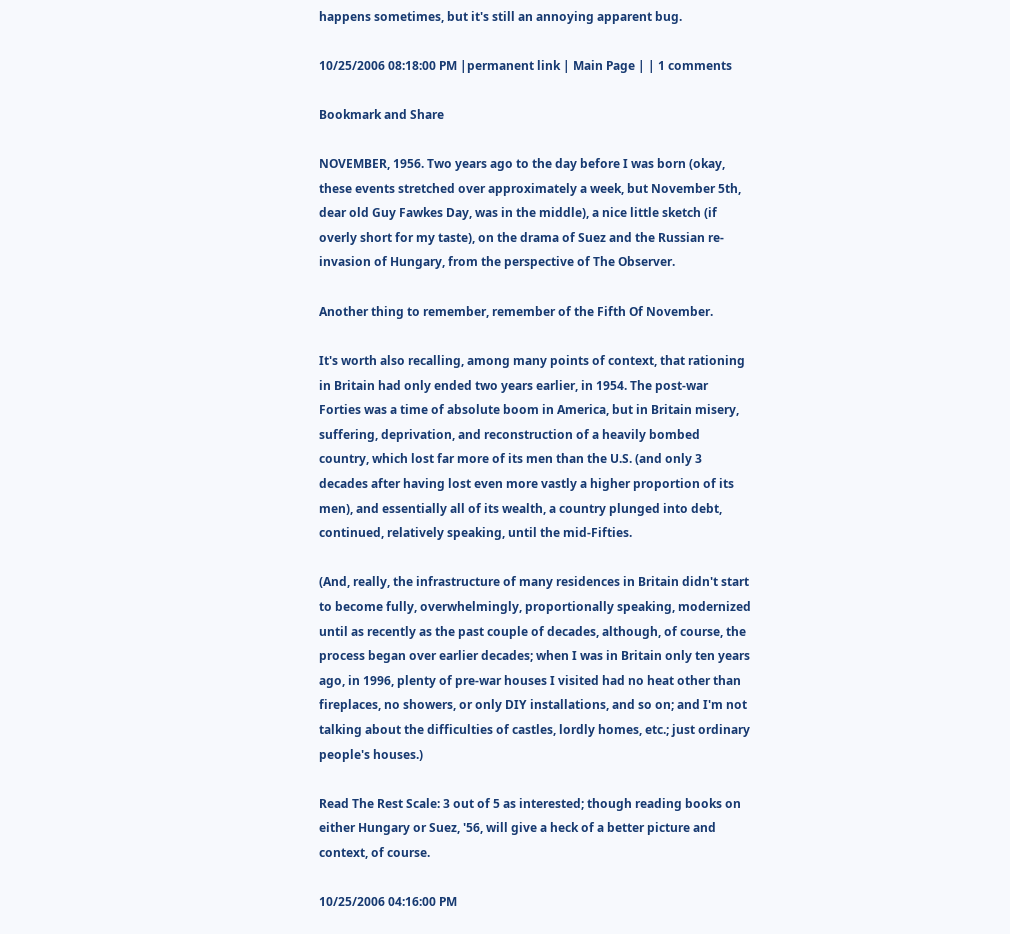happens sometimes, but it's still an annoying apparent bug.

10/25/2006 08:18:00 PM |permanent link | Main Page | | 1 comments

Bookmark and Share

NOVEMBER, 1956. Two years ago to the day before I was born (okay, these events stretched over approximately a week, but November 5th, dear old Guy Fawkes Day, was in the middle), a nice little sketch (if overly short for my taste), on the drama of Suez and the Russian re-invasion of Hungary, from the perspective of The Observer.

Another thing to remember, remember of the Fifth Of November.

It's worth also recalling, among many points of context, that rationing in Britain had only ended two years earlier, in 1954. The post-war Forties was a time of absolute boom in America, but in Britain misery, suffering, deprivation, and reconstruction of a heavily bombed country, which lost far more of its men than the U.S. (and only 3 decades after having lost even more vastly a higher proportion of its men), and essentially all of its wealth, a country plunged into debt, continued, relatively speaking, until the mid-Fifties.

(And, really, the infrastructure of many residences in Britain didn't start to become fully, overwhelmingly, proportionally speaking, modernized until as recently as the past couple of decades, although, of course, the process began over earlier decades; when I was in Britain only ten years ago, in 1996, plenty of pre-war houses I visited had no heat other than fireplaces, no showers, or only DIY installations, and so on; and I'm not talking about the difficulties of castles, lordly homes, etc.; just ordinary people's houses.)

Read The Rest Scale: 3 out of 5 as interested; though reading books on either Hungary or Suez, '56, will give a heck of a better picture and context, of course.

10/25/2006 04:16:00 PM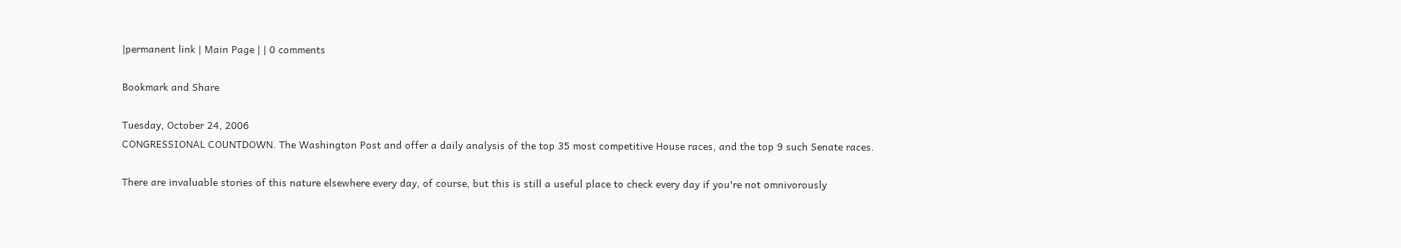|permanent link | Main Page | | 0 comments

Bookmark and Share

Tuesday, October 24, 2006
CONGRESSIONAL COUNTDOWN. The Washington Post and offer a daily analysis of the top 35 most competitive House races, and the top 9 such Senate races.

There are invaluable stories of this nature elsewhere every day, of course, but this is still a useful place to check every day if you're not omnivorously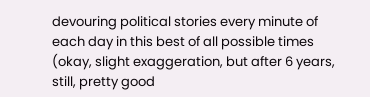devouring political stories every minute of each day in this best of all possible times (okay, slight exaggeration, but after 6 years, still, pretty good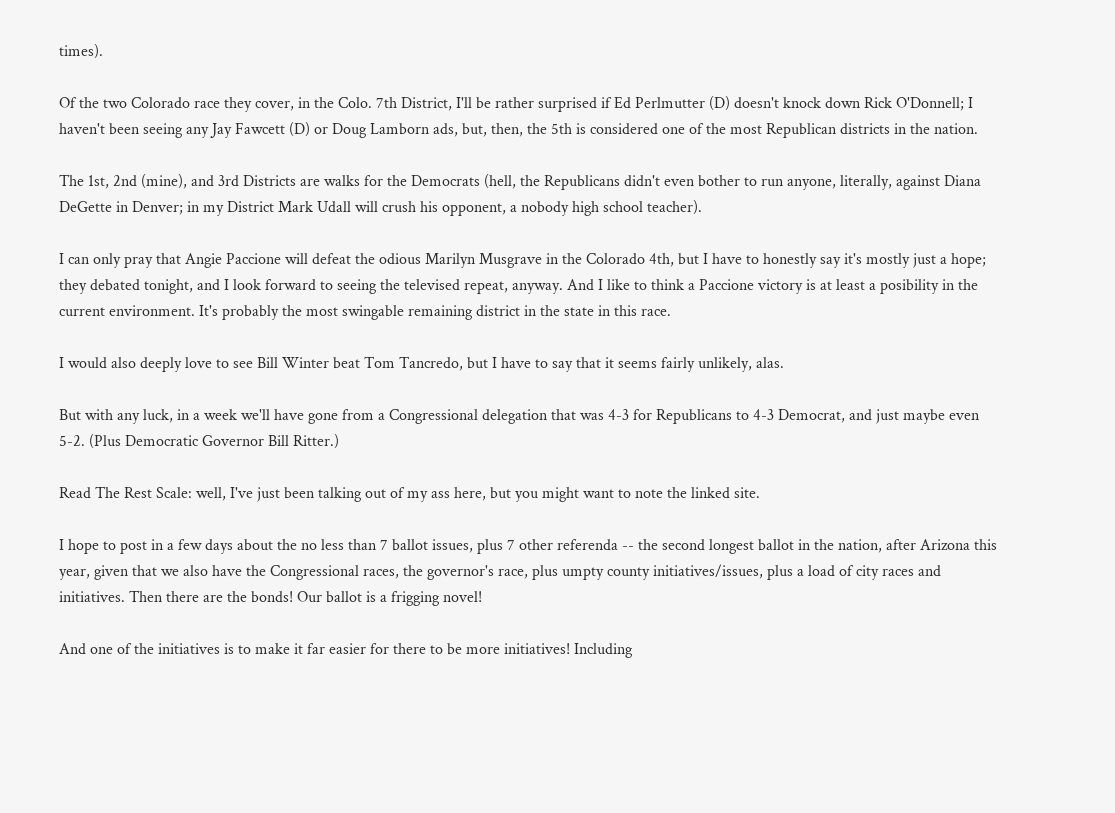times).

Of the two Colorado race they cover, in the Colo. 7th District, I'll be rather surprised if Ed Perlmutter (D) doesn't knock down Rick O'Donnell; I haven't been seeing any Jay Fawcett (D) or Doug Lamborn ads, but, then, the 5th is considered one of the most Republican districts in the nation.

The 1st, 2nd (mine), and 3rd Districts are walks for the Democrats (hell, the Republicans didn't even bother to run anyone, literally, against Diana DeGette in Denver; in my District Mark Udall will crush his opponent, a nobody high school teacher).

I can only pray that Angie Paccione will defeat the odious Marilyn Musgrave in the Colorado 4th, but I have to honestly say it's mostly just a hope; they debated tonight, and I look forward to seeing the televised repeat, anyway. And I like to think a Paccione victory is at least a posibility in the current environment. It's probably the most swingable remaining district in the state in this race.

I would also deeply love to see Bill Winter beat Tom Tancredo, but I have to say that it seems fairly unlikely, alas.

But with any luck, in a week we'll have gone from a Congressional delegation that was 4-3 for Republicans to 4-3 Democrat, and just maybe even 5-2. (Plus Democratic Governor Bill Ritter.)

Read The Rest Scale: well, I've just been talking out of my ass here, but you might want to note the linked site.

I hope to post in a few days about the no less than 7 ballot issues, plus 7 other referenda -- the second longest ballot in the nation, after Arizona this year, given that we also have the Congressional races, the governor's race, plus umpty county initiatives/issues, plus a load of city races and initiatives. Then there are the bonds! Our ballot is a frigging novel!

And one of the initiatives is to make it far easier for there to be more initiatives! Including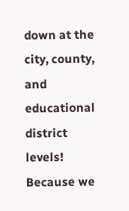down at the city, county, and educational district levels! Because we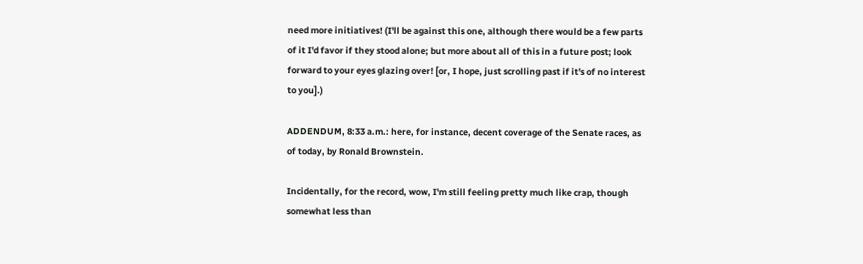need more initiatives! (I'll be against this one, although there would be a few parts of it I'd favor if they stood alone; but more about all of this in a future post; look forward to your eyes glazing over! [or, I hope, just scrolling past if it's of no interest to you].)

ADDENDUM, 8:33 a.m.: here, for instance, decent coverage of the Senate races, as of today, by Ronald Brownstein.

Incidentally, for the record, wow, I'm still feeling pretty much like crap, though somewhat less than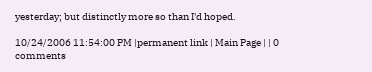yesterday; but distinctly more so than I'd hoped.

10/24/2006 11:54:00 PM |permanent link | Main Page | | 0 comments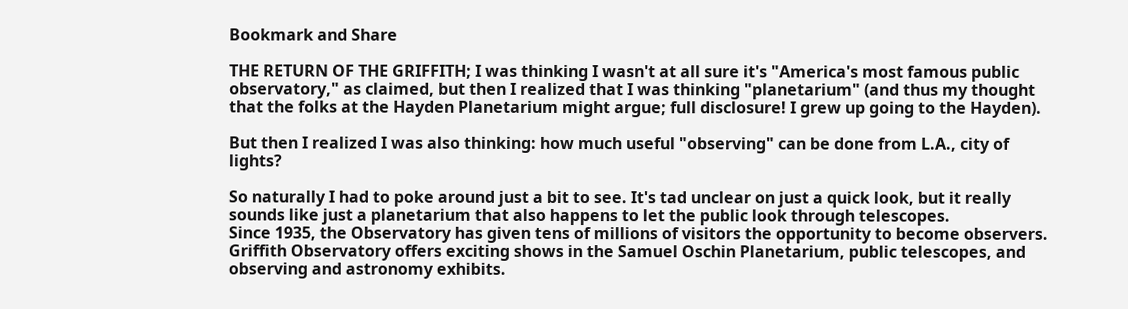Bookmark and Share

THE RETURN OF THE GRIFFITH; I was thinking I wasn't at all sure it's "America's most famous public observatory," as claimed, but then I realized that I was thinking "planetarium" (and thus my thought that the folks at the Hayden Planetarium might argue; full disclosure! I grew up going to the Hayden).

But then I realized I was also thinking: how much useful "observing" can be done from L.A., city of lights?

So naturally I had to poke around just a bit to see. It's tad unclear on just a quick look, but it really sounds like just a planetarium that also happens to let the public look through telescopes.
Since 1935, the Observatory has given tens of millions of visitors the opportunity to become observers. Griffith Observatory offers exciting shows in the Samuel Oschin Planetarium, public telescopes, and observing and astronomy exhibits.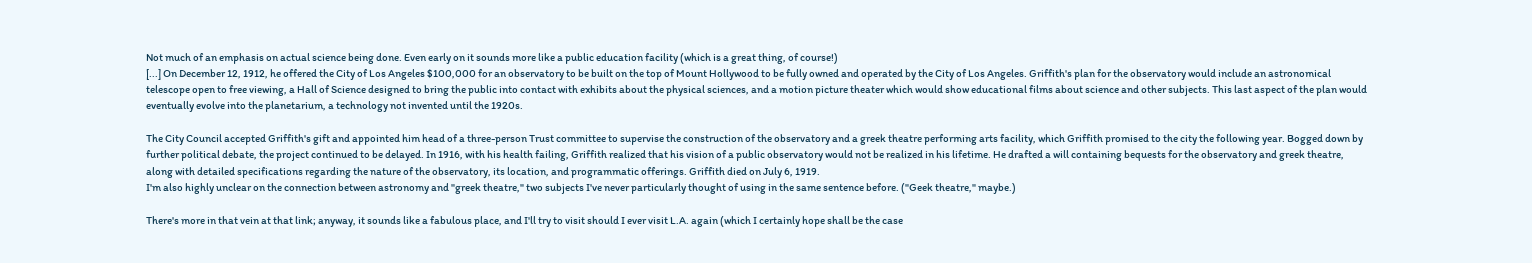Not much of an emphasis on actual science being done. Even early on it sounds more like a public education facility (which is a great thing, of course!)
[...] On December 12, 1912, he offered the City of Los Angeles $100,000 for an observatory to be built on the top of Mount Hollywood to be fully owned and operated by the City of Los Angeles. Griffith's plan for the observatory would include an astronomical telescope open to free viewing, a Hall of Science designed to bring the public into contact with exhibits about the physical sciences, and a motion picture theater which would show educational films about science and other subjects. This last aspect of the plan would eventually evolve into the planetarium, a technology not invented until the 1920s.

The City Council accepted Griffith's gift and appointed him head of a three-person Trust committee to supervise the construction of the observatory and a greek theatre performing arts facility, which Griffith promised to the city the following year. Bogged down by further political debate, the project continued to be delayed. In 1916, with his health failing, Griffith realized that his vision of a public observatory would not be realized in his lifetime. He drafted a will containing bequests for the observatory and greek theatre, along with detailed specifications regarding the nature of the observatory, its location, and programmatic offerings. Griffith died on July 6, 1919.
I'm also highly unclear on the connection between astronomy and "greek theatre," two subjects I've never particularly thought of using in the same sentence before. ("Geek theatre," maybe.)

There's more in that vein at that link; anyway, it sounds like a fabulous place, and I'll try to visit should I ever visit L.A. again (which I certainly hope shall be the case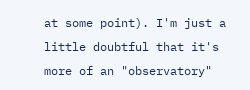at some point). I'm just a little doubtful that it's more of an "observatory"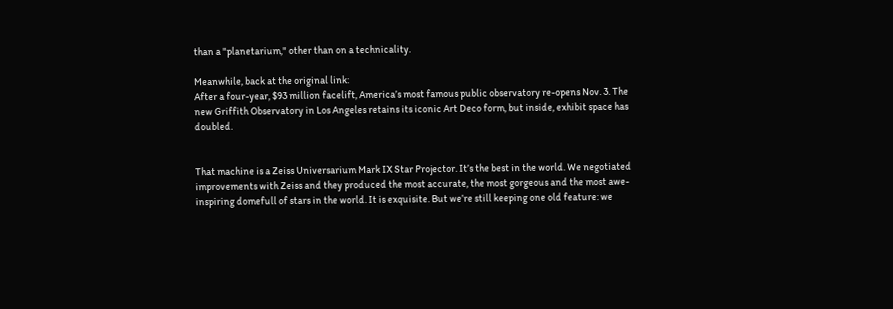than a "planetarium," other than on a technicality.

Meanwhile, back at the original link:
After a four-year, $93 million facelift, America’s most famous public observatory re-opens Nov. 3. The new Griffith Observatory in Los Angeles retains its iconic Art Deco form, but inside, exhibit space has doubled.


That machine is a Zeiss Universarium Mark IX Star Projector. It’s the best in the world. We negotiated improvements with Zeiss and they produced the most accurate, the most gorgeous and the most awe-inspiring domefull of stars in the world. It is exquisite. But we’re still keeping one old feature: we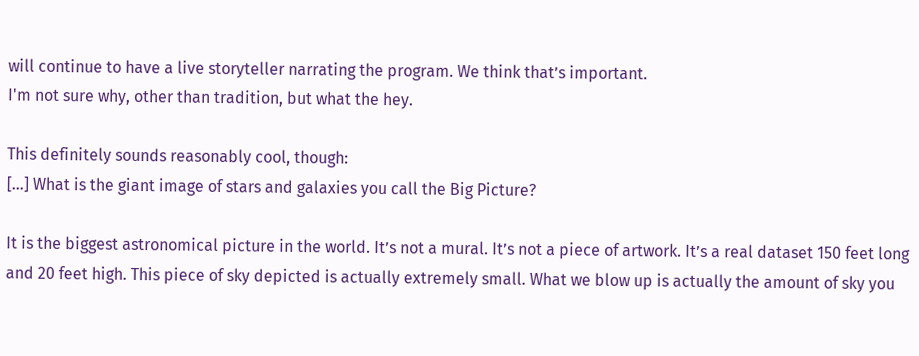will continue to have a live storyteller narrating the program. We think that’s important.
I'm not sure why, other than tradition, but what the hey.

This definitely sounds reasonably cool, though:
[...] What is the giant image of stars and galaxies you call the Big Picture?

It is the biggest astronomical picture in the world. It’s not a mural. It’s not a piece of artwork. It’s a real dataset 150 feet long and 20 feet high. This piece of sky depicted is actually extremely small. What we blow up is actually the amount of sky you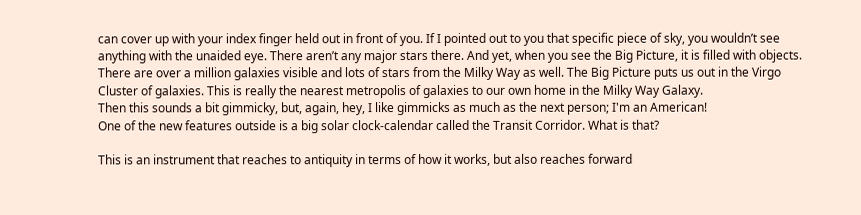can cover up with your index finger held out in front of you. If I pointed out to you that specific piece of sky, you wouldn’t see anything with the unaided eye. There aren’t any major stars there. And yet, when you see the Big Picture, it is filled with objects. There are over a million galaxies visible and lots of stars from the Milky Way as well. The Big Picture puts us out in the Virgo Cluster of galaxies. This is really the nearest metropolis of galaxies to our own home in the Milky Way Galaxy.
Then this sounds a bit gimmicky, but, again, hey, I like gimmicks as much as the next person; I'm an American!
One of the new features outside is a big solar clock-calendar called the Transit Corridor. What is that?

This is an instrument that reaches to antiquity in terms of how it works, but also reaches forward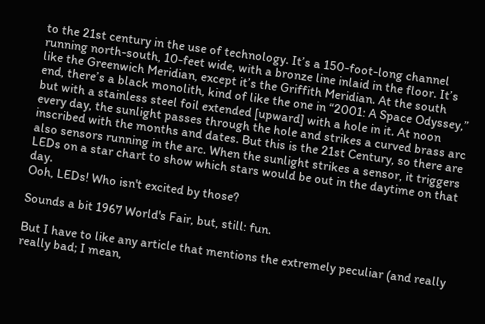to the 21st century in the use of technology. It’s a 150-foot-long channel running north-south, 10-feet wide, with a bronze line inlaid in the floor. It’s like the Greenwich Meridian, except it’s the Griffith Meridian. At the south end, there’s a black monolith, kind of like the one in “2001: A Space Odyssey,” but with a stainless steel foil extended [upward] with a hole in it. At noon every day, the sunlight passes through the hole and strikes a curved brass arc inscribed with the months and dates. But this is the 21st Century, so there are also sensors running in the arc. When the sunlight strikes a sensor, it triggers LEDs on a star chart to show which stars would be out in the daytime on that day.
Ooh, LEDs! Who isn't excited by those?

Sounds a bit 1967 World's Fair, but, still: fun.

But I have to like any article that mentions the extremely peculiar (and really really bad; I mean,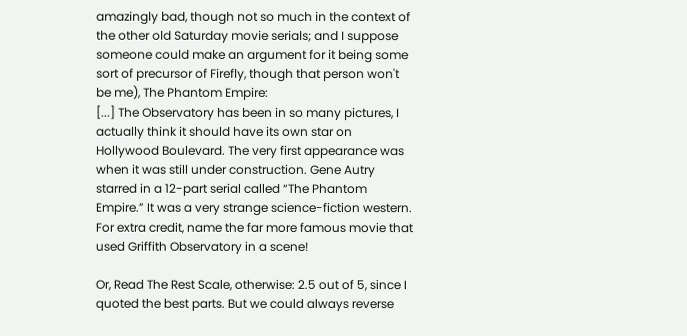amazingly bad, though not so much in the context of the other old Saturday movie serials; and I suppose someone could make an argument for it being some sort of precursor of Firefly, though that person won't be me), The Phantom Empire:
[...] The Observatory has been in so many pictures, I actually think it should have its own star on Hollywood Boulevard. The very first appearance was when it was still under construction. Gene Autry starred in a 12-part serial called “The Phantom Empire.” It was a very strange science-fiction western.
For extra credit, name the far more famous movie that used Griffith Observatory in a scene!

Or, Read The Rest Scale, otherwise: 2.5 out of 5, since I quoted the best parts. But we could always reverse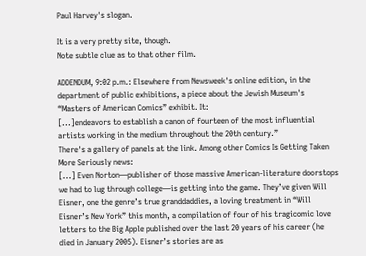Paul Harvey's slogan.

It is a very pretty site, though.
Note subtle clue as to that other film.

ADDENDUM, 9:02 p.m.: Elsewhere from Newsweek's online edition, in the department of public exhibitions, a piece about the Jewish Museum's “Masters of American Comics” exhibit. It:
[...]endeavors to establish a canon of fourteen of the most influential artists working in the medium throughout the 20th century.”
There's a gallery of panels at the link. Among other Comics Is Getting Taken More Seriously news:
[...] Even Norton—publisher of those massive American-literature doorstops we had to lug through college—is getting into the game. They’ve given Will Eisner, one the genre’s true granddaddies, a loving treatment in “Will Eisner’s New York” this month, a compilation of four of his tragicomic love letters to the Big Apple published over the last 20 years of his career (he died in January 2005). Eisner’s stories are as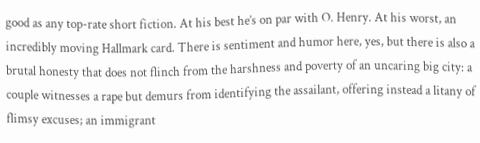good as any top-rate short fiction. At his best he’s on par with O. Henry. At his worst, an incredibly moving Hallmark card. There is sentiment and humor here, yes, but there is also a brutal honesty that does not flinch from the harshness and poverty of an uncaring big city: a couple witnesses a rape but demurs from identifying the assailant, offering instead a litany of flimsy excuses; an immigrant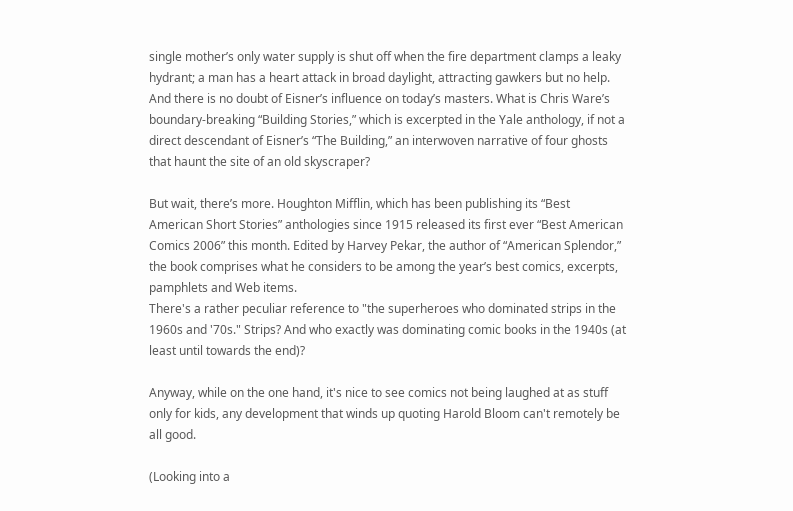single mother’s only water supply is shut off when the fire department clamps a leaky hydrant; a man has a heart attack in broad daylight, attracting gawkers but no help. And there is no doubt of Eisner’s influence on today’s masters. What is Chris Ware’s boundary-breaking “Building Stories,” which is excerpted in the Yale anthology, if not a direct descendant of Eisner’s “The Building,” an interwoven narrative of four ghosts that haunt the site of an old skyscraper?

But wait, there’s more. Houghton Mifflin, which has been publishing its “Best American Short Stories” anthologies since 1915 released its first ever “Best American Comics 2006” this month. Edited by Harvey Pekar, the author of “American Splendor,” the book comprises what he considers to be among the year’s best comics, excerpts, pamphlets and Web items.
There's a rather peculiar reference to "the superheroes who dominated strips in the 1960s and '70s." Strips? And who exactly was dominating comic books in the 1940s (at least until towards the end)?

Anyway, while on the one hand, it's nice to see comics not being laughed at as stuff only for kids, any development that winds up quoting Harold Bloom can't remotely be all good.

(Looking into a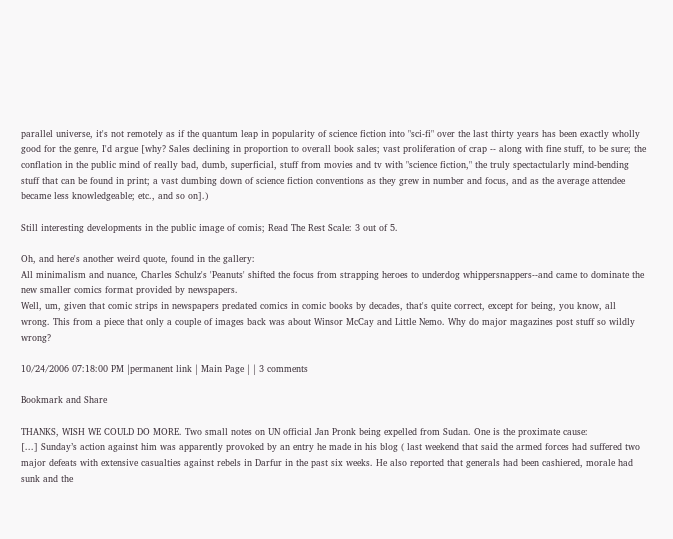parallel universe, it's not remotely as if the quantum leap in popularity of science fiction into "sci-fi" over the last thirty years has been exactly wholly good for the genre, I'd argue [why? Sales declining in proportion to overall book sales; vast proliferation of crap -- along with fine stuff, to be sure; the conflation in the public mind of really bad, dumb, superficial, stuff from movies and tv with "science fiction," the truly spectactularly mind-bending stuff that can be found in print; a vast dumbing down of science fiction conventions as they grew in number and focus, and as the average attendee became less knowledgeable; etc., and so on].)

Still interesting developments in the public image of comis; Read The Rest Scale: 3 out of 5.

Oh, and here's another weird quote, found in the gallery:
All minimalism and nuance, Charles Schulz's 'Peanuts' shifted the focus from strapping heroes to underdog whippersnappers--and came to dominate the new smaller comics format provided by newspapers.
Well, um, given that comic strips in newspapers predated comics in comic books by decades, that's quite correct, except for being, you know, all wrong. This from a piece that only a couple of images back was about Winsor McCay and Little Nemo. Why do major magazines post stuff so wildly wrong?

10/24/2006 07:18:00 PM |permanent link | Main Page | | 3 comments

Bookmark and Share

THANKS, WISH WE COULD DO MORE. Two small notes on UN official Jan Pronk being expelled from Sudan. One is the proximate cause:
[...] Sunday’s action against him was apparently provoked by an entry he made in his blog ( last weekend that said the armed forces had suffered two major defeats with extensive casualties against rebels in Darfur in the past six weeks. He also reported that generals had been cashiered, morale had sunk and the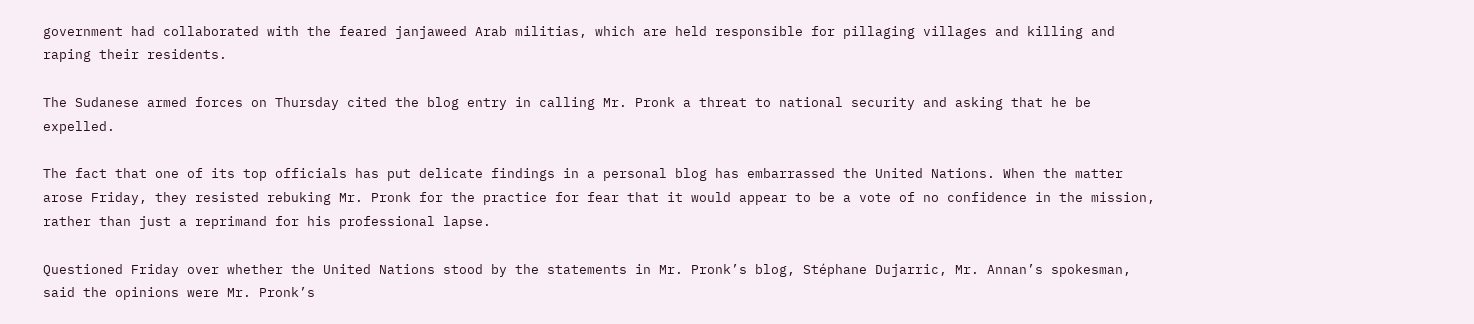government had collaborated with the feared janjaweed Arab militias, which are held responsible for pillaging villages and killing and raping their residents.

The Sudanese armed forces on Thursday cited the blog entry in calling Mr. Pronk a threat to national security and asking that he be expelled.

The fact that one of its top officials has put delicate findings in a personal blog has embarrassed the United Nations. When the matter arose Friday, they resisted rebuking Mr. Pronk for the practice for fear that it would appear to be a vote of no confidence in the mission, rather than just a reprimand for his professional lapse.

Questioned Friday over whether the United Nations stood by the statements in Mr. Pronk’s blog, Stéphane Dujarric, Mr. Annan’s spokesman, said the opinions were Mr. Pronk’s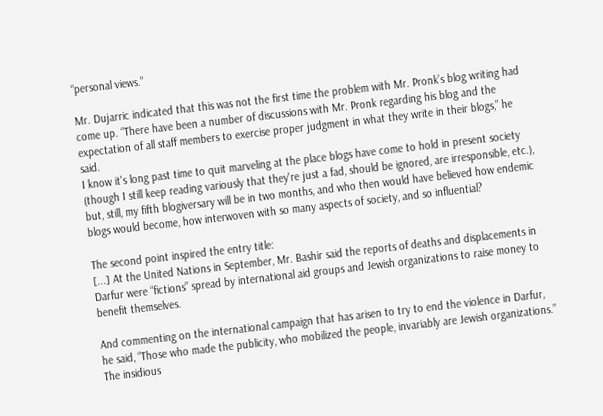“personal views.”

Mr. Dujarric indicated that this was not the first time the problem with Mr. Pronk’s blog writing had come up. “There have been a number of discussions with Mr. Pronk regarding his blog and the expectation of all staff members to exercise proper judgment in what they write in their blogs,” he said.
I know it's long past time to quit marveling at the place blogs have come to hold in present society (though I still keep reading variously that they're just a fad, should be ignored, are irresponsible, etc.), but, still, my fifth blogiversary will be in two months, and who then would have believed how endemic blogs would become, how interwoven with so many aspects of society, and so influential?

The second point inspired the entry title:
[...] At the United Nations in September, Mr. Bashir said the reports of deaths and displacements in Darfur were “fictions” spread by international aid groups and Jewish organizations to raise money to benefit themselves.

And commenting on the international campaign that has arisen to try to end the violence in Darfur, he said, “Those who made the publicity, who mobilized the people, invariably are Jewish organizations.”
The insidious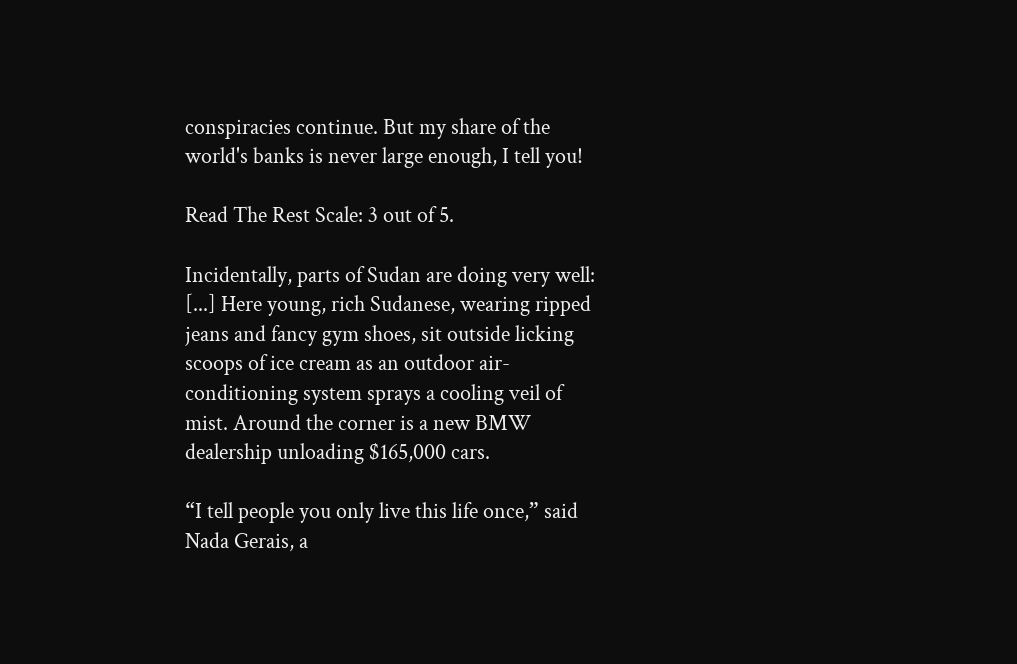conspiracies continue. But my share of the world's banks is never large enough, I tell you!

Read The Rest Scale: 3 out of 5.

Incidentally, parts of Sudan are doing very well:
[...] Here young, rich Sudanese, wearing ripped jeans and fancy gym shoes, sit outside licking scoops of ice cream as an outdoor air-conditioning system sprays a cooling veil of mist. Around the corner is a new BMW dealership unloading $165,000 cars.

“I tell people you only live this life once,” said Nada Gerais, a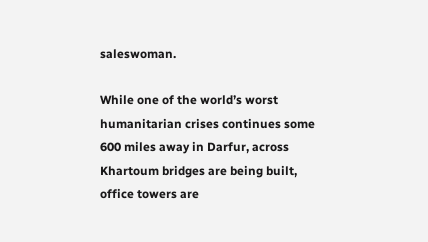saleswoman.

While one of the world’s worst humanitarian crises continues some 600 miles away in Darfur, across Khartoum bridges are being built, office towers are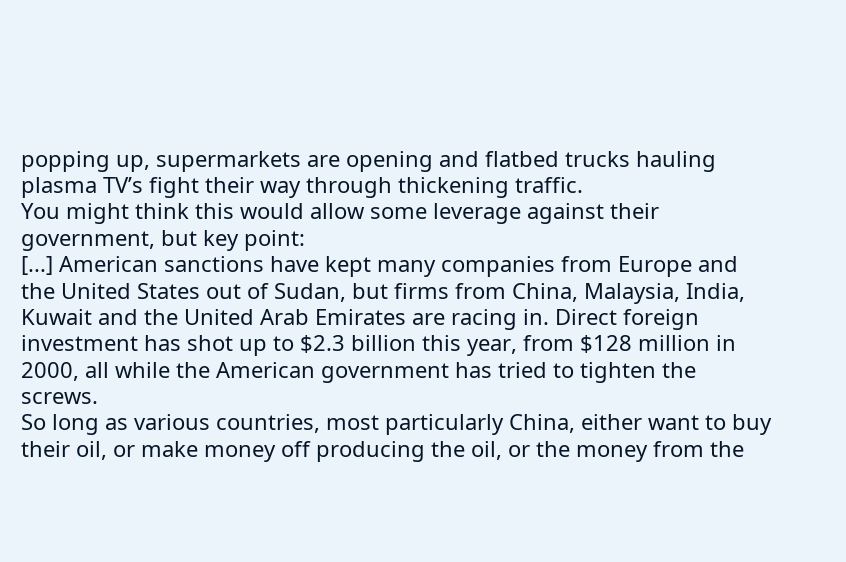popping up, supermarkets are opening and flatbed trucks hauling plasma TV’s fight their way through thickening traffic.
You might think this would allow some leverage against their government, but key point:
[...] American sanctions have kept many companies from Europe and the United States out of Sudan, but firms from China, Malaysia, India, Kuwait and the United Arab Emirates are racing in. Direct foreign investment has shot up to $2.3 billion this year, from $128 million in 2000, all while the American government has tried to tighten the screws.
So long as various countries, most particularly China, either want to buy their oil, or make money off producing the oil, or the money from the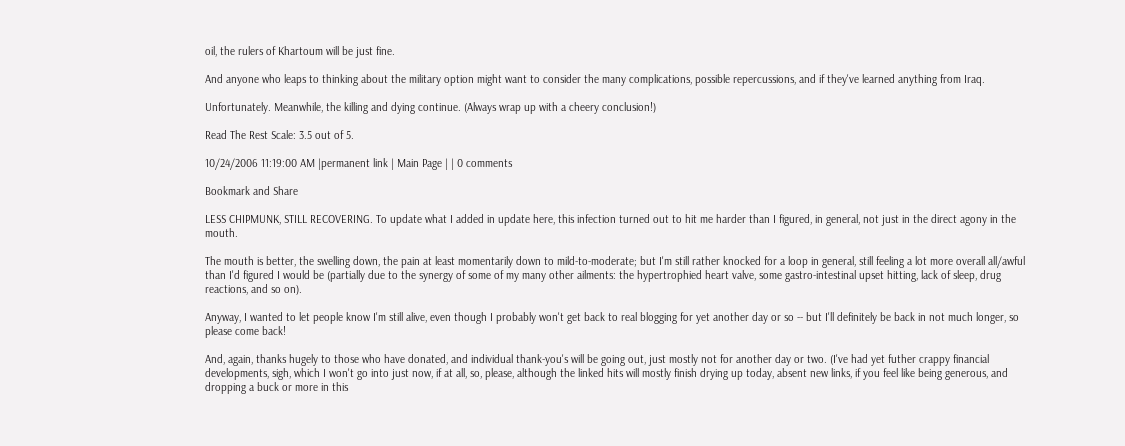oil, the rulers of Khartoum will be just fine.

And anyone who leaps to thinking about the military option might want to consider the many complications, possible repercussions, and if they've learned anything from Iraq.

Unfortunately. Meanwhile, the killing and dying continue. (Always wrap up with a cheery conclusion!)

Read The Rest Scale: 3.5 out of 5.

10/24/2006 11:19:00 AM |permanent link | Main Page | | 0 comments

Bookmark and Share

LESS CHIPMUNK, STILL RECOVERING. To update what I added in update here, this infection turned out to hit me harder than I figured, in general, not just in the direct agony in the mouth.

The mouth is better, the swelling down, the pain at least momentarily down to mild-to-moderate; but I'm still rather knocked for a loop in general, still feeling a lot more overall all/awful than I'd figured I would be (partially due to the synergy of some of my many other ailments: the hypertrophied heart valve, some gastro-intestinal upset hitting, lack of sleep, drug reactions, and so on).

Anyway, I wanted to let people know I'm still alive, even though I probably won't get back to real blogging for yet another day or so -- but I'll definitely be back in not much longer, so please come back!

And, again, thanks hugely to those who have donated, and individual thank-you's will be going out, just mostly not for another day or two. (I've had yet futher crappy financial developments, sigh, which I won't go into just now, if at all, so, please, although the linked hits will mostly finish drying up today, absent new links, if you feel like being generous, and dropping a buck or more in this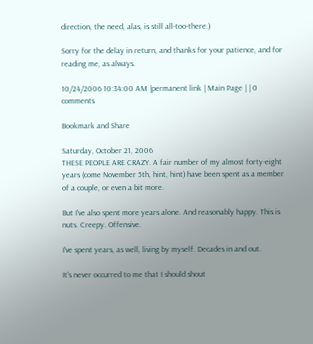direction, the need, alas, is still all-too-there.)

Sorry for the delay in return, and thanks for your patience, and for reading me, as always.

10/24/2006 10:34:00 AM |permanent link | Main Page | | 0 comments

Bookmark and Share

Saturday, October 21, 2006
THESE PEOPLE ARE CRAZY. A fair number of my almost forty-eight years (come November 5th, hint, hint) have been spent as a member of a couple, or even a bit more.

But I've also spent more years alone. And reasonably happy. This is nuts. Creepy. Offensive.

I've spent years, as well, living by myself. Decades in and out.

It's never occurred to me that I should shout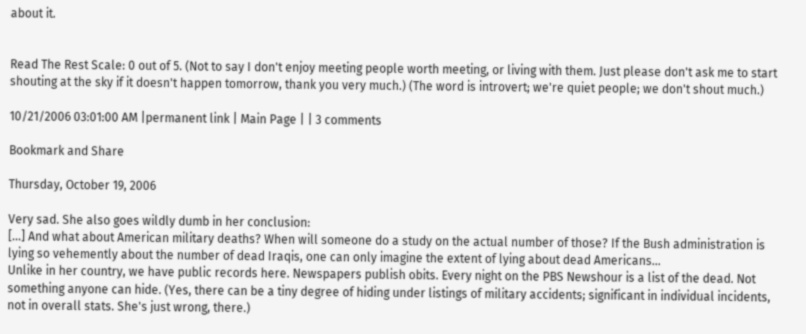about it.


Read The Rest Scale: 0 out of 5. (Not to say I don't enjoy meeting people worth meeting, or living with them. Just please don't ask me to start shouting at the sky if it doesn't happen tomorrow, thank you very much.) (The word is introvert; we're quiet people; we don't shout much.)

10/21/2006 03:01:00 AM |permanent link | Main Page | | 3 comments

Bookmark and Share

Thursday, October 19, 2006

Very sad. She also goes wildly dumb in her conclusion:
[...] And what about American military deaths? When will someone do a study on the actual number of those? If the Bush administration is lying so vehemently about the number of dead Iraqis, one can only imagine the extent of lying about dead Americans…
Unlike in her country, we have public records here. Newspapers publish obits. Every night on the PBS Newshour is a list of the dead. Not something anyone can hide. (Yes, there can be a tiny degree of hiding under listings of military accidents; significant in individual incidents, not in overall stats. She's just wrong, there.)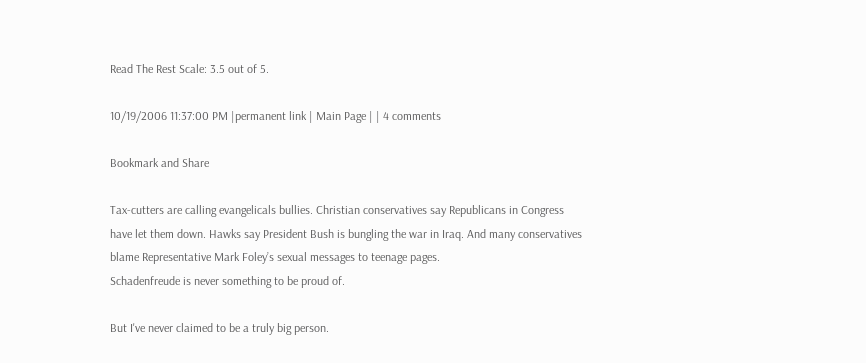Read The Rest Scale: 3.5 out of 5.

10/19/2006 11:37:00 PM |permanent link | Main Page | | 4 comments

Bookmark and Share

Tax-cutters are calling evangelicals bullies. Christian conservatives say Republicans in Congress have let them down. Hawks say President Bush is bungling the war in Iraq. And many conservatives blame Representative Mark Foley’s sexual messages to teenage pages.
Schadenfreude is never something to be proud of.

But I've never claimed to be a truly big person.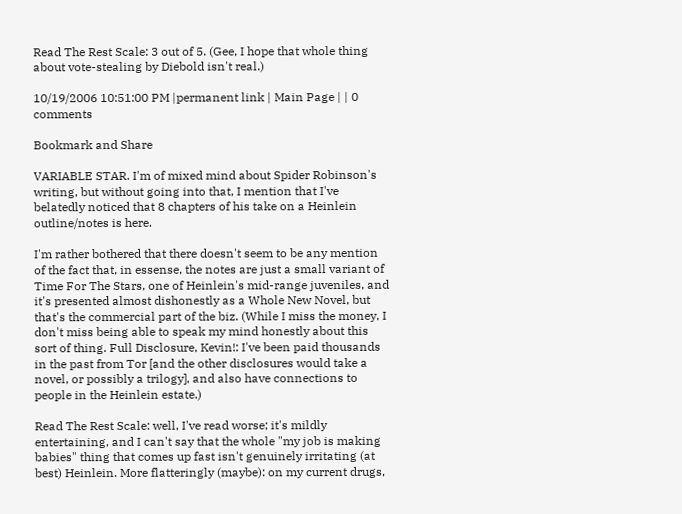Read The Rest Scale: 3 out of 5. (Gee, I hope that whole thing about vote-stealing by Diebold isn't real.)

10/19/2006 10:51:00 PM |permanent link | Main Page | | 0 comments

Bookmark and Share

VARIABLE STAR. I'm of mixed mind about Spider Robinson's writing, but without going into that, I mention that I've belatedly noticed that 8 chapters of his take on a Heinlein outline/notes is here.

I'm rather bothered that there doesn't seem to be any mention of the fact that, in essense, the notes are just a small variant of Time For The Stars, one of Heinlein's mid-range juveniles, and it's presented almost dishonestly as a Whole New Novel, but that's the commercial part of the biz. (While I miss the money, I don't miss being able to speak my mind honestly about this sort of thing. Full Disclosure, Kevin!: I've been paid thousands in the past from Tor [and the other disclosures would take a novel, or possibly a trilogy], and also have connections to people in the Heinlein estate.)

Read The Rest Scale: well, I've read worse; it's mildly entertaining, and I can't say that the whole "my job is making babies" thing that comes up fast isn't genuinely irritating (at best) Heinlein. More flatteringly (maybe): on my current drugs,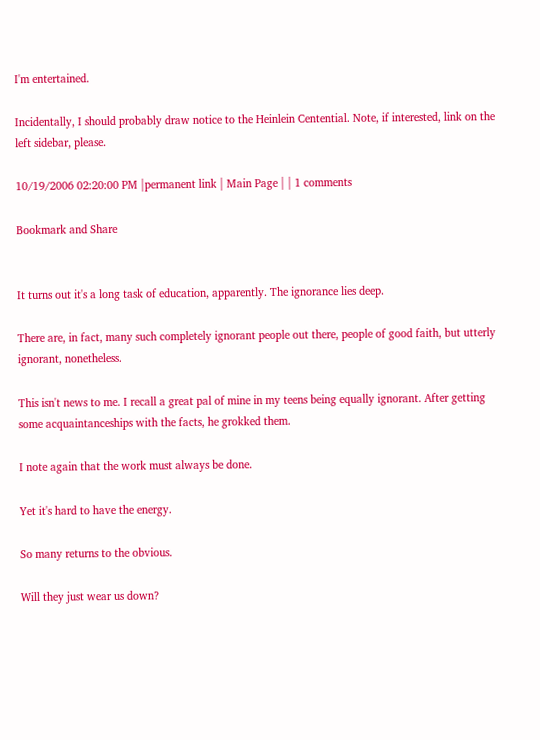I'm entertained.

Incidentally, I should probably draw notice to the Heinlein Centential. Note, if interested, link on the left sidebar, please.

10/19/2006 02:20:00 PM |permanent link | Main Page | | 1 comments

Bookmark and Share


It turns out it's a long task of education, apparently. The ignorance lies deep.

There are, in fact, many such completely ignorant people out there, people of good faith, but utterly ignorant, nonetheless.

This isn't news to me. I recall a great pal of mine in my teens being equally ignorant. After getting some acquaintanceships with the facts, he grokked them.

I note again that the work must always be done.

Yet it's hard to have the energy.

So many returns to the obvious.

Will they just wear us down?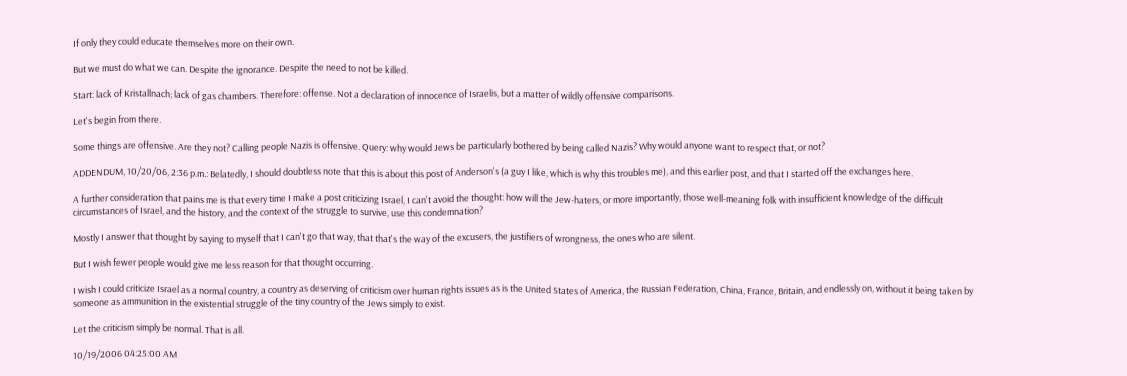If only they could educate themselves more on their own.

But we must do what we can. Despite the ignorance. Despite the need to not be killed.

Start: lack of Kristallnach; lack of gas chambers. Therefore: offense. Not a declaration of innocence of Israelis, but a matter of wildly offensive comparisons.

Let's begin from there.

Some things are offensive. Are they not? Calling people Nazis is offensive. Query: why would Jews be particularly bothered by being called Nazis? Why would anyone want to respect that, or not?

ADDENDUM, 10/20/06, 2:36 p.m.: Belatedly, I should doubtless note that this is about this post of Anderson's (a guy I like, which is why this troubles me), and this earlier post, and that I started off the exchanges here.

A further consideration that pains me is that every time I make a post criticizing Israel, I can't avoid the thought: how will the Jew-haters, or more importantly, those well-meaning folk with insufficient knowledge of the difficult circumstances of Israel, and the history, and the context of the struggle to survive, use this condemnation?

Mostly I answer that thought by saying to myself that I can't go that way, that that's the way of the excusers, the justifiers of wrongness, the ones who are silent.

But I wish fewer people would give me less reason for that thought occurring.

I wish I could criticize Israel as a normal country, a country as deserving of criticism over human rights issues as is the United States of America, the Russian Federation, China, France, Britain, and endlessly on, without it being taken by someone as ammunition in the existential struggle of the tiny country of the Jews simply to exist.

Let the criticism simply be normal. That is all.

10/19/2006 04:25:00 AM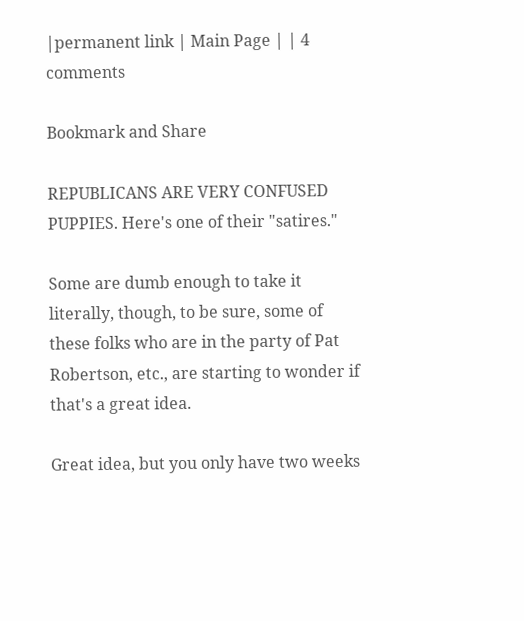|permanent link | Main Page | | 4 comments

Bookmark and Share

REPUBLICANS ARE VERY CONFUSED PUPPIES. Here's one of their "satires."

Some are dumb enough to take it literally, though, to be sure, some of these folks who are in the party of Pat Robertson, etc., are starting to wonder if that's a great idea.

Great idea, but you only have two weeks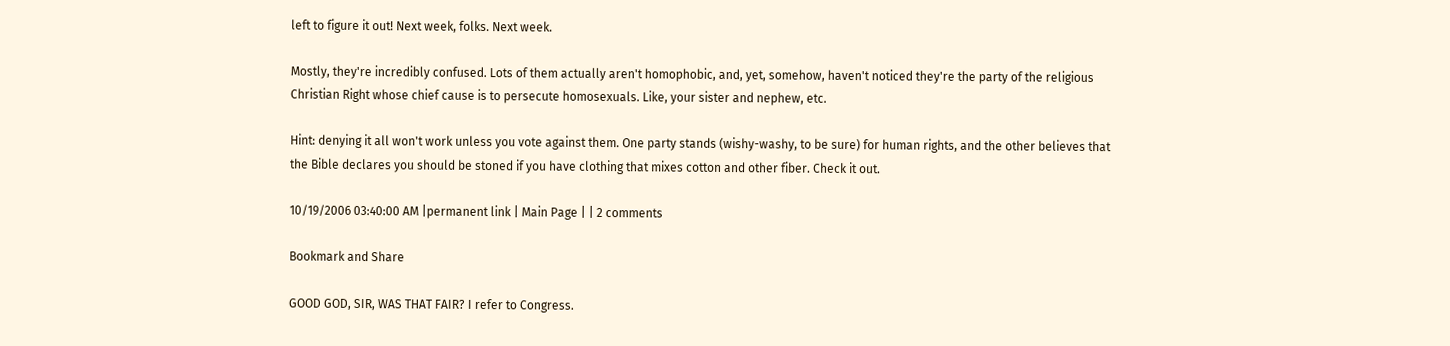left to figure it out! Next week, folks. Next week.

Mostly, they're incredibly confused. Lots of them actually aren't homophobic, and, yet, somehow, haven't noticed they're the party of the religious Christian Right whose chief cause is to persecute homosexuals. Like, your sister and nephew, etc.

Hint: denying it all won't work unless you vote against them. One party stands (wishy-washy, to be sure) for human rights, and the other believes that the Bible declares you should be stoned if you have clothing that mixes cotton and other fiber. Check it out.

10/19/2006 03:40:00 AM |permanent link | Main Page | | 2 comments

Bookmark and Share

GOOD GOD, SIR, WAS THAT FAIR? I refer to Congress.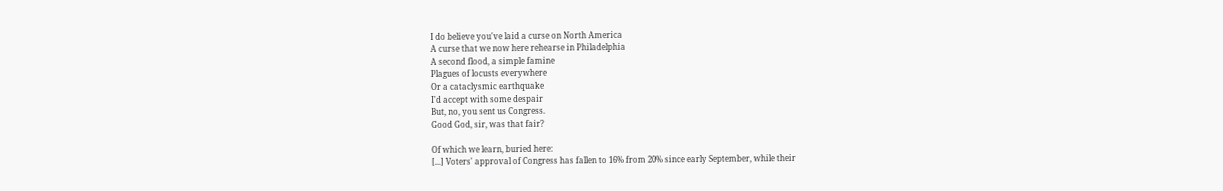I do believe you've laid a curse on North America
A curse that we now here rehearse in Philadelphia
A second flood, a simple famine
Plagues of locusts everywhere
Or a cataclysmic earthquake
I'd accept with some despair
But, no, you sent us Congress.
Good God, sir, was that fair?

Of which we learn, buried here:
[...] Voters' approval of Congress has fallen to 16% from 20% since early September, while their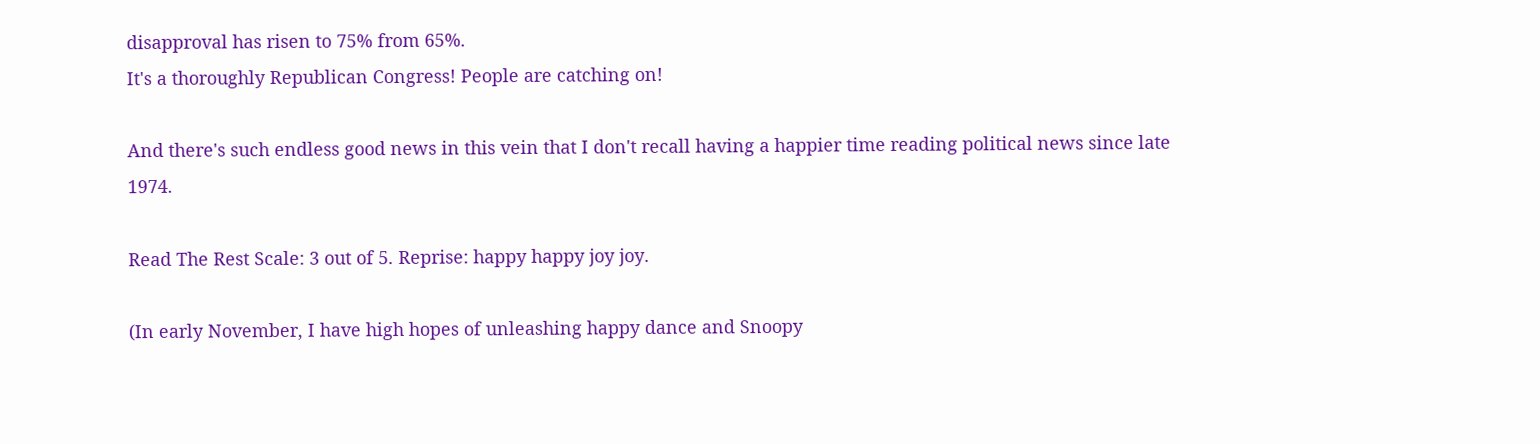disapproval has risen to 75% from 65%.
It's a thoroughly Republican Congress! People are catching on!

And there's such endless good news in this vein that I don't recall having a happier time reading political news since late 1974.

Read The Rest Scale: 3 out of 5. Reprise: happy happy joy joy.

(In early November, I have high hopes of unleashing happy dance and Snoopy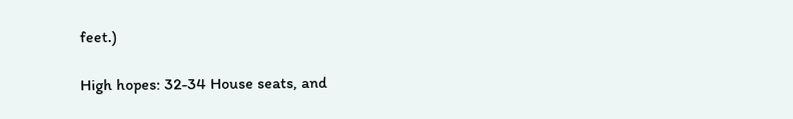feet.)

High hopes: 32-34 House seats, and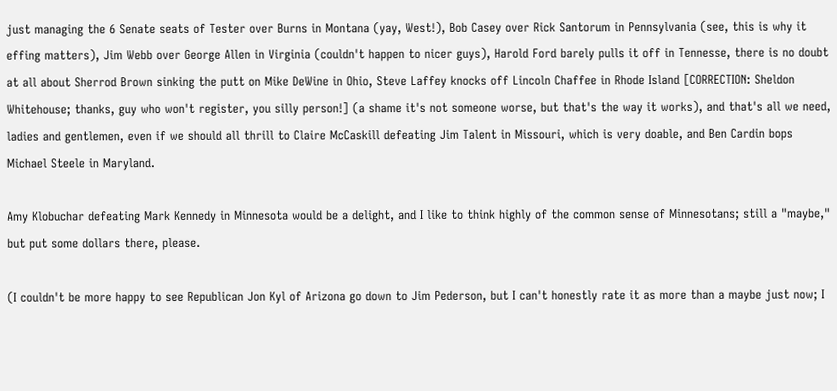just managing the 6 Senate seats of Tester over Burns in Montana (yay, West!), Bob Casey over Rick Santorum in Pennsylvania (see, this is why it effing matters), Jim Webb over George Allen in Virginia (couldn't happen to nicer guys), Harold Ford barely pulls it off in Tennesse, there is no doubt at all about Sherrod Brown sinking the putt on Mike DeWine in Ohio, Steve Laffey knocks off Lincoln Chaffee in Rhode Island [CORRECTION: Sheldon Whitehouse; thanks, guy who won't register, you silly person!] (a shame it's not someone worse, but that's the way it works), and that's all we need, ladies and gentlemen, even if we should all thrill to Claire McCaskill defeating Jim Talent in Missouri, which is very doable, and Ben Cardin bops Michael Steele in Maryland.

Amy Klobuchar defeating Mark Kennedy in Minnesota would be a delight, and I like to think highly of the common sense of Minnesotans; still a "maybe," but put some dollars there, please.

(I couldn't be more happy to see Republican Jon Kyl of Arizona go down to Jim Pederson, but I can't honestly rate it as more than a maybe just now; I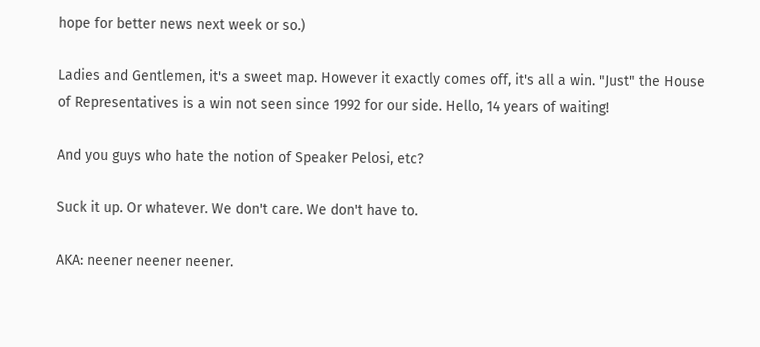hope for better news next week or so.)

Ladies and Gentlemen, it's a sweet map. However it exactly comes off, it's all a win. "Just" the House of Representatives is a win not seen since 1992 for our side. Hello, 14 years of waiting!

And you guys who hate the notion of Speaker Pelosi, etc?

Suck it up. Or whatever. We don't care. We don't have to.

AKA: neener neener neener.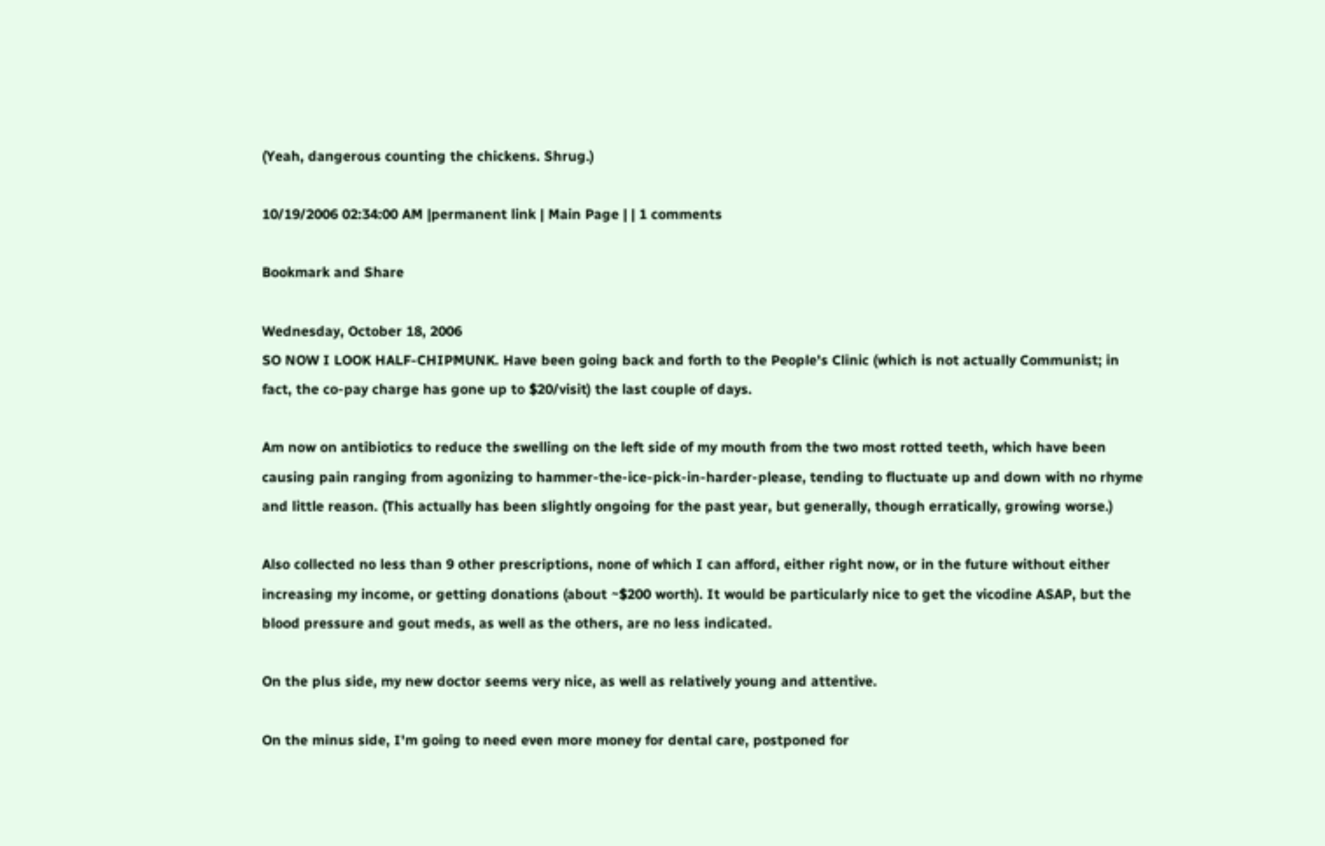(Yeah, dangerous counting the chickens. Shrug.)

10/19/2006 02:34:00 AM |permanent link | Main Page | | 1 comments

Bookmark and Share

Wednesday, October 18, 2006
SO NOW I LOOK HALF-CHIPMUNK. Have been going back and forth to the People's Clinic (which is not actually Communist; in fact, the co-pay charge has gone up to $20/visit) the last couple of days.

Am now on antibiotics to reduce the swelling on the left side of my mouth from the two most rotted teeth, which have been causing pain ranging from agonizing to hammer-the-ice-pick-in-harder-please, tending to fluctuate up and down with no rhyme and little reason. (This actually has been slightly ongoing for the past year, but generally, though erratically, growing worse.)

Also collected no less than 9 other prescriptions, none of which I can afford, either right now, or in the future without either increasing my income, or getting donations (about ~$200 worth). It would be particularly nice to get the vicodine ASAP, but the blood pressure and gout meds, as well as the others, are no less indicated.

On the plus side, my new doctor seems very nice, as well as relatively young and attentive.

On the minus side, I'm going to need even more money for dental care, postponed for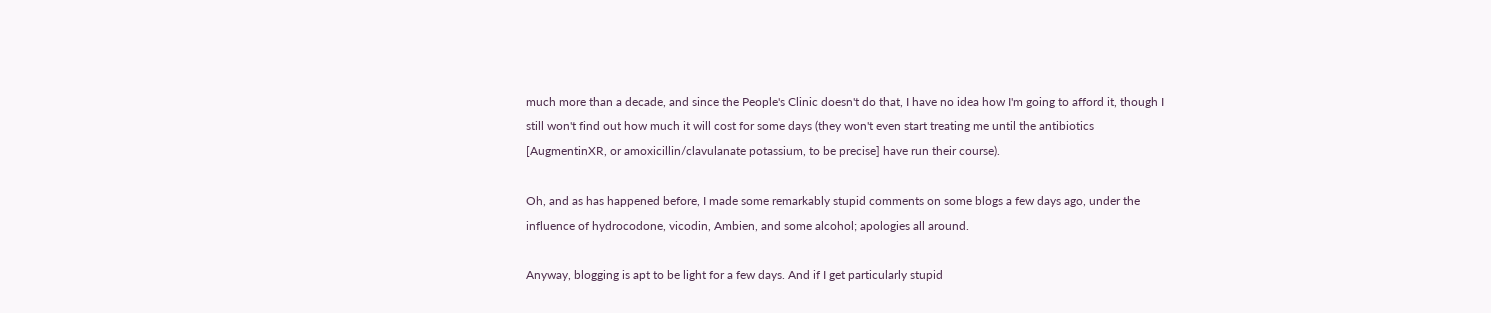much more than a decade, and since the People's Clinic doesn't do that, I have no idea how I'm going to afford it, though I still won't find out how much it will cost for some days (they won't even start treating me until the antibiotics [AugmentinXR, or amoxicillin/clavulanate potassium, to be precise] have run their course).

Oh, and as has happened before, I made some remarkably stupid comments on some blogs a few days ago, under the influence of hydrocodone, vicodin, Ambien, and some alcohol; apologies all around.

Anyway, blogging is apt to be light for a few days. And if I get particularly stupid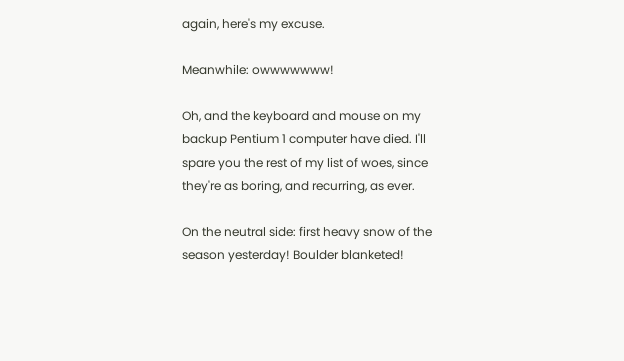again, here's my excuse.

Meanwhile: owwwwwww!

Oh, and the keyboard and mouse on my backup Pentium 1 computer have died. I'll spare you the rest of my list of woes, since they're as boring, and recurring, as ever.

On the neutral side: first heavy snow of the season yesterday! Boulder blanketed!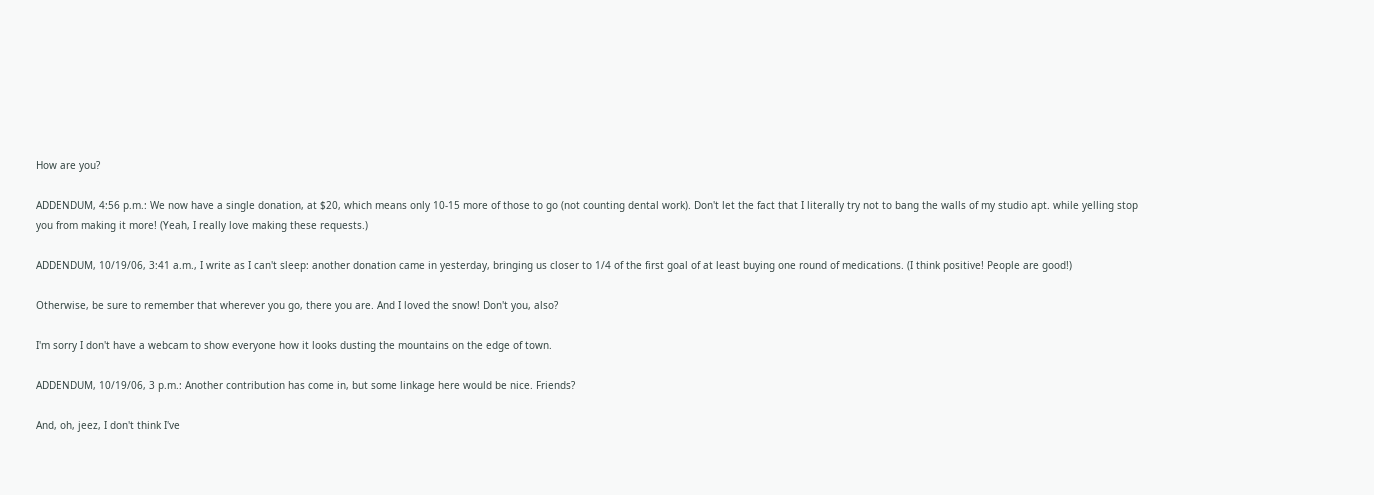How are you?

ADDENDUM, 4:56 p.m.: We now have a single donation, at $20, which means only 10-15 more of those to go (not counting dental work). Don't let the fact that I literally try not to bang the walls of my studio apt. while yelling stop you from making it more! (Yeah, I really love making these requests.)

ADDENDUM, 10/19/06, 3:41 a.m., I write as I can't sleep: another donation came in yesterday, bringing us closer to 1/4 of the first goal of at least buying one round of medications. (I think positive! People are good!)

Otherwise, be sure to remember that wherever you go, there you are. And I loved the snow! Don't you, also?

I'm sorry I don't have a webcam to show everyone how it looks dusting the mountains on the edge of town.

ADDENDUM, 10/19/06, 3 p.m.: Another contribution has come in, but some linkage here would be nice. Friends?

And, oh, jeez, I don't think I've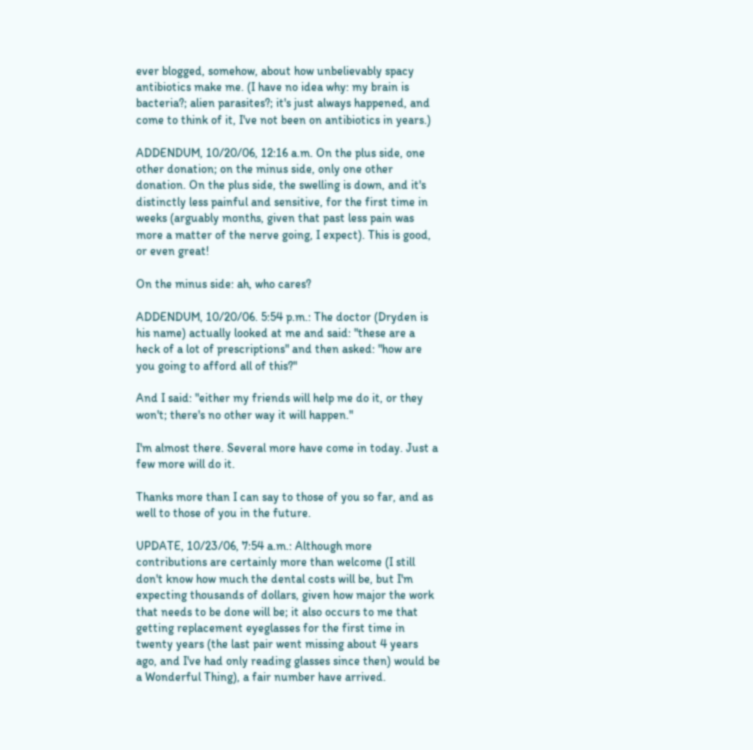ever blogged, somehow, about how unbelievably spacy antibiotics make me. (I have no idea why: my brain is bacteria?; alien parasites?; it's just always happened, and come to think of it, I've not been on antibiotics in years.)

ADDENDUM, 10/20/06, 12:16 a.m. On the plus side, one other donation; on the minus side, only one other donation. On the plus side, the swelling is down, and it's distinctly less painful and sensitive, for the first time in weeks (arguably months, given that past less pain was more a matter of the nerve going, I expect). This is good, or even great!

On the minus side: ah, who cares?

ADDENDUM, 10/20/06. 5:54 p.m.: The doctor (Dryden is his name) actually looked at me and said: "these are a heck of a lot of prescriptions" and then asked: "how are you going to afford all of this?"

And I said: "either my friends will help me do it, or they won't; there's no other way it will happen."

I'm almost there. Several more have come in today. Just a few more will do it.

Thanks more than I can say to those of you so far, and as well to those of you in the future.

UPDATE, 10/23/06, 7:54 a.m.: Although more contributions are certainly more than welcome (I still don't know how much the dental costs will be, but I'm expecting thousands of dollars, given how major the work that needs to be done will be; it also occurs to me that getting replacement eyeglasses for the first time in twenty years (the last pair went missing about 4 years ago, and I've had only reading glasses since then) would be a Wonderful Thing), a fair number have arrived.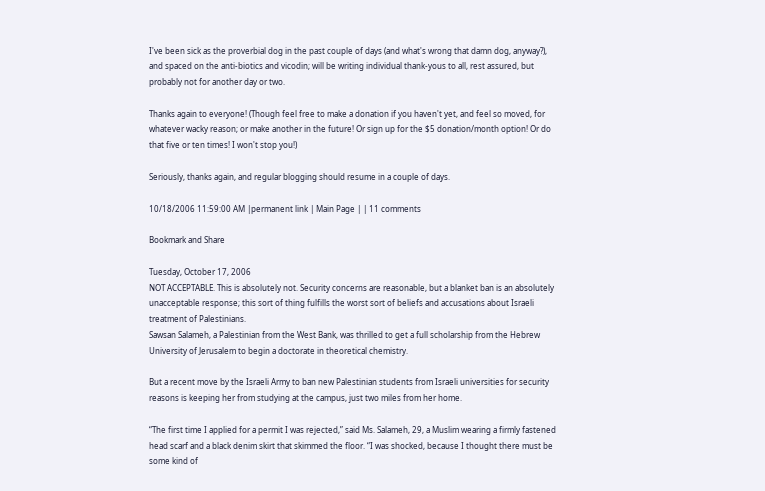I've been sick as the proverbial dog in the past couple of days (and what's wrong that damn dog, anyway?), and spaced on the anti-biotics and vicodin; will be writing individual thank-yous to all, rest assured, but probably not for another day or two.

Thanks again to everyone! (Though feel free to make a donation if you haven't yet, and feel so moved, for whatever wacky reason; or make another in the future! Or sign up for the $5 donation/month option! Or do that five or ten times! I won't stop you!)

Seriously, thanks again, and regular blogging should resume in a couple of days.

10/18/2006 11:59:00 AM |permanent link | Main Page | | 11 comments

Bookmark and Share

Tuesday, October 17, 2006
NOT ACCEPTABLE. This is absolutely not. Security concerns are reasonable, but a blanket ban is an absolutely unacceptable response; this sort of thing fulfills the worst sort of beliefs and accusations about Israeli treatment of Palestinians.
Sawsan Salameh, a Palestinian from the West Bank, was thrilled to get a full scholarship from the Hebrew University of Jerusalem to begin a doctorate in theoretical chemistry.

But a recent move by the Israeli Army to ban new Palestinian students from Israeli universities for security reasons is keeping her from studying at the campus, just two miles from her home.

“The first time I applied for a permit I was rejected,” said Ms. Salameh, 29, a Muslim wearing a firmly fastened head scarf and a black denim skirt that skimmed the floor. “I was shocked, because I thought there must be some kind of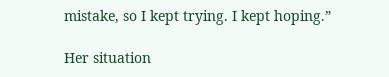mistake, so I kept trying. I kept hoping.”

Her situation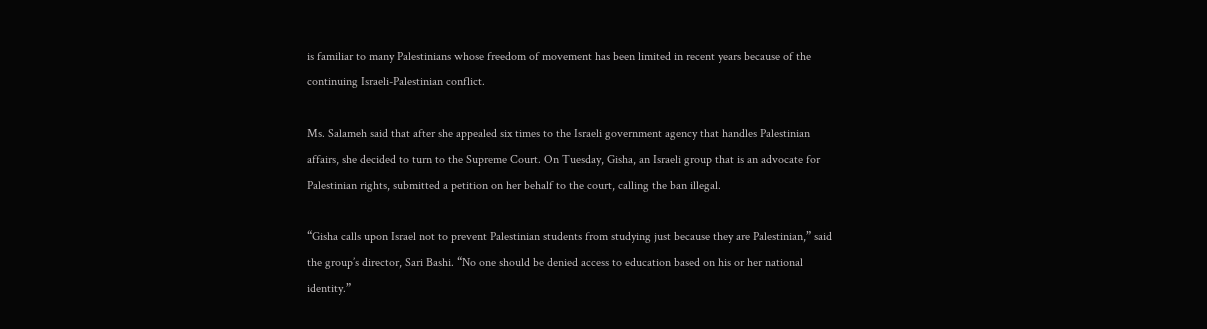is familiar to many Palestinians whose freedom of movement has been limited in recent years because of the continuing Israeli-Palestinian conflict.

Ms. Salameh said that after she appealed six times to the Israeli government agency that handles Palestinian affairs, she decided to turn to the Supreme Court. On Tuesday, Gisha, an Israeli group that is an advocate for Palestinian rights, submitted a petition on her behalf to the court, calling the ban illegal.

“Gisha calls upon Israel not to prevent Palestinian students from studying just because they are Palestinian,” said the group’s director, Sari Bashi. “No one should be denied access to education based on his or her national identity.”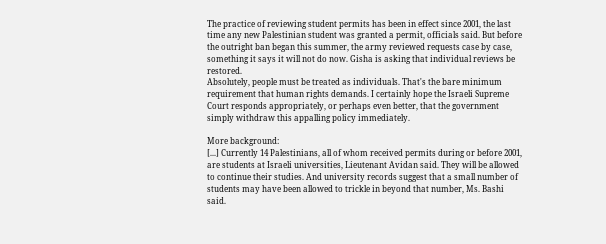The practice of reviewing student permits has been in effect since 2001, the last time any new Palestinian student was granted a permit, officials said. But before the outright ban began this summer, the army reviewed requests case by case, something it says it will not do now. Gisha is asking that individual reviews be restored.
Absolutely, people must be treated as individuals. That's the bare minimum requirement that human rights demands. I certainly hope the Israeli Supreme Court responds appropriately, or perhaps even better, that the government simply withdraw this appalling policy immediately.

More background:
[...] Currently 14 Palestinians, all of whom received permits during or before 2001, are students at Israeli universities, Lieutenant Avidan said. They will be allowed to continue their studies. And university records suggest that a small number of students may have been allowed to trickle in beyond that number, Ms. Bashi said.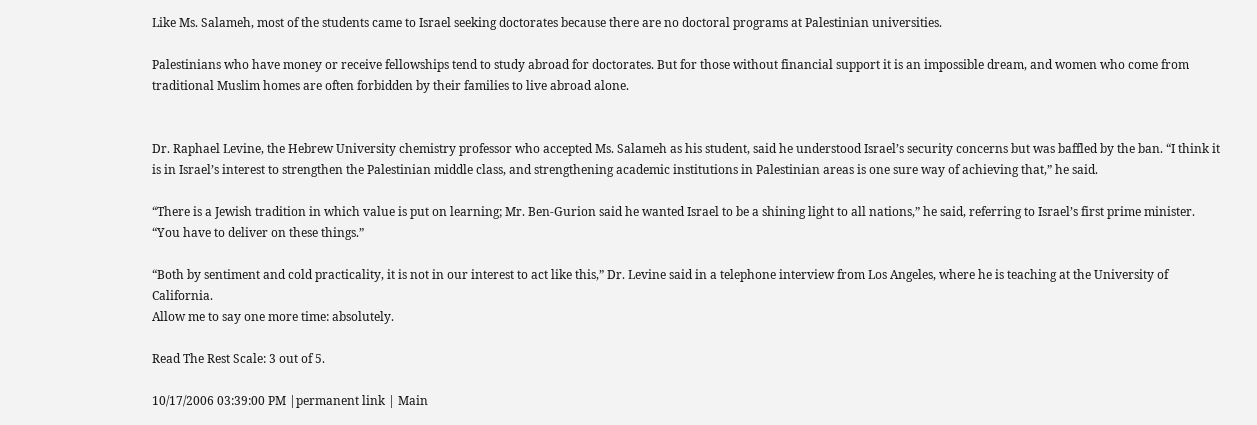Like Ms. Salameh, most of the students came to Israel seeking doctorates because there are no doctoral programs at Palestinian universities.

Palestinians who have money or receive fellowships tend to study abroad for doctorates. But for those without financial support it is an impossible dream, and women who come from traditional Muslim homes are often forbidden by their families to live abroad alone.


Dr. Raphael Levine, the Hebrew University chemistry professor who accepted Ms. Salameh as his student, said he understood Israel’s security concerns but was baffled by the ban. “I think it is in Israel’s interest to strengthen the Palestinian middle class, and strengthening academic institutions in Palestinian areas is one sure way of achieving that,” he said.

“There is a Jewish tradition in which value is put on learning; Mr. Ben-Gurion said he wanted Israel to be a shining light to all nations,” he said, referring to Israel’s first prime minister. “You have to deliver on these things.”

“Both by sentiment and cold practicality, it is not in our interest to act like this,” Dr. Levine said in a telephone interview from Los Angeles, where he is teaching at the University of California.
Allow me to say one more time: absolutely.

Read The Rest Scale: 3 out of 5.

10/17/2006 03:39:00 PM |permanent link | Main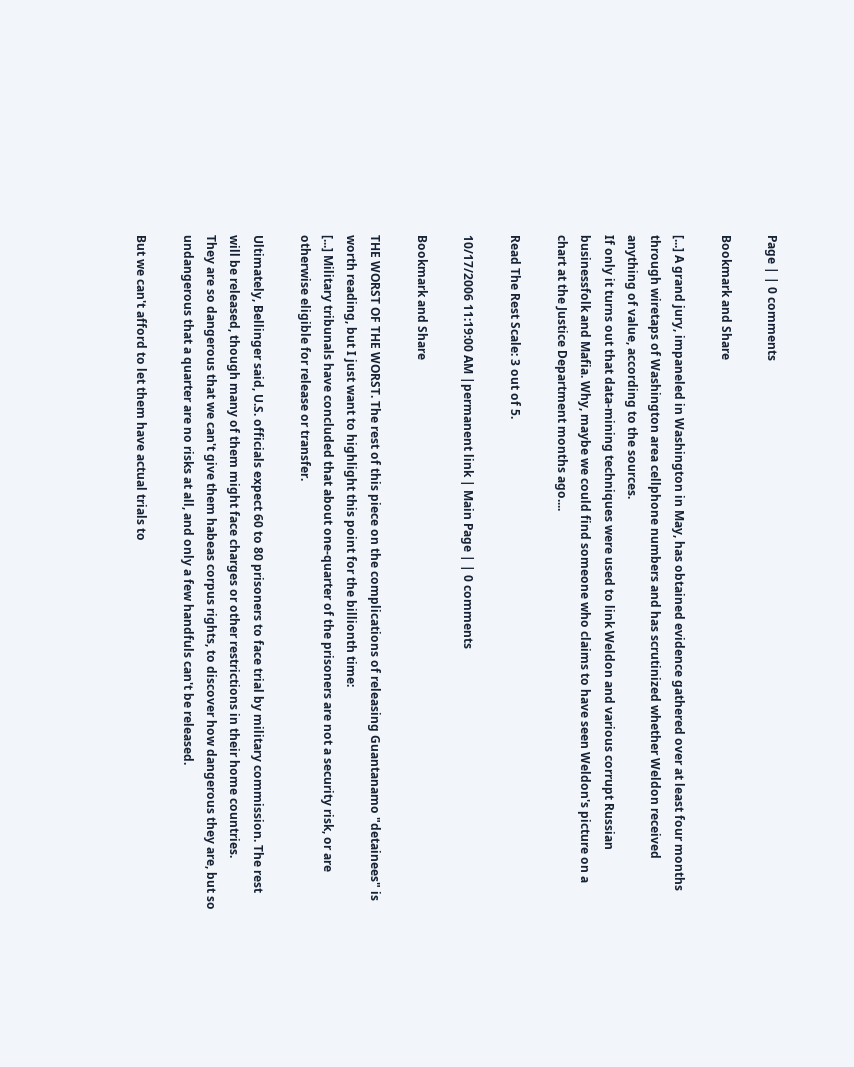Page | | 0 comments

Bookmark and Share

[...] A grand jury, impaneled in Washington in May, has obtained evidence gathered over at least four months through wiretaps of Washington area cellphone numbers and has scrutinized whether Weldon received anything of value, according to the sources.
If only it turns out that data-mining techniques were used to link Weldon and various corrupt Russian businessfolk and Mafia. Why, maybe we could find someone who claims to have seen Weldon's picture on a chart at the Justice Department months ago....

Read The Rest Scale: 3 out of 5.

10/17/2006 11:19:00 AM |permanent link | Main Page | | 0 comments

Bookmark and Share

THE WORST OF THE WORST. The rest of this piece on the complications of releasing Guantanamo "detainees" is worth reading, but I just want to highlight this point for the billionth time:
[...] Military tribunals have concluded that about one-quarter of the prisoners are not a security risk, or are otherwise eligible for release or transfer.

Ultimately, Bellinger said, U.S. officials expect 60 to 80 prisoners to face trial by military commission. The rest will be released, though many of them might face charges or other restrictions in their home countries.
They are so dangerous that we can't give them habeas corpus rights, to discover how dangerous they are, but so undangerous that a quarter are no risks at all, and only a few handfuls can't be released.

But we can't afford to let them have actual trials to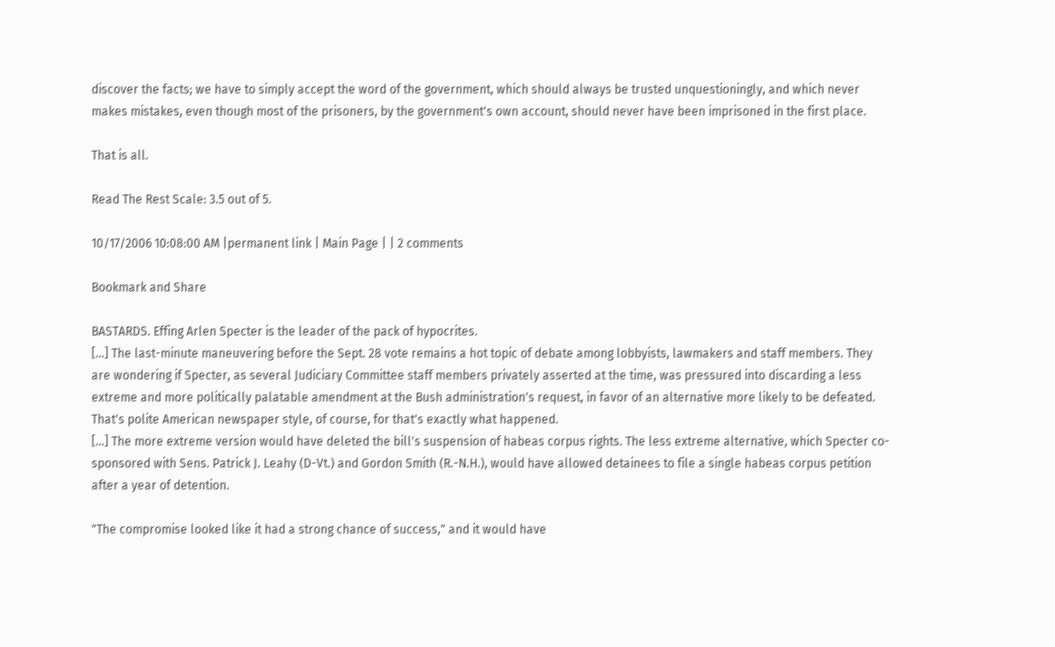discover the facts; we have to simply accept the word of the government, which should always be trusted unquestioningly, and which never makes mistakes, even though most of the prisoners, by the government's own account, should never have been imprisoned in the first place.

That is all.

Read The Rest Scale: 3.5 out of 5.

10/17/2006 10:08:00 AM |permanent link | Main Page | | 2 comments

Bookmark and Share

BASTARDS. Effing Arlen Specter is the leader of the pack of hypocrites.
[...] The last-minute maneuvering before the Sept. 28 vote remains a hot topic of debate among lobbyists, lawmakers and staff members. They are wondering if Specter, as several Judiciary Committee staff members privately asserted at the time, was pressured into discarding a less extreme and more politically palatable amendment at the Bush administration's request, in favor of an alternative more likely to be defeated.
That's polite American newspaper style, of course, for that's exactly what happened.
[...] The more extreme version would have deleted the bill's suspension of habeas corpus rights. The less extreme alternative, which Specter co-sponsored with Sens. Patrick J. Leahy (D-Vt.) and Gordon Smith (R.-N.H.), would have allowed detainees to file a single habeas corpus petition after a year of detention.

"The compromise looked like it had a strong chance of success," and it would have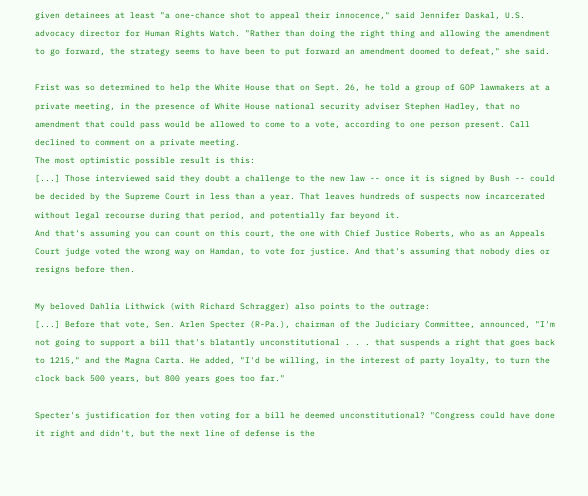given detainees at least "a one-chance shot to appeal their innocence," said Jennifer Daskal, U.S. advocacy director for Human Rights Watch. "Rather than doing the right thing and allowing the amendment to go forward, the strategy seems to have been to put forward an amendment doomed to defeat," she said.

Frist was so determined to help the White House that on Sept. 26, he told a group of GOP lawmakers at a private meeting, in the presence of White House national security adviser Stephen Hadley, that no amendment that could pass would be allowed to come to a vote, according to one person present. Call declined to comment on a private meeting.
The most optimistic possible result is this:
[...] Those interviewed said they doubt a challenge to the new law -- once it is signed by Bush -- could be decided by the Supreme Court in less than a year. That leaves hundreds of suspects now incarcerated without legal recourse during that period, and potentially far beyond it.
And that's assuming you can count on this court, the one with Chief Justice Roberts, who as an Appeals Court judge voted the wrong way on Hamdan, to vote for justice. And that's assuming that nobody dies or resigns before then.

My beloved Dahlia Lithwick (with Richard Schragger) also points to the outrage:
[...] Before that vote, Sen. Arlen Specter (R-Pa.), chairman of the Judiciary Committee, announced, "I'm not going to support a bill that's blatantly unconstitutional . . . that suspends a right that goes back to 1215," and the Magna Carta. He added, "I'd be willing, in the interest of party loyalty, to turn the clock back 500 years, but 800 years goes too far."

Specter's justification for then voting for a bill he deemed unconstitutional? "Congress could have done it right and didn't, but the next line of defense is the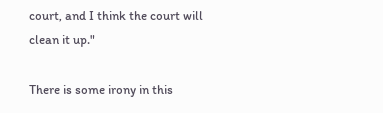court, and I think the court will clean it up."

There is some irony in this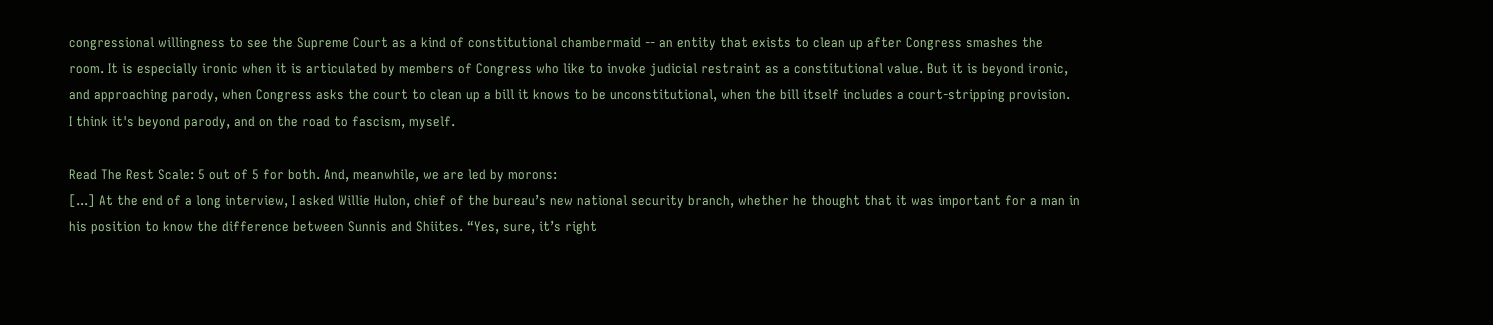congressional willingness to see the Supreme Court as a kind of constitutional chambermaid -- an entity that exists to clean up after Congress smashes the room. It is especially ironic when it is articulated by members of Congress who like to invoke judicial restraint as a constitutional value. But it is beyond ironic, and approaching parody, when Congress asks the court to clean up a bill it knows to be unconstitutional, when the bill itself includes a court-stripping provision.
I think it's beyond parody, and on the road to fascism, myself.

Read The Rest Scale: 5 out of 5 for both. And, meanwhile, we are led by morons:
[...] At the end of a long interview, I asked Willie Hulon, chief of the bureau’s new national security branch, whether he thought that it was important for a man in his position to know the difference between Sunnis and Shiites. “Yes, sure, it’s right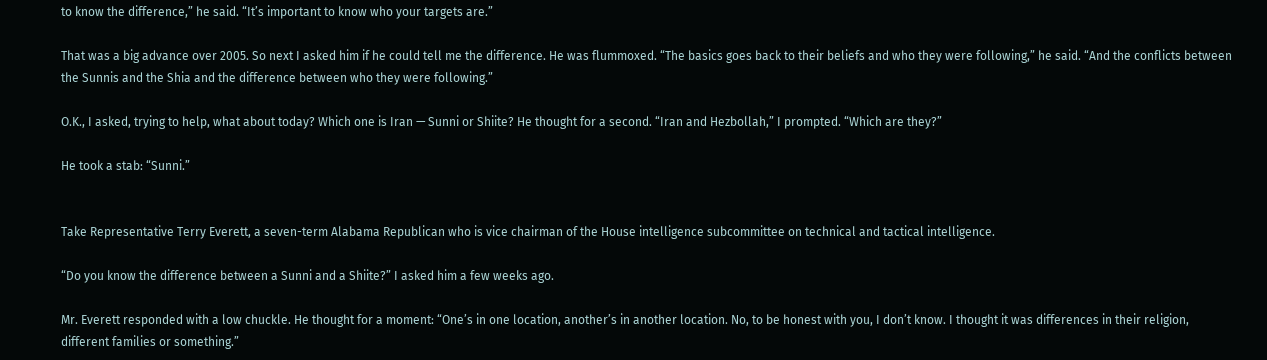to know the difference,” he said. “It’s important to know who your targets are.”

That was a big advance over 2005. So next I asked him if he could tell me the difference. He was flummoxed. “The basics goes back to their beliefs and who they were following,” he said. “And the conflicts between the Sunnis and the Shia and the difference between who they were following.”

O.K., I asked, trying to help, what about today? Which one is Iran — Sunni or Shiite? He thought for a second. “Iran and Hezbollah,” I prompted. “Which are they?”

He took a stab: “Sunni.”


Take Representative Terry Everett, a seven-term Alabama Republican who is vice chairman of the House intelligence subcommittee on technical and tactical intelligence.

“Do you know the difference between a Sunni and a Shiite?” I asked him a few weeks ago.

Mr. Everett responded with a low chuckle. He thought for a moment: “One’s in one location, another’s in another location. No, to be honest with you, I don’t know. I thought it was differences in their religion, different families or something.”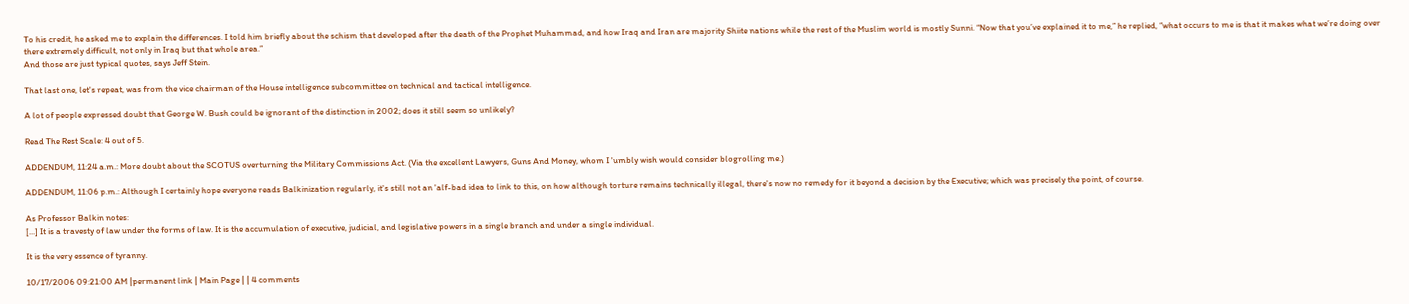To his credit, he asked me to explain the differences. I told him briefly about the schism that developed after the death of the Prophet Muhammad, and how Iraq and Iran are majority Shiite nations while the rest of the Muslim world is mostly Sunni. “Now that you’ve explained it to me,” he replied, “what occurs to me is that it makes what we’re doing over there extremely difficult, not only in Iraq but that whole area.”
And those are just typical quotes, says Jeff Stein.

That last one, let's repeat, was from the vice chairman of the House intelligence subcommittee on technical and tactical intelligence.

A lot of people expressed doubt that George W. Bush could be ignorant of the distinction in 2002; does it still seem so unlikely?

Read The Rest Scale: 4 out of 5.

ADDENDUM, 11:24 a.m.: More doubt about the SCOTUS overturning the Military Commissions Act. (Via the excellent Lawyers, Guns And Money, whom I 'umbly wish would consider blogrolling me.)

ADDENDUM, 11:06 p.m.: Although I certainly hope everyone reads Balkinization regularly, it's still not an 'alf-bad idea to link to this, on how although torture remains technically illegal, there's now no remedy for it beyond a decision by the Executive; which was precisely the point, of course.

As Professor Balkin notes:
[...] It is a travesty of law under the forms of law. It is the accumulation of executive, judicial, and legislative powers in a single branch and under a single individual.

It is the very essence of tyranny.

10/17/2006 09:21:00 AM |permanent link | Main Page | | 4 comments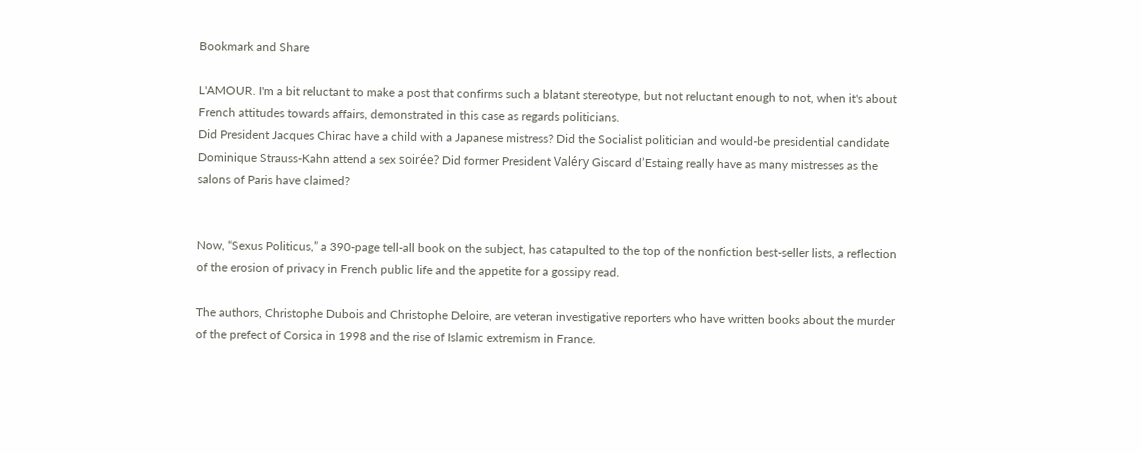Bookmark and Share

L'AMOUR. I'm a bit reluctant to make a post that confirms such a blatant stereotype, but not reluctant enough to not, when it's about French attitudes towards affairs, demonstrated in this case as regards politicians.
Did President Jacques Chirac have a child with a Japanese mistress? Did the Socialist politician and would-be presidential candidate Dominique Strauss-Kahn attend a sex soirée? Did former President Valéry Giscard d’Estaing really have as many mistresses as the salons of Paris have claimed?


Now, “Sexus Politicus,” a 390-page tell-all book on the subject, has catapulted to the top of the nonfiction best-seller lists, a reflection of the erosion of privacy in French public life and the appetite for a gossipy read.

The authors, Christophe Dubois and Christophe Deloire, are veteran investigative reporters who have written books about the murder of the prefect of Corsica in 1998 and the rise of Islamic extremism in France.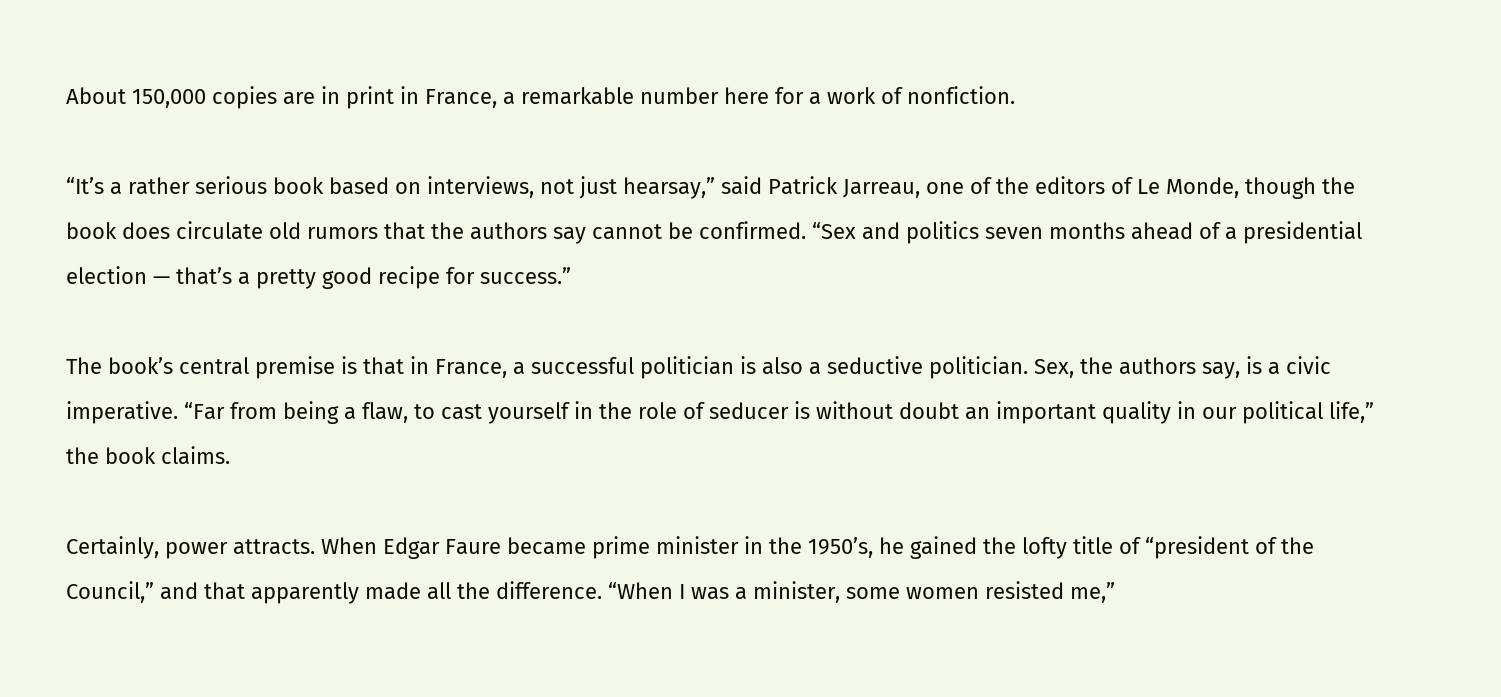About 150,000 copies are in print in France, a remarkable number here for a work of nonfiction.

“It’s a rather serious book based on interviews, not just hearsay,” said Patrick Jarreau, one of the editors of Le Monde, though the book does circulate old rumors that the authors say cannot be confirmed. “Sex and politics seven months ahead of a presidential election — that’s a pretty good recipe for success.”

The book’s central premise is that in France, a successful politician is also a seductive politician. Sex, the authors say, is a civic imperative. “Far from being a flaw, to cast yourself in the role of seducer is without doubt an important quality in our political life,” the book claims.

Certainly, power attracts. When Edgar Faure became prime minister in the 1950’s, he gained the lofty title of “president of the Council,” and that apparently made all the difference. “When I was a minister, some women resisted me,”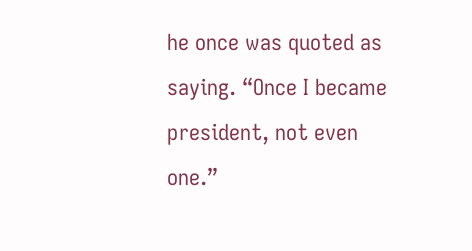he once was quoted as saying. “Once I became president, not even one.”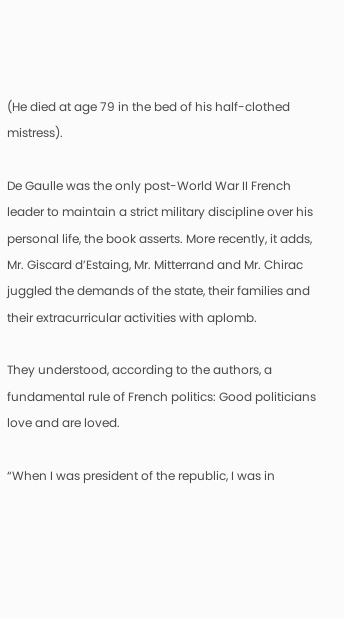(He died at age 79 in the bed of his half-clothed mistress).

De Gaulle was the only post-World War II French leader to maintain a strict military discipline over his personal life, the book asserts. More recently, it adds, Mr. Giscard d’Estaing, Mr. Mitterrand and Mr. Chirac juggled the demands of the state, their families and their extracurricular activities with aplomb.

They understood, according to the authors, a fundamental rule of French politics: Good politicians love and are loved.

“When I was president of the republic, I was in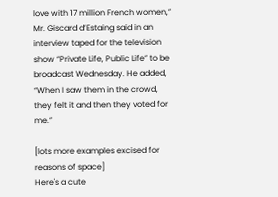love with 17 million French women,” Mr. Giscard d’Estaing said in an interview taped for the television show “Private Life, Public Life” to be broadcast Wednesday. He added, “When I saw them in the crowd, they felt it and then they voted for me.”

[lots more examples excised for reasons of space]
Here's a cute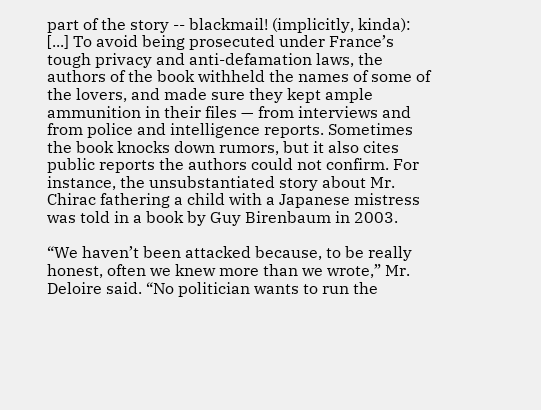part of the story -- blackmail! (implicitly, kinda):
[...] To avoid being prosecuted under France’s tough privacy and anti-defamation laws, the authors of the book withheld the names of some of the lovers, and made sure they kept ample ammunition in their files — from interviews and from police and intelligence reports. Sometimes the book knocks down rumors, but it also cites public reports the authors could not confirm. For instance, the unsubstantiated story about Mr. Chirac fathering a child with a Japanese mistress was told in a book by Guy Birenbaum in 2003.

“We haven’t been attacked because, to be really honest, often we knew more than we wrote,” Mr. Deloire said. “No politician wants to run the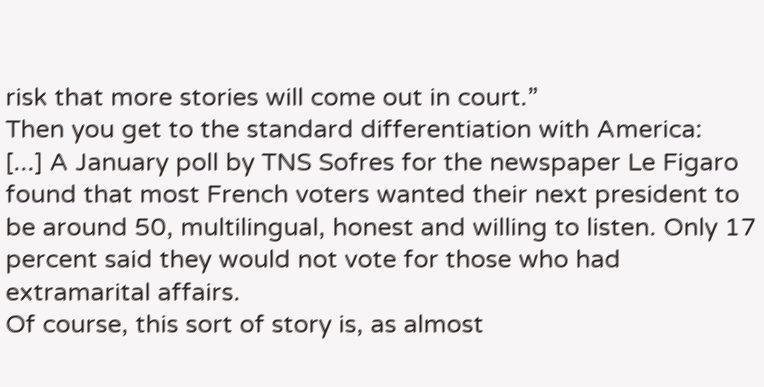risk that more stories will come out in court.”
Then you get to the standard differentiation with America:
[...] A January poll by TNS Sofres for the newspaper Le Figaro found that most French voters wanted their next president to be around 50, multilingual, honest and willing to listen. Only 17 percent said they would not vote for those who had extramarital affairs.
Of course, this sort of story is, as almost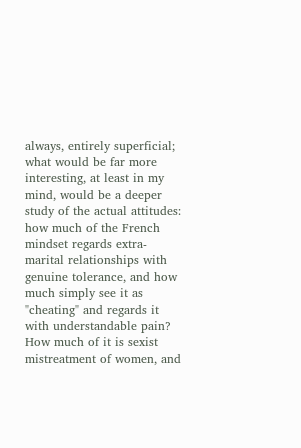always, entirely superficial; what would be far more interesting, at least in my mind, would be a deeper study of the actual attitudes: how much of the French mindset regards extra-marital relationships with genuine tolerance, and how much simply see it as "cheating" and regards it with understandable pain? How much of it is sexist mistreatment of women, and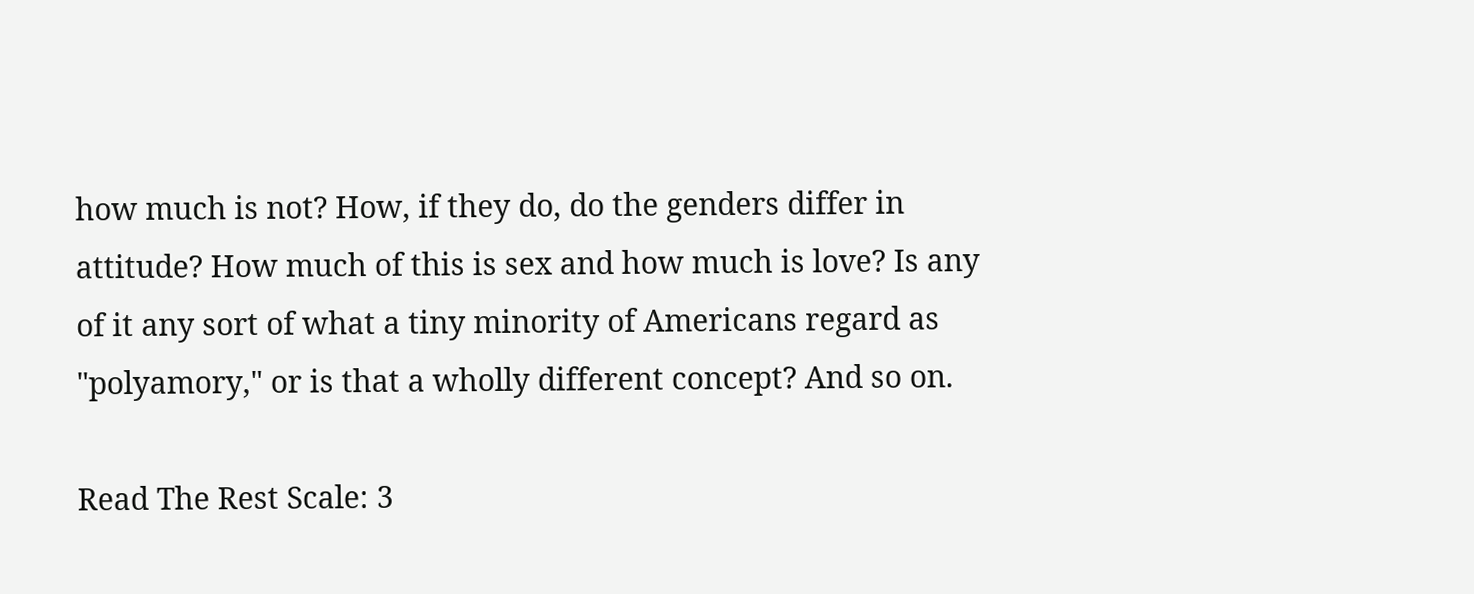how much is not? How, if they do, do the genders differ in attitude? How much of this is sex and how much is love? Is any of it any sort of what a tiny minority of Americans regard as "polyamory," or is that a wholly different concept? And so on.

Read The Rest Scale: 3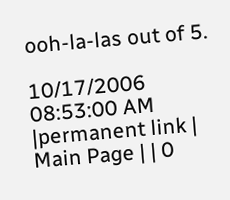ooh-la-las out of 5.

10/17/2006 08:53:00 AM |permanent link | Main Page | | 0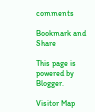comments

Bookmark and Share

This page is powered by Blogger.

Visitor Map